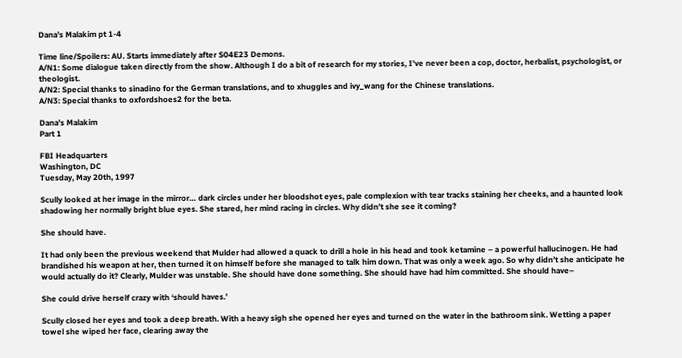Dana’s Malakim pt 1-4

Time line/Spoilers: AU. Starts immediately after S04E23 Demons.
A/N1: Some dialogue taken directly from the show. Although I do a bit of research for my stories, I’ve never been a cop, doctor, herbalist, psychologist, or theologist.
A/N2: Special thanks to sinadino for the German translations, and to xhuggles and ivy_wang for the Chinese translations.
A/N3: Special thanks to oxfordshoes2 for the beta.

Dana’s Malakim
Part 1

FBI Headquarters
Washington, DC
Tuesday, May 20th, 1997

Scully looked at her image in the mirror… dark circles under her bloodshot eyes, pale complexion with tear tracks staining her cheeks, and a haunted look shadowing her normally bright blue eyes. She stared, her mind racing in circles. Why didn’t she see it coming?

She should have.

It had only been the previous weekend that Mulder had allowed a quack to drill a hole in his head and took ketamine – a powerful hallucinogen. He had brandished his weapon at her, then turned it on himself before she managed to talk him down. That was only a week ago. So why didn’t she anticipate he would actually do it? Clearly, Mulder was unstable. She should have done something. She should have had him committed. She should have–

She could drive herself crazy with ‘should haves.’

Scully closed her eyes and took a deep breath. With a heavy sigh she opened her eyes and turned on the water in the bathroom sink. Wetting a paper towel she wiped her face, clearing away the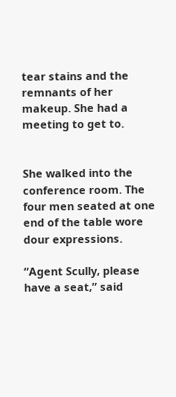tear stains and the remnants of her makeup. She had a meeting to get to.


She walked into the conference room. The four men seated at one end of the table wore dour expressions.

“Agent Scully, please have a seat,” said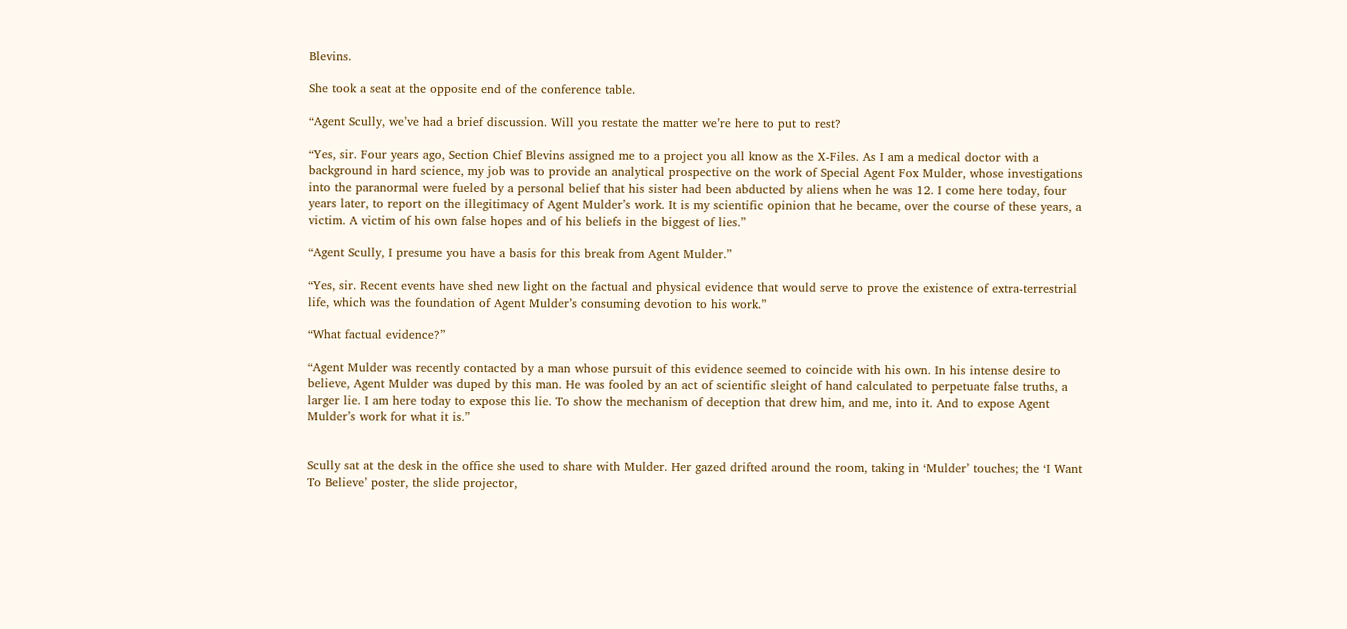Blevins.

She took a seat at the opposite end of the conference table.

“Agent Scully, we’ve had a brief discussion. Will you restate the matter we’re here to put to rest?

“Yes, sir. Four years ago, Section Chief Blevins assigned me to a project you all know as the X-Files. As I am a medical doctor with a background in hard science, my job was to provide an analytical prospective on the work of Special Agent Fox Mulder, whose investigations into the paranormal were fueled by a personal belief that his sister had been abducted by aliens when he was 12. I come here today, four years later, to report on the illegitimacy of Agent Mulder’s work. It is my scientific opinion that he became, over the course of these years, a victim. A victim of his own false hopes and of his beliefs in the biggest of lies.”

“Agent Scully, I presume you have a basis for this break from Agent Mulder.”

“Yes, sir. Recent events have shed new light on the factual and physical evidence that would serve to prove the existence of extra-terrestrial life, which was the foundation of Agent Mulder’s consuming devotion to his work.”

“What factual evidence?”

“Agent Mulder was recently contacted by a man whose pursuit of this evidence seemed to coincide with his own. In his intense desire to believe, Agent Mulder was duped by this man. He was fooled by an act of scientific sleight of hand calculated to perpetuate false truths, a larger lie. I am here today to expose this lie. To show the mechanism of deception that drew him, and me, into it. And to expose Agent Mulder’s work for what it is.”


Scully sat at the desk in the office she used to share with Mulder. Her gazed drifted around the room, taking in ‘Mulder’ touches; the ‘I Want To Believe’ poster, the slide projector,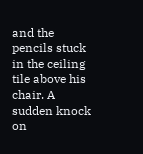and the pencils stuck in the ceiling tile above his chair. A sudden knock on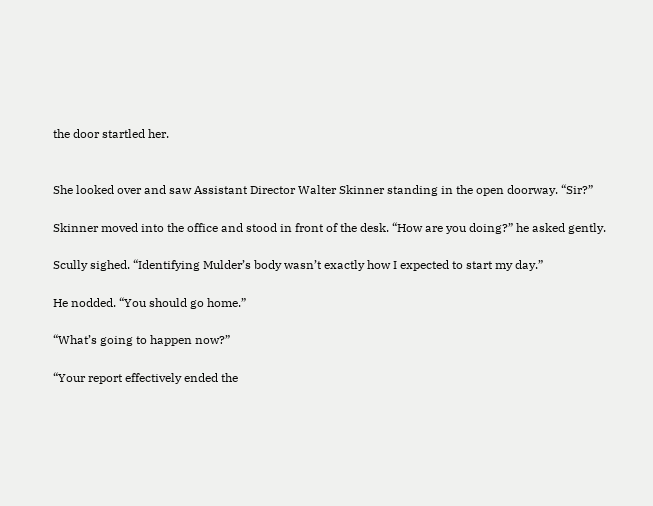the door startled her.


She looked over and saw Assistant Director Walter Skinner standing in the open doorway. “Sir?”

Skinner moved into the office and stood in front of the desk. “How are you doing?” he asked gently.

Scully sighed. “Identifying Mulder’s body wasn’t exactly how I expected to start my day.”

He nodded. “You should go home.”

“What’s going to happen now?”

“Your report effectively ended the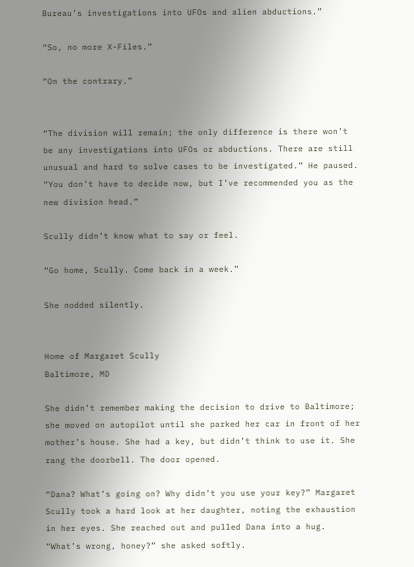Bureau’s investigations into UFOs and alien abductions.”

“So, no more X-Files.”

“On the contrary.”


“The division will remain; the only difference is there won’t be any investigations into UFOs or abductions. There are still unusual and hard to solve cases to be investigated.” He paused. “You don’t have to decide now, but I’ve recommended you as the new division head.”

Scully didn’t know what to say or feel.

“Go home, Scully. Come back in a week.”

She nodded silently.


Home of Margaret Scully
Baltimore, MD

She didn’t remember making the decision to drive to Baltimore; she moved on autopilot until she parked her car in front of her mother’s house. She had a key, but didn’t think to use it. She rang the doorbell. The door opened.

“Dana? What’s going on? Why didn’t you use your key?” Margaret Scully took a hard look at her daughter, noting the exhaustion in her eyes. She reached out and pulled Dana into a hug. “What’s wrong, honey?” she asked softly.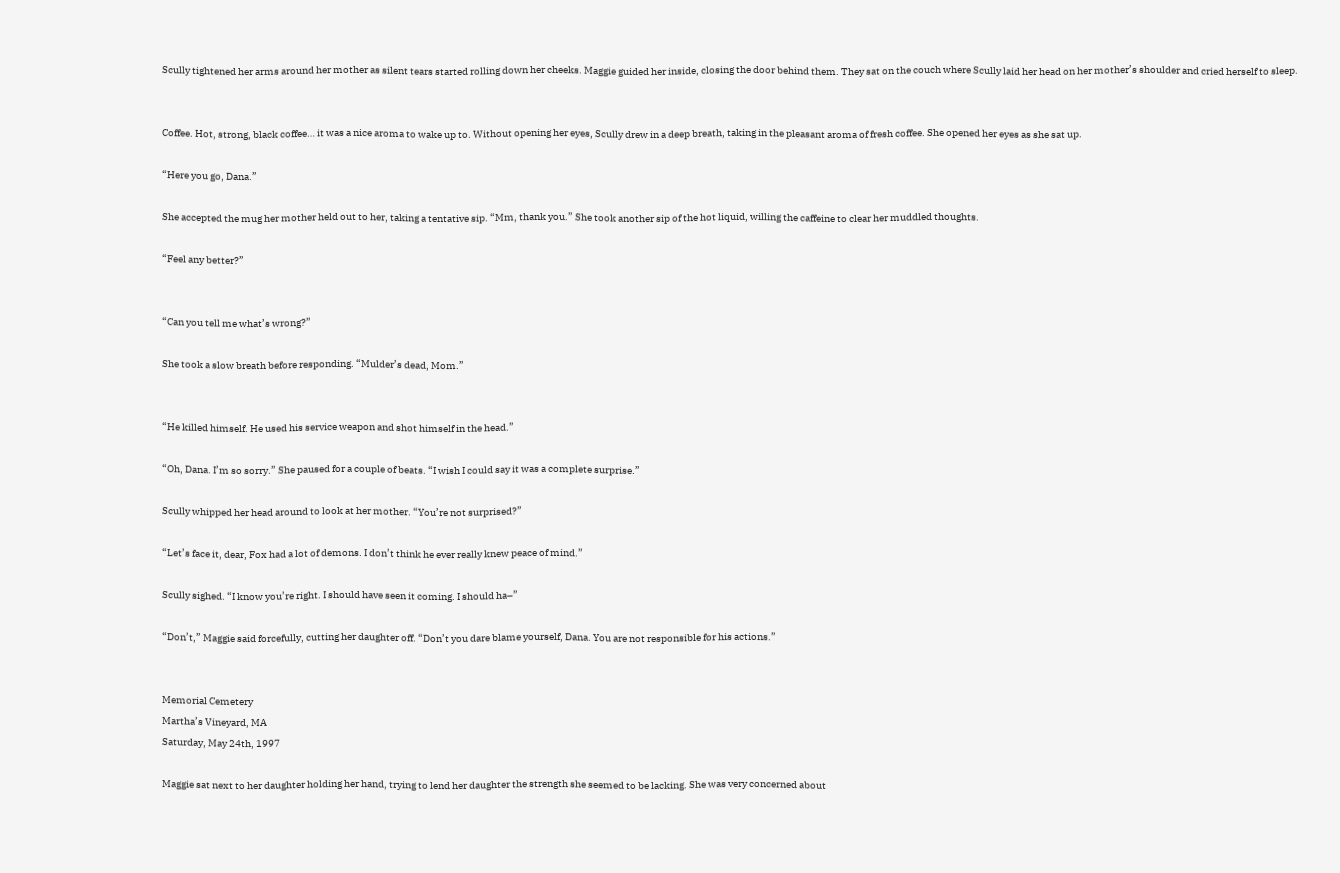Scully tightened her arms around her mother as silent tears started rolling down her cheeks. Maggie guided her inside, closing the door behind them. They sat on the couch where Scully laid her head on her mother’s shoulder and cried herself to sleep.


Coffee. Hot, strong, black coffee… it was a nice aroma to wake up to. Without opening her eyes, Scully drew in a deep breath, taking in the pleasant aroma of fresh coffee. She opened her eyes as she sat up.

“Here you go, Dana.”

She accepted the mug her mother held out to her, taking a tentative sip. “Mm, thank you.” She took another sip of the hot liquid, willing the caffeine to clear her muddled thoughts.

“Feel any better?”


“Can you tell me what’s wrong?”

She took a slow breath before responding. “Mulder’s dead, Mom.”


“He killed himself. He used his service weapon and shot himself in the head.”

“Oh, Dana. I’m so sorry.” She paused for a couple of beats. “I wish I could say it was a complete surprise.”

Scully whipped her head around to look at her mother. “You’re not surprised?”

“Let’s face it, dear, Fox had a lot of demons. I don’t think he ever really knew peace of mind.”

Scully sighed. “I know you’re right. I should have seen it coming. I should ha–”

“Don’t,” Maggie said forcefully, cutting her daughter off. “Don’t you dare blame yourself, Dana. You are not responsible for his actions.”


Memorial Cemetery
Martha’s Vineyard, MA
Saturday, May 24th, 1997

Maggie sat next to her daughter holding her hand, trying to lend her daughter the strength she seemed to be lacking. She was very concerned about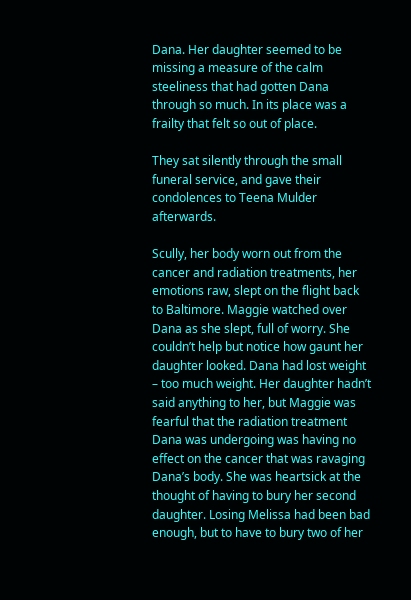Dana. Her daughter seemed to be missing a measure of the calm steeliness that had gotten Dana through so much. In its place was a frailty that felt so out of place.

They sat silently through the small funeral service, and gave their condolences to Teena Mulder afterwards.

Scully, her body worn out from the cancer and radiation treatments, her emotions raw, slept on the flight back to Baltimore. Maggie watched over Dana as she slept, full of worry. She couldn’t help but notice how gaunt her daughter looked. Dana had lost weight – too much weight. Her daughter hadn’t said anything to her, but Maggie was fearful that the radiation treatment Dana was undergoing was having no effect on the cancer that was ravaging Dana’s body. She was heartsick at the thought of having to bury her second daughter. Losing Melissa had been bad enough, but to have to bury two of her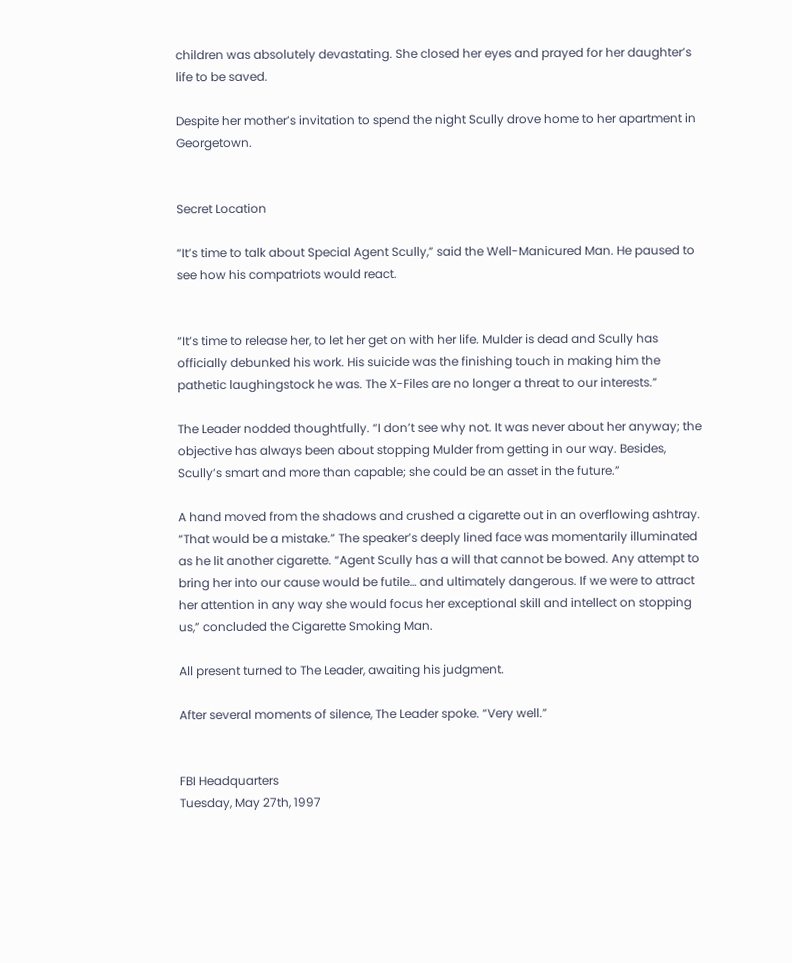children was absolutely devastating. She closed her eyes and prayed for her daughter’s life to be saved.

Despite her mother’s invitation to spend the night Scully drove home to her apartment in Georgetown.


Secret Location

“It’s time to talk about Special Agent Scully,” said the Well-Manicured Man. He paused to see how his compatriots would react.


“It’s time to release her, to let her get on with her life. Mulder is dead and Scully has officially debunked his work. His suicide was the finishing touch in making him the pathetic laughingstock he was. The X-Files are no longer a threat to our interests.”

The Leader nodded thoughtfully. “I don’t see why not. It was never about her anyway; the objective has always been about stopping Mulder from getting in our way. Besides, Scully’s smart and more than capable; she could be an asset in the future.”

A hand moved from the shadows and crushed a cigarette out in an overflowing ashtray. “That would be a mistake.” The speaker’s deeply lined face was momentarily illuminated as he lit another cigarette. “Agent Scully has a will that cannot be bowed. Any attempt to bring her into our cause would be futile… and ultimately dangerous. If we were to attract her attention in any way she would focus her exceptional skill and intellect on stopping us,” concluded the Cigarette Smoking Man.

All present turned to The Leader, awaiting his judgment.

After several moments of silence, The Leader spoke. “Very well.”


FBI Headquarters
Tuesday, May 27th, 1997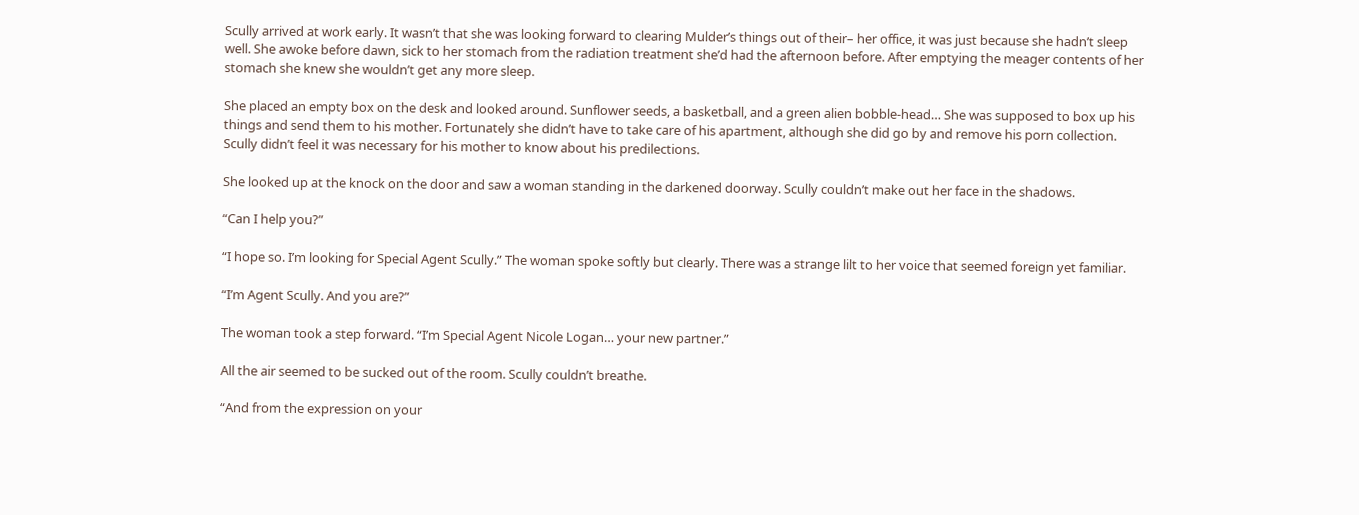Scully arrived at work early. It wasn’t that she was looking forward to clearing Mulder’s things out of their– her office, it was just because she hadn’t sleep well. She awoke before dawn, sick to her stomach from the radiation treatment she’d had the afternoon before. After emptying the meager contents of her stomach she knew she wouldn’t get any more sleep.

She placed an empty box on the desk and looked around. Sunflower seeds, a basketball, and a green alien bobble-head… She was supposed to box up his things and send them to his mother. Fortunately she didn’t have to take care of his apartment, although she did go by and remove his porn collection. Scully didn’t feel it was necessary for his mother to know about his predilections.

She looked up at the knock on the door and saw a woman standing in the darkened doorway. Scully couldn’t make out her face in the shadows.

“Can I help you?”

“I hope so. I’m looking for Special Agent Scully.” The woman spoke softly but clearly. There was a strange lilt to her voice that seemed foreign yet familiar.

“I’m Agent Scully. And you are?”

The woman took a step forward. “I’m Special Agent Nicole Logan… your new partner.”

All the air seemed to be sucked out of the room. Scully couldn’t breathe.

“And from the expression on your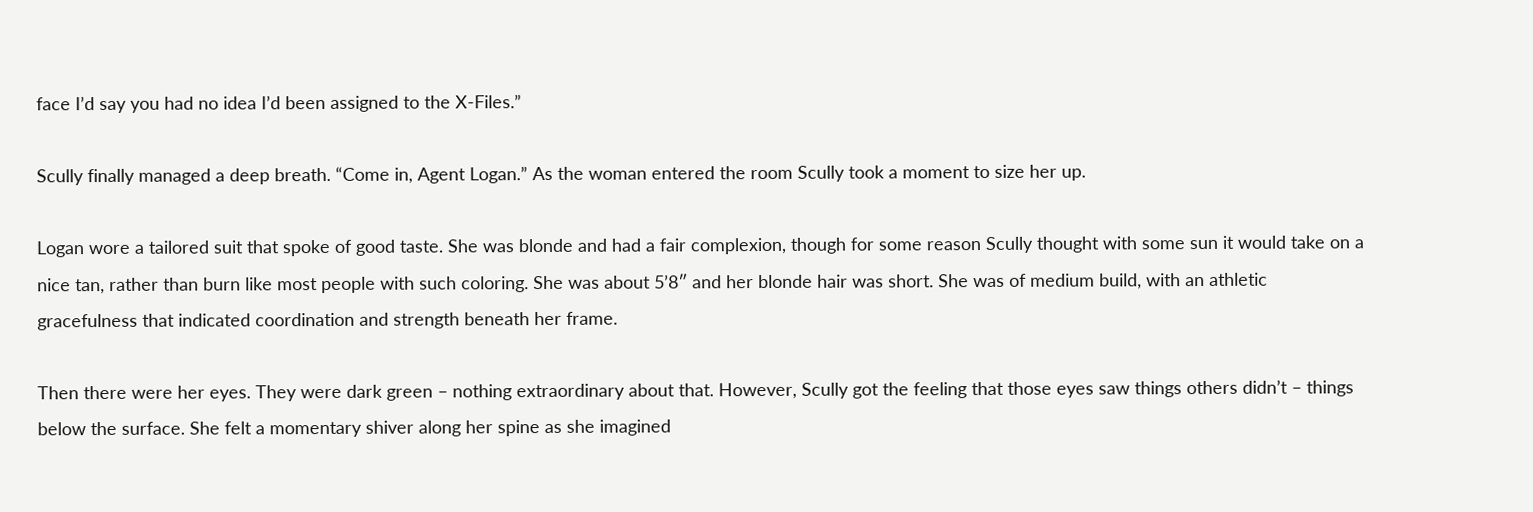face I’d say you had no idea I’d been assigned to the X-Files.”

Scully finally managed a deep breath. “Come in, Agent Logan.” As the woman entered the room Scully took a moment to size her up.

Logan wore a tailored suit that spoke of good taste. She was blonde and had a fair complexion, though for some reason Scully thought with some sun it would take on a nice tan, rather than burn like most people with such coloring. She was about 5’8″ and her blonde hair was short. She was of medium build, with an athletic gracefulness that indicated coordination and strength beneath her frame.

Then there were her eyes. They were dark green – nothing extraordinary about that. However, Scully got the feeling that those eyes saw things others didn’t – things below the surface. She felt a momentary shiver along her spine as she imagined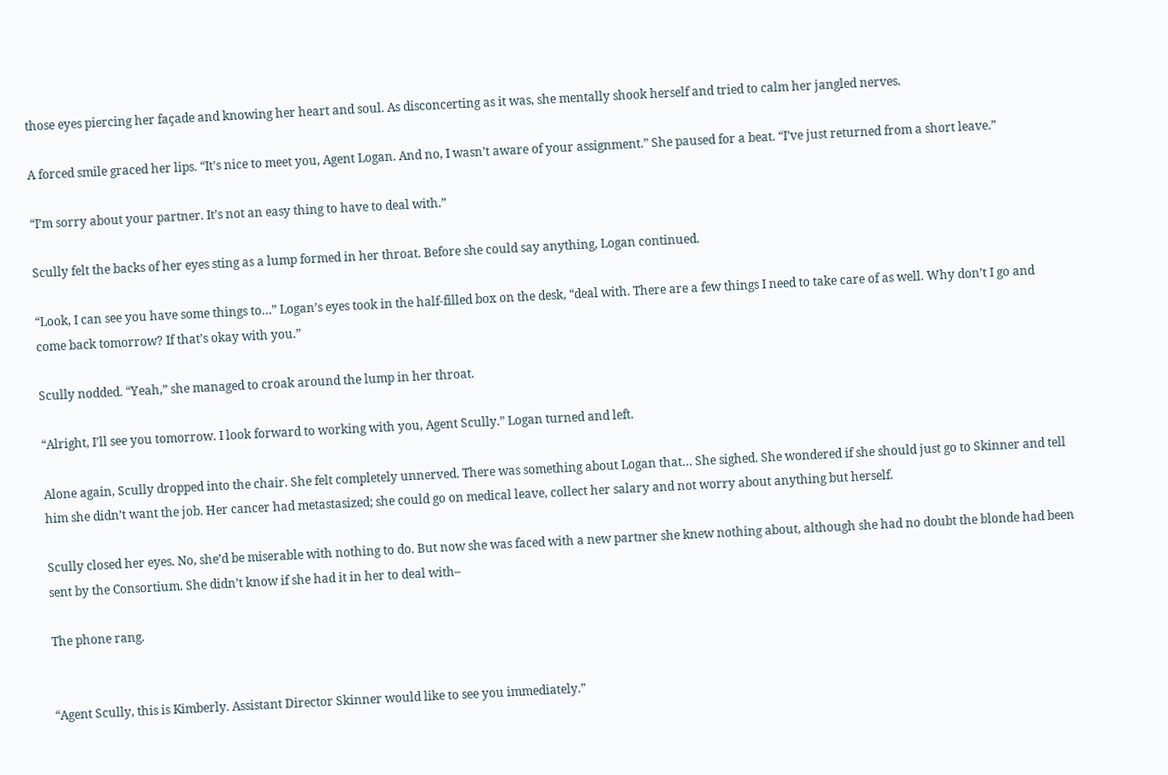those eyes piercing her façade and knowing her heart and soul. As disconcerting as it was, she mentally shook herself and tried to calm her jangled nerves.

A forced smile graced her lips. “It’s nice to meet you, Agent Logan. And no, I wasn’t aware of your assignment.” She paused for a beat. “I’ve just returned from a short leave.”

“I’m sorry about your partner. It’s not an easy thing to have to deal with.”

Scully felt the backs of her eyes sting as a lump formed in her throat. Before she could say anything, Logan continued.

“Look, I can see you have some things to…” Logan’s eyes took in the half-filled box on the desk, “deal with. There are a few things I need to take care of as well. Why don’t I go and come back tomorrow? If that’s okay with you.”

Scully nodded. “Yeah,” she managed to croak around the lump in her throat.

“Alright, I’ll see you tomorrow. I look forward to working with you, Agent Scully.” Logan turned and left.

Alone again, Scully dropped into the chair. She felt completely unnerved. There was something about Logan that… She sighed. She wondered if she should just go to Skinner and tell him she didn’t want the job. Her cancer had metastasized; she could go on medical leave, collect her salary and not worry about anything but herself.

Scully closed her eyes. No, she’d be miserable with nothing to do. But now she was faced with a new partner she knew nothing about, although she had no doubt the blonde had been sent by the Consortium. She didn’t know if she had it in her to deal with–

The phone rang.


“Agent Scully, this is Kimberly. Assistant Director Skinner would like to see you immediately.”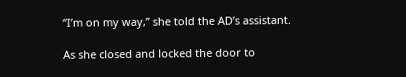“I’m on my way,” she told the AD’s assistant.

As she closed and locked the door to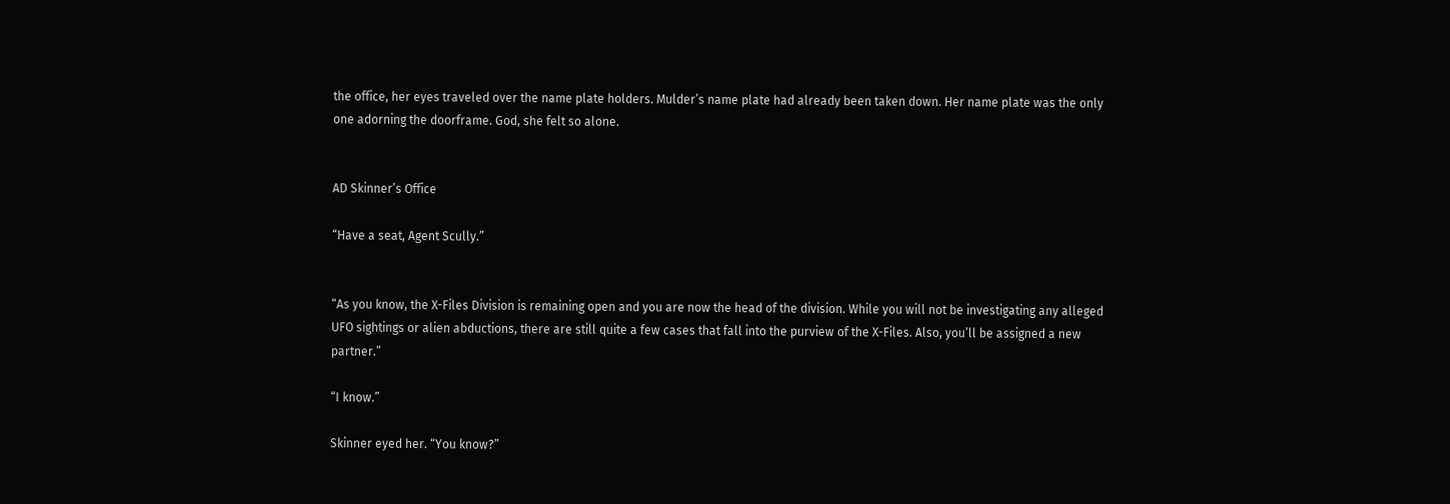the office, her eyes traveled over the name plate holders. Mulder’s name plate had already been taken down. Her name plate was the only one adorning the doorframe. God, she felt so alone.


AD Skinner’s Office

“Have a seat, Agent Scully.”


“As you know, the X-Files Division is remaining open and you are now the head of the division. While you will not be investigating any alleged UFO sightings or alien abductions, there are still quite a few cases that fall into the purview of the X-Files. Also, you’ll be assigned a new partner.”

“I know.”

Skinner eyed her. “You know?”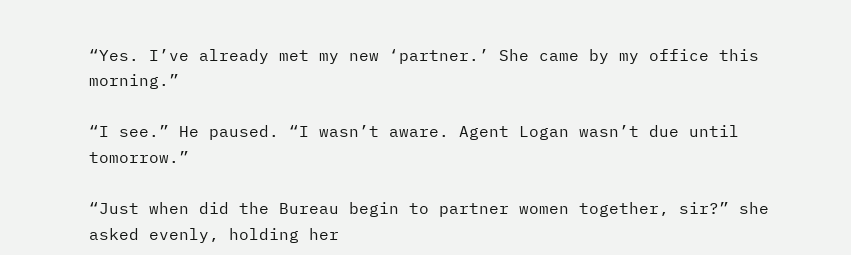“Yes. I’ve already met my new ‘partner.’ She came by my office this morning.”

“I see.” He paused. “I wasn’t aware. Agent Logan wasn’t due until tomorrow.”

“Just when did the Bureau begin to partner women together, sir?” she asked evenly, holding her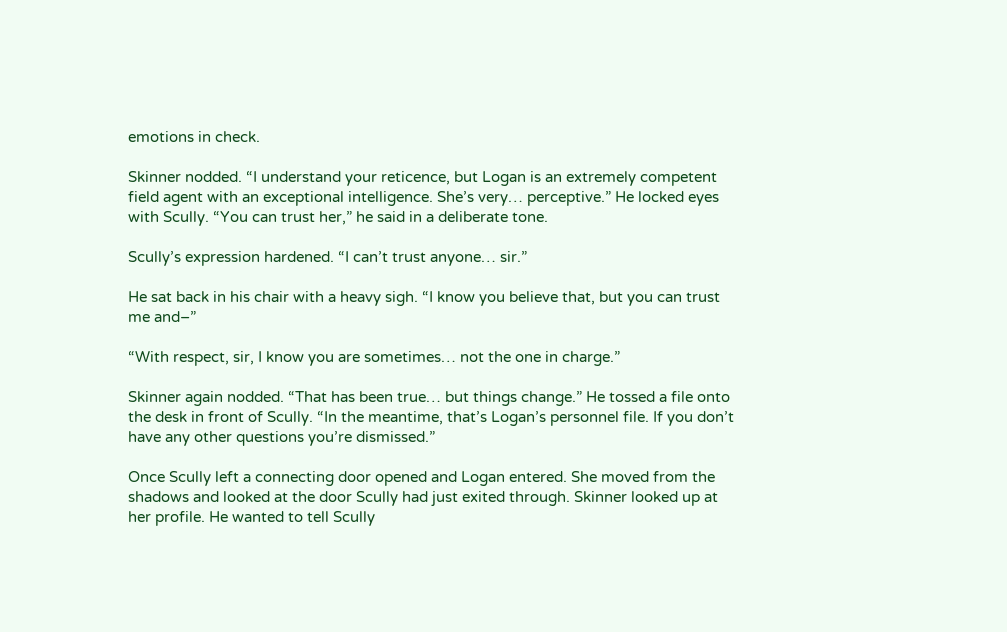emotions in check.

Skinner nodded. “I understand your reticence, but Logan is an extremely competent field agent with an exceptional intelligence. She’s very… perceptive.” He locked eyes with Scully. “You can trust her,” he said in a deliberate tone.

Scully’s expression hardened. “I can’t trust anyone… sir.”

He sat back in his chair with a heavy sigh. “I know you believe that, but you can trust me and–”

“With respect, sir, I know you are sometimes… not the one in charge.”

Skinner again nodded. “That has been true… but things change.” He tossed a file onto the desk in front of Scully. “In the meantime, that’s Logan’s personnel file. If you don’t have any other questions you’re dismissed.”

Once Scully left a connecting door opened and Logan entered. She moved from the shadows and looked at the door Scully had just exited through. Skinner looked up at her profile. He wanted to tell Scully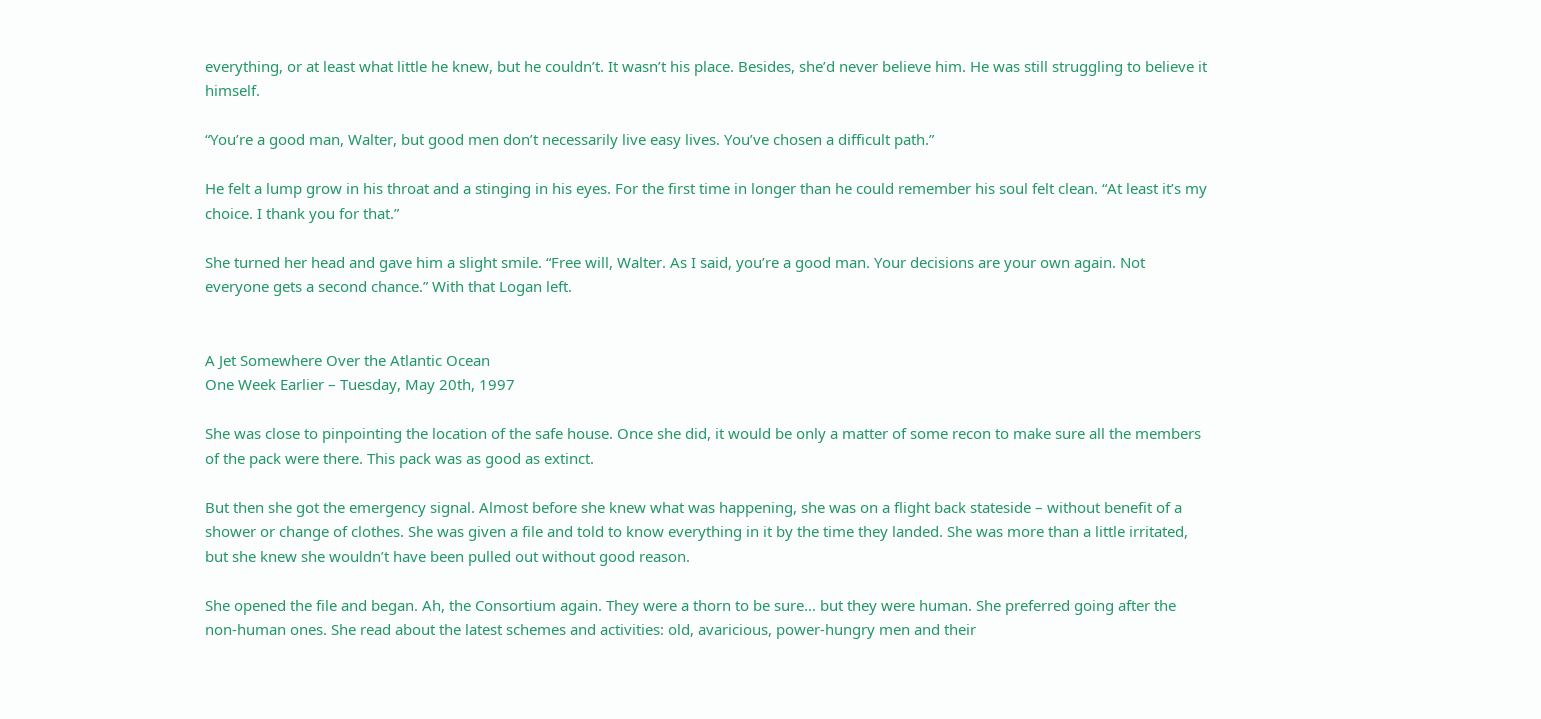everything, or at least what little he knew, but he couldn’t. It wasn’t his place. Besides, she’d never believe him. He was still struggling to believe it himself.

“You’re a good man, Walter, but good men don’t necessarily live easy lives. You’ve chosen a difficult path.”

He felt a lump grow in his throat and a stinging in his eyes. For the first time in longer than he could remember his soul felt clean. “At least it’s my choice. I thank you for that.”

She turned her head and gave him a slight smile. “Free will, Walter. As I said, you’re a good man. Your decisions are your own again. Not everyone gets a second chance.” With that Logan left.


A Jet Somewhere Over the Atlantic Ocean
One Week Earlier – Tuesday, May 20th, 1997

She was close to pinpointing the location of the safe house. Once she did, it would be only a matter of some recon to make sure all the members of the pack were there. This pack was as good as extinct.

But then she got the emergency signal. Almost before she knew what was happening, she was on a flight back stateside – without benefit of a shower or change of clothes. She was given a file and told to know everything in it by the time they landed. She was more than a little irritated, but she knew she wouldn’t have been pulled out without good reason.

She opened the file and began. Ah, the Consortium again. They were a thorn to be sure… but they were human. She preferred going after the non-human ones. She read about the latest schemes and activities: old, avaricious, power-hungry men and their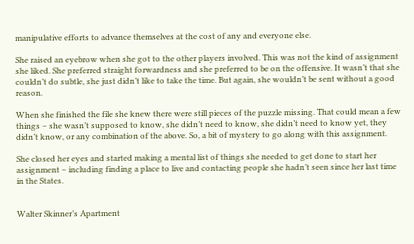manipulative efforts to advance themselves at the cost of any and everyone else.

She raised an eyebrow when she got to the other players involved. This was not the kind of assignment she liked. She preferred straight forwardness and she preferred to be on the offensive. It wasn’t that she couldn’t do subtle, she just didn’t like to take the time. But again, she wouldn’t be sent without a good reason.

When she finished the file she knew there were still pieces of the puzzle missing. That could mean a few things – she wasn’t supposed to know, she didn’t need to know, she didn’t need to know yet, they didn’t know, or any combination of the above. So, a bit of mystery to go along with this assignment.

She closed her eyes and started making a mental list of things she needed to get done to start her assignment – including finding a place to live and contacting people she hadn’t seen since her last time in the States.


Walter Skinner’s Apartment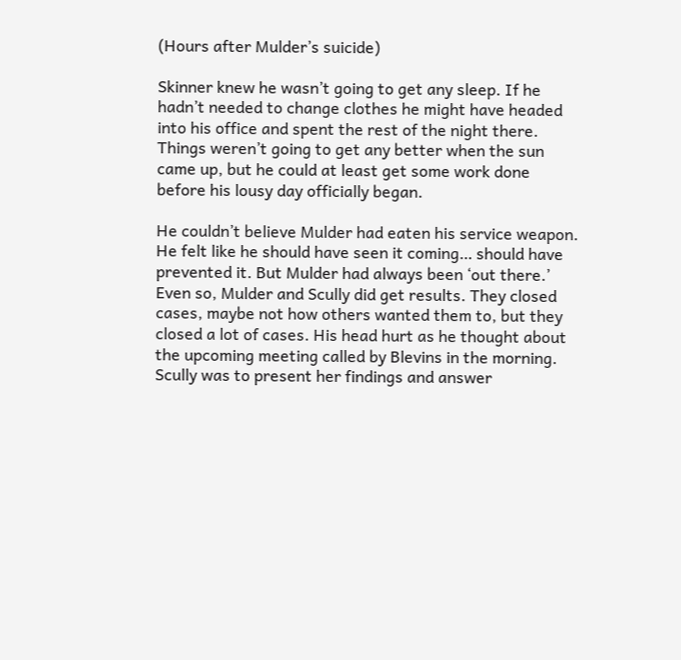(Hours after Mulder’s suicide)

Skinner knew he wasn’t going to get any sleep. If he hadn’t needed to change clothes he might have headed into his office and spent the rest of the night there. Things weren’t going to get any better when the sun came up, but he could at least get some work done before his lousy day officially began.

He couldn’t believe Mulder had eaten his service weapon. He felt like he should have seen it coming… should have prevented it. But Mulder had always been ‘out there.’ Even so, Mulder and Scully did get results. They closed cases, maybe not how others wanted them to, but they closed a lot of cases. His head hurt as he thought about the upcoming meeting called by Blevins in the morning. Scully was to present her findings and answer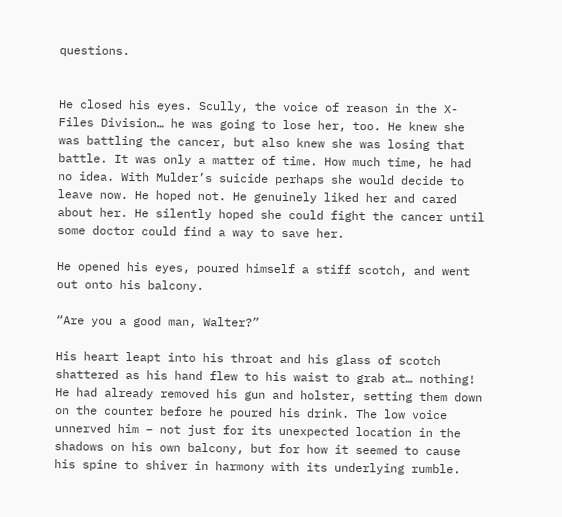questions.


He closed his eyes. Scully, the voice of reason in the X-Files Division… he was going to lose her, too. He knew she was battling the cancer, but also knew she was losing that battle. It was only a matter of time. How much time, he had no idea. With Mulder’s suicide perhaps she would decide to leave now. He hoped not. He genuinely liked her and cared about her. He silently hoped she could fight the cancer until some doctor could find a way to save her.

He opened his eyes, poured himself a stiff scotch, and went out onto his balcony.

“Are you a good man, Walter?”

His heart leapt into his throat and his glass of scotch shattered as his hand flew to his waist to grab at… nothing! He had already removed his gun and holster, setting them down on the counter before he poured his drink. The low voice unnerved him – not just for its unexpected location in the shadows on his own balcony, but for how it seemed to cause his spine to shiver in harmony with its underlying rumble.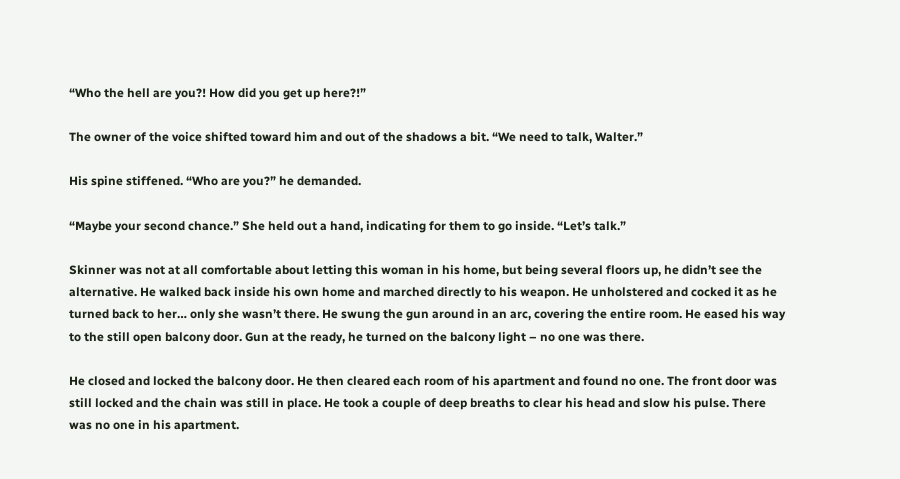“Who the hell are you?! How did you get up here?!”

The owner of the voice shifted toward him and out of the shadows a bit. “We need to talk, Walter.”

His spine stiffened. “Who are you?” he demanded.

“Maybe your second chance.” She held out a hand, indicating for them to go inside. “Let’s talk.”

Skinner was not at all comfortable about letting this woman in his home, but being several floors up, he didn’t see the alternative. He walked back inside his own home and marched directly to his weapon. He unholstered and cocked it as he turned back to her… only she wasn’t there. He swung the gun around in an arc, covering the entire room. He eased his way to the still open balcony door. Gun at the ready, he turned on the balcony light – no one was there.

He closed and locked the balcony door. He then cleared each room of his apartment and found no one. The front door was still locked and the chain was still in place. He took a couple of deep breaths to clear his head and slow his pulse. There was no one in his apartment.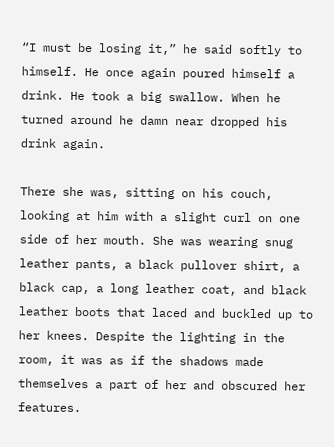“I must be losing it,” he said softly to himself. He once again poured himself a drink. He took a big swallow. When he turned around he damn near dropped his drink again.

There she was, sitting on his couch, looking at him with a slight curl on one side of her mouth. She was wearing snug leather pants, a black pullover shirt, a black cap, a long leather coat, and black leather boots that laced and buckled up to her knees. Despite the lighting in the room, it was as if the shadows made themselves a part of her and obscured her features.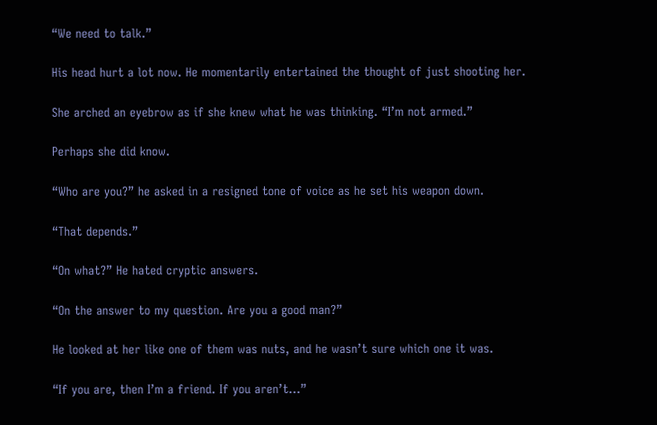“We need to talk.”

His head hurt a lot now. He momentarily entertained the thought of just shooting her.

She arched an eyebrow as if she knew what he was thinking. “I’m not armed.”

Perhaps she did know.

“Who are you?” he asked in a resigned tone of voice as he set his weapon down.

“That depends.”

“On what?” He hated cryptic answers.

“On the answer to my question. Are you a good man?”

He looked at her like one of them was nuts, and he wasn’t sure which one it was.

“If you are, then I’m a friend. If you aren’t…”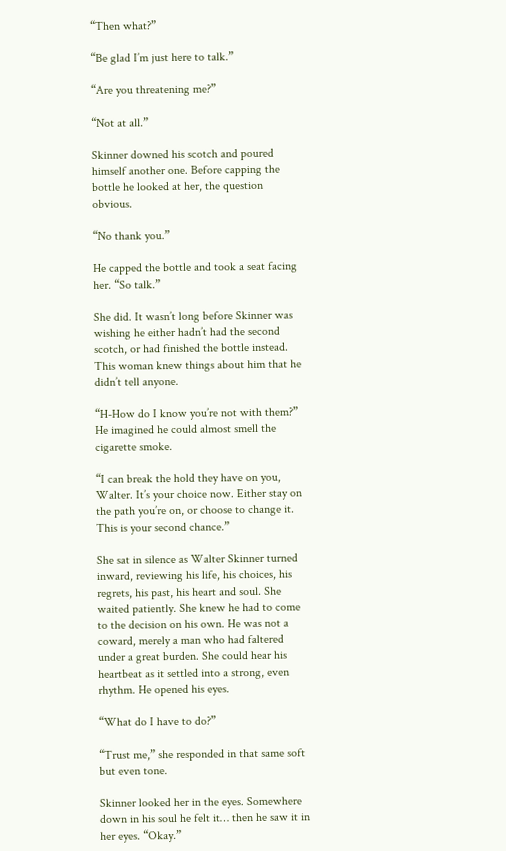“Then what?”

“Be glad I’m just here to talk.”

“Are you threatening me?”

“Not at all.”

Skinner downed his scotch and poured himself another one. Before capping the bottle he looked at her, the question obvious.

“No thank you.”

He capped the bottle and took a seat facing her. “So talk.”

She did. It wasn’t long before Skinner was wishing he either hadn’t had the second scotch, or had finished the bottle instead. This woman knew things about him that he didn’t tell anyone.

“H-How do I know you’re not with them?” He imagined he could almost smell the cigarette smoke.

“I can break the hold they have on you, Walter. It’s your choice now. Either stay on the path you’re on, or choose to change it. This is your second chance.”

She sat in silence as Walter Skinner turned inward, reviewing his life, his choices, his regrets, his past, his heart and soul. She waited patiently. She knew he had to come to the decision on his own. He was not a coward, merely a man who had faltered under a great burden. She could hear his heartbeat as it settled into a strong, even rhythm. He opened his eyes.

“What do I have to do?”

“Trust me,” she responded in that same soft but even tone.

Skinner looked her in the eyes. Somewhere down in his soul he felt it… then he saw it in her eyes. “Okay.”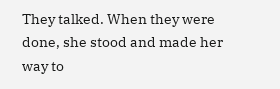They talked. When they were done, she stood and made her way to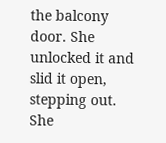the balcony door. She unlocked it and slid it open, stepping out. She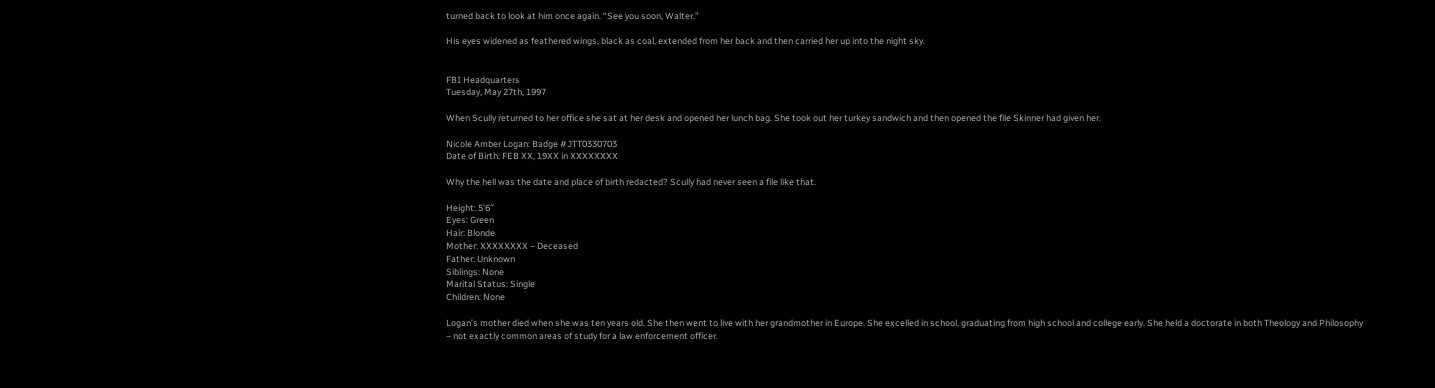turned back to look at him once again. “See you soon, Walter.”

His eyes widened as feathered wings, black as coal, extended from her back and then carried her up into the night sky.


FBI Headquarters
Tuesday, May 27th, 1997

When Scully returned to her office she sat at her desk and opened her lunch bag. She took out her turkey sandwich and then opened the file Skinner had given her.

Nicole Amber Logan: Badge #JTT0330703
Date of Birth: FEB XX, 19XX in XXXXXXXX

Why the hell was the date and place of birth redacted? Scully had never seen a file like that.

Height: 5’6″
Eyes: Green
Hair: Blonde
Mother: XXXXXXXX – Deceased
Father: Unknown
Siblings: None
Marital Status: Single
Children: None

Logan’s mother died when she was ten years old. She then went to live with her grandmother in Europe. She excelled in school, graduating from high school and college early. She held a doctorate in both Theology and Philosophy – not exactly common areas of study for a law enforcement officer.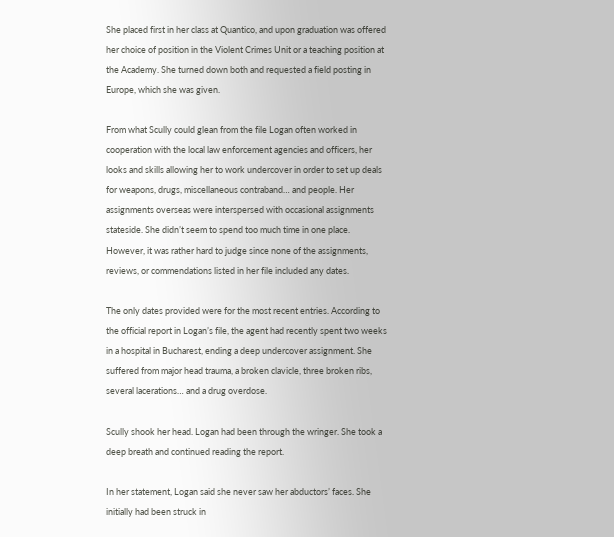She placed first in her class at Quantico, and upon graduation was offered her choice of position in the Violent Crimes Unit or a teaching position at the Academy. She turned down both and requested a field posting in Europe, which she was given.

From what Scully could glean from the file Logan often worked in cooperation with the local law enforcement agencies and officers, her looks and skills allowing her to work undercover in order to set up deals for weapons, drugs, miscellaneous contraband… and people. Her assignments overseas were interspersed with occasional assignments stateside. She didn’t seem to spend too much time in one place. However, it was rather hard to judge since none of the assignments, reviews, or commendations listed in her file included any dates.

The only dates provided were for the most recent entries. According to the official report in Logan’s file, the agent had recently spent two weeks in a hospital in Bucharest, ending a deep undercover assignment. She suffered from major head trauma, a broken clavicle, three broken ribs, several lacerations… and a drug overdose.

Scully shook her head. Logan had been through the wringer. She took a deep breath and continued reading the report.

In her statement, Logan said she never saw her abductors’ faces. She initially had been struck in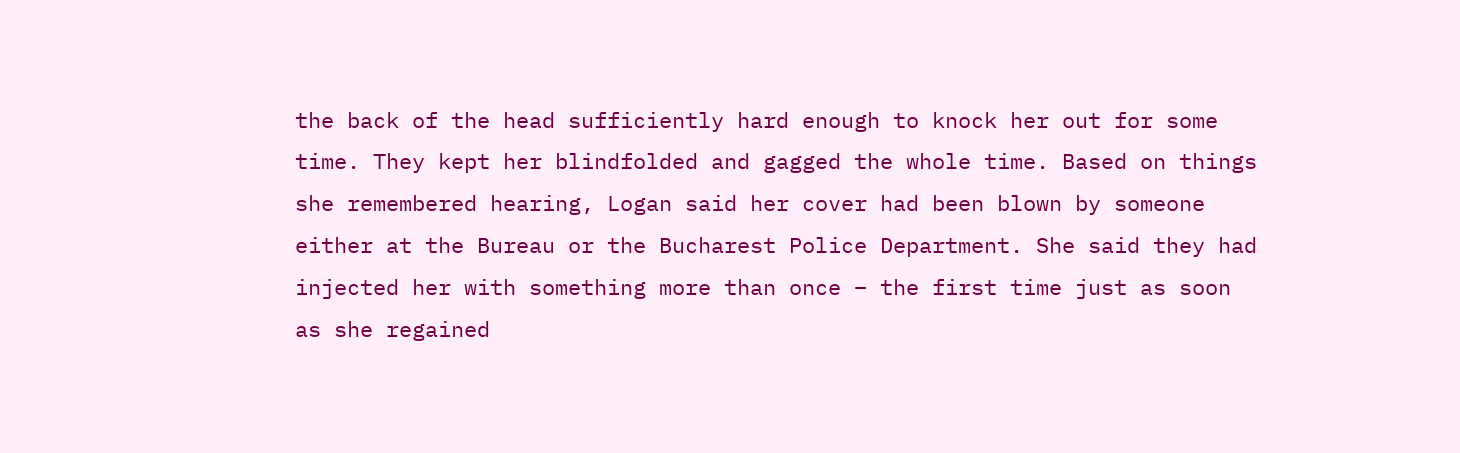the back of the head sufficiently hard enough to knock her out for some time. They kept her blindfolded and gagged the whole time. Based on things she remembered hearing, Logan said her cover had been blown by someone either at the Bureau or the Bucharest Police Department. She said they had injected her with something more than once – the first time just as soon as she regained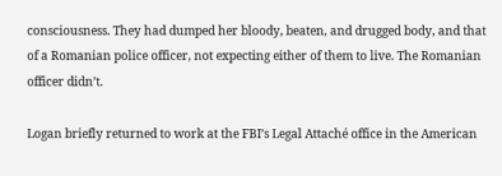consciousness. They had dumped her bloody, beaten, and drugged body, and that of a Romanian police officer, not expecting either of them to live. The Romanian officer didn’t.

Logan briefly returned to work at the FBI’s Legal Attaché office in the American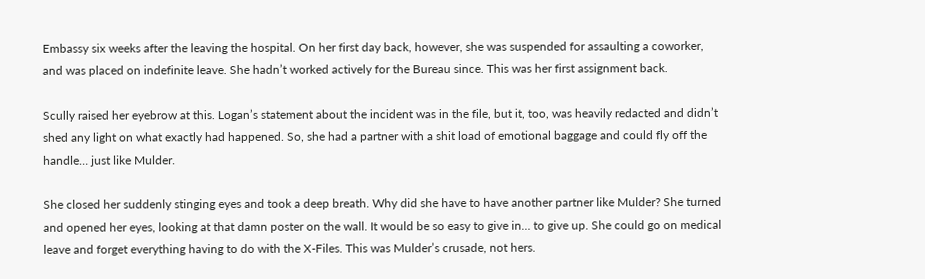Embassy six weeks after the leaving the hospital. On her first day back, however, she was suspended for assaulting a coworker, and was placed on indefinite leave. She hadn’t worked actively for the Bureau since. This was her first assignment back.

Scully raised her eyebrow at this. Logan’s statement about the incident was in the file, but it, too, was heavily redacted and didn’t shed any light on what exactly had happened. So, she had a partner with a shit load of emotional baggage and could fly off the handle… just like Mulder.

She closed her suddenly stinging eyes and took a deep breath. Why did she have to have another partner like Mulder? She turned and opened her eyes, looking at that damn poster on the wall. It would be so easy to give in… to give up. She could go on medical leave and forget everything having to do with the X-Files. This was Mulder’s crusade, not hers.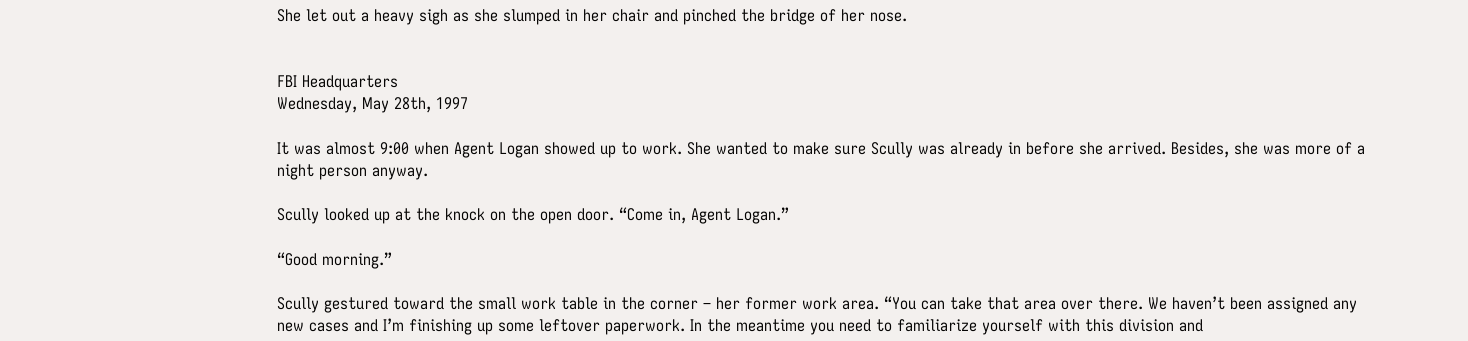She let out a heavy sigh as she slumped in her chair and pinched the bridge of her nose.


FBI Headquarters
Wednesday, May 28th, 1997

It was almost 9:00 when Agent Logan showed up to work. She wanted to make sure Scully was already in before she arrived. Besides, she was more of a night person anyway.

Scully looked up at the knock on the open door. “Come in, Agent Logan.”

“Good morning.”

Scully gestured toward the small work table in the corner – her former work area. “You can take that area over there. We haven’t been assigned any new cases and I’m finishing up some leftover paperwork. In the meantime you need to familiarize yourself with this division and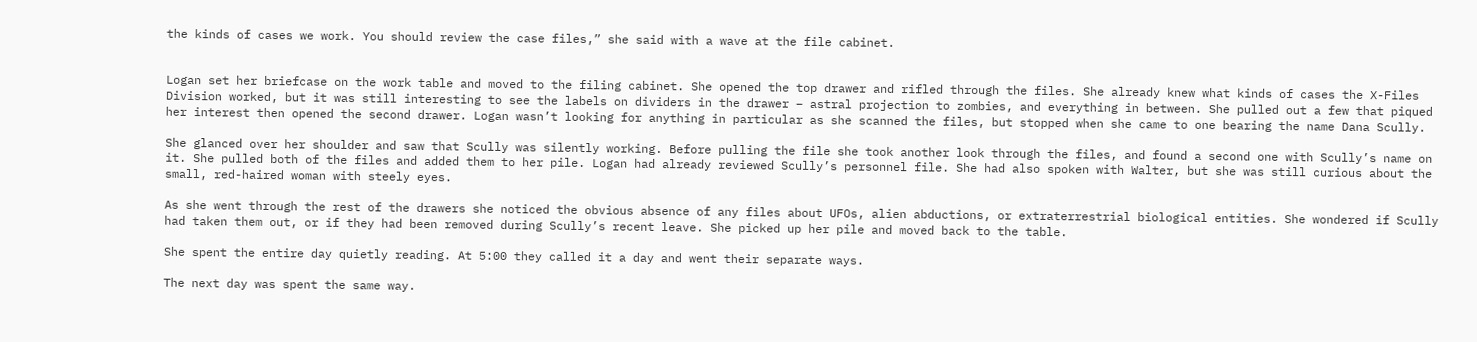the kinds of cases we work. You should review the case files,” she said with a wave at the file cabinet.


Logan set her briefcase on the work table and moved to the filing cabinet. She opened the top drawer and rifled through the files. She already knew what kinds of cases the X-Files Division worked, but it was still interesting to see the labels on dividers in the drawer – astral projection to zombies, and everything in between. She pulled out a few that piqued her interest then opened the second drawer. Logan wasn’t looking for anything in particular as she scanned the files, but stopped when she came to one bearing the name Dana Scully.

She glanced over her shoulder and saw that Scully was silently working. Before pulling the file she took another look through the files, and found a second one with Scully’s name on it. She pulled both of the files and added them to her pile. Logan had already reviewed Scully’s personnel file. She had also spoken with Walter, but she was still curious about the small, red-haired woman with steely eyes.

As she went through the rest of the drawers she noticed the obvious absence of any files about UFOs, alien abductions, or extraterrestrial biological entities. She wondered if Scully had taken them out, or if they had been removed during Scully’s recent leave. She picked up her pile and moved back to the table.

She spent the entire day quietly reading. At 5:00 they called it a day and went their separate ways.

The next day was spent the same way.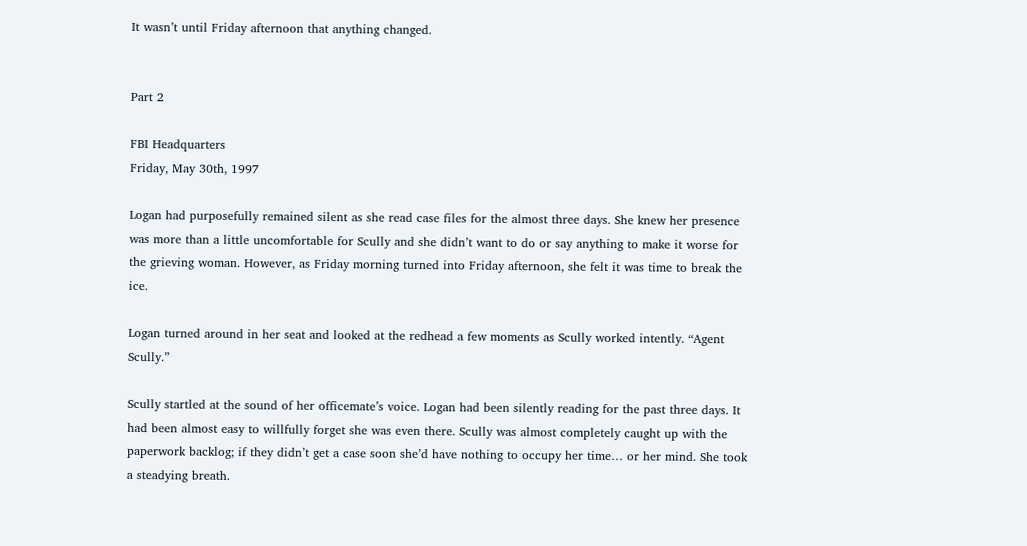It wasn’t until Friday afternoon that anything changed.


Part 2

FBI Headquarters
Friday, May 30th, 1997

Logan had purposefully remained silent as she read case files for the almost three days. She knew her presence was more than a little uncomfortable for Scully and she didn’t want to do or say anything to make it worse for the grieving woman. However, as Friday morning turned into Friday afternoon, she felt it was time to break the ice.

Logan turned around in her seat and looked at the redhead a few moments as Scully worked intently. “Agent Scully.”

Scully startled at the sound of her officemate’s voice. Logan had been silently reading for the past three days. It had been almost easy to willfully forget she was even there. Scully was almost completely caught up with the paperwork backlog; if they didn’t get a case soon she’d have nothing to occupy her time… or her mind. She took a steadying breath.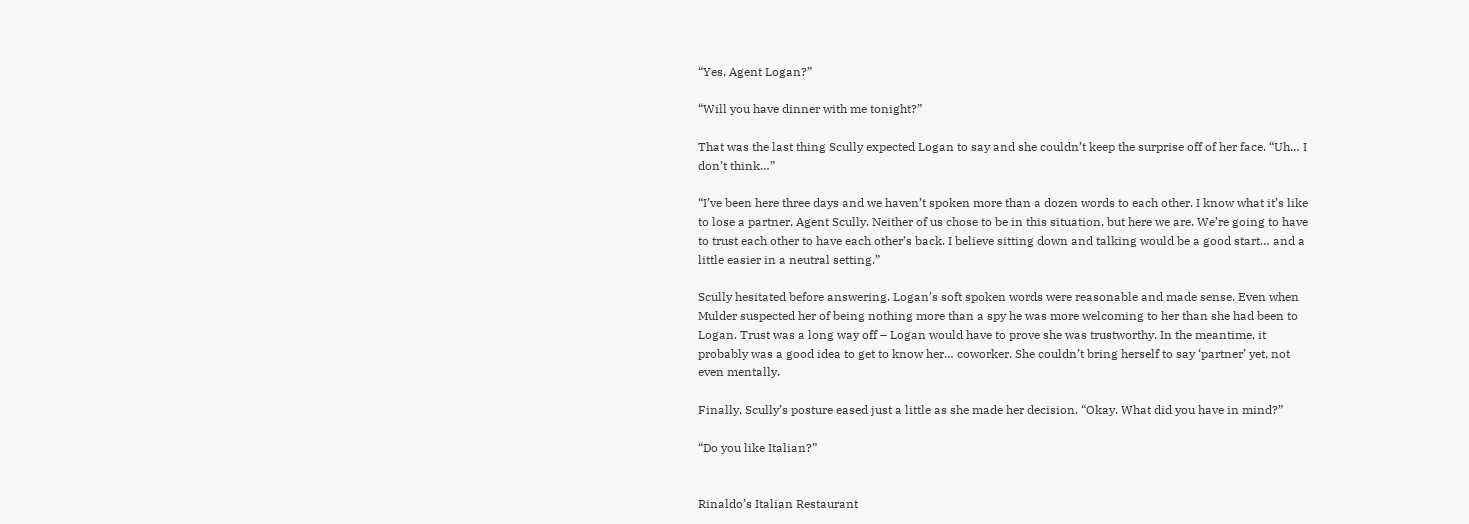“Yes, Agent Logan?”

“Will you have dinner with me tonight?”

That was the last thing Scully expected Logan to say and she couldn’t keep the surprise off of her face. “Uh… I don’t think…”

“I’ve been here three days and we haven’t spoken more than a dozen words to each other. I know what it’s like to lose a partner, Agent Scully. Neither of us chose to be in this situation, but here we are. We’re going to have to trust each other to have each other’s back. I believe sitting down and talking would be a good start… and a little easier in a neutral setting.”

Scully hesitated before answering. Logan’s soft spoken words were reasonable and made sense. Even when Mulder suspected her of being nothing more than a spy he was more welcoming to her than she had been to Logan. Trust was a long way off – Logan would have to prove she was trustworthy. In the meantime, it probably was a good idea to get to know her… coworker. She couldn’t bring herself to say ‘partner’ yet, not even mentally.

Finally, Scully’s posture eased just a little as she made her decision. “Okay. What did you have in mind?”

“Do you like Italian?”


Rinaldo’s Italian Restaurant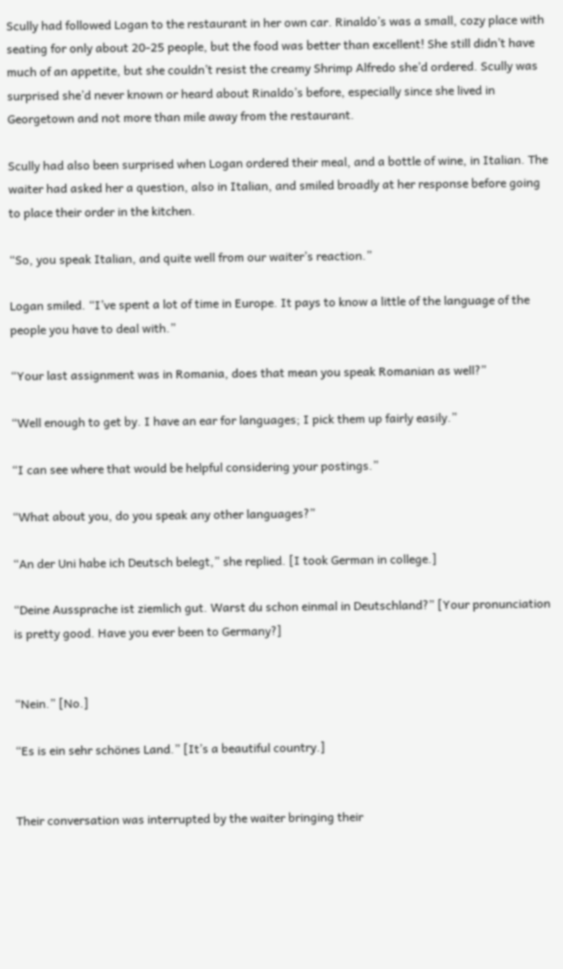Scully had followed Logan to the restaurant in her own car. Rinaldo’s was a small, cozy place with seating for only about 20-25 people, but the food was better than excellent! She still didn’t have much of an appetite, but she couldn’t resist the creamy Shrimp Alfredo she’d ordered. Scully was surprised she’d never known or heard about Rinaldo’s before, especially since she lived in Georgetown and not more than mile away from the restaurant.

Scully had also been surprised when Logan ordered their meal, and a bottle of wine, in Italian. The waiter had asked her a question, also in Italian, and smiled broadly at her response before going to place their order in the kitchen.

“So, you speak Italian, and quite well from our waiter’s reaction.”

Logan smiled. “I’ve spent a lot of time in Europe. It pays to know a little of the language of the people you have to deal with.”

“Your last assignment was in Romania, does that mean you speak Romanian as well?”

“Well enough to get by. I have an ear for languages; I pick them up fairly easily.”

“I can see where that would be helpful considering your postings.”

“What about you, do you speak any other languages?”

“An der Uni habe ich Deutsch belegt,” she replied. [I took German in college.]

“Deine Aussprache ist ziemlich gut. Warst du schon einmal in Deutschland?” [Your pronunciation is pretty good. Have you ever been to Germany?]


“Nein.” [No.]

“Es is ein sehr schönes Land.” [It’s a beautiful country.]


Their conversation was interrupted by the waiter bringing their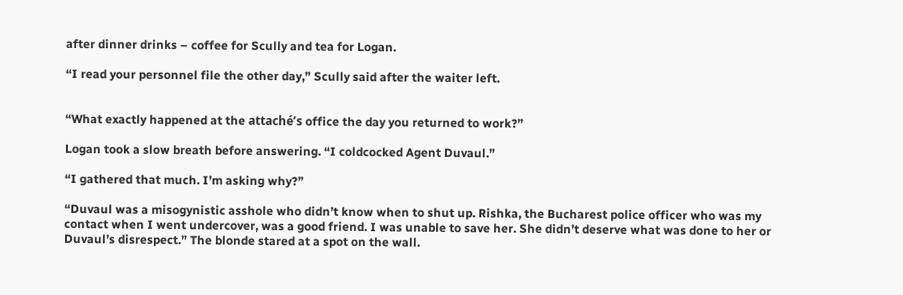after dinner drinks – coffee for Scully and tea for Logan.

“I read your personnel file the other day,” Scully said after the waiter left.


“What exactly happened at the attaché’s office the day you returned to work?”

Logan took a slow breath before answering. “I coldcocked Agent Duvaul.”

“I gathered that much. I’m asking why?”

“Duvaul was a misogynistic asshole who didn’t know when to shut up. Rishka, the Bucharest police officer who was my contact when I went undercover, was a good friend. I was unable to save her. She didn’t deserve what was done to her or Duvaul’s disrespect.” The blonde stared at a spot on the wall.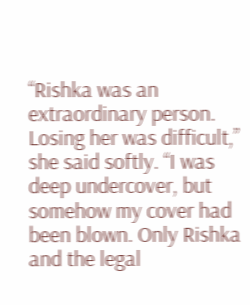“Rishka was an extraordinary person. Losing her was difficult,” she said softly. “I was deep undercover, but somehow my cover had been blown. Only Rishka and the legal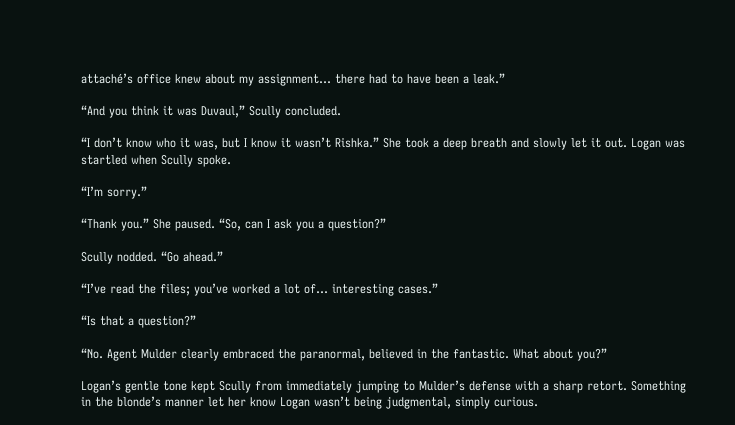attaché’s office knew about my assignment… there had to have been a leak.”

“And you think it was Duvaul,” Scully concluded.

“I don’t know who it was, but I know it wasn’t Rishka.” She took a deep breath and slowly let it out. Logan was startled when Scully spoke.

“I’m sorry.”

“Thank you.” She paused. “So, can I ask you a question?”

Scully nodded. “Go ahead.”

“I’ve read the files; you’ve worked a lot of… interesting cases.”

“Is that a question?”

“No. Agent Mulder clearly embraced the paranormal, believed in the fantastic. What about you?”

Logan’s gentle tone kept Scully from immediately jumping to Mulder’s defense with a sharp retort. Something in the blonde’s manner let her know Logan wasn’t being judgmental, simply curious.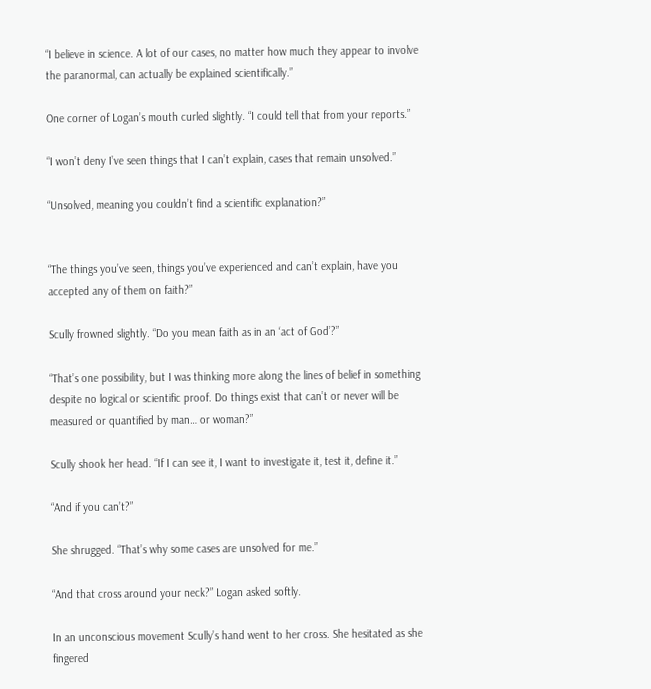“I believe in science. A lot of our cases, no matter how much they appear to involve the paranormal, can actually be explained scientifically.”

One corner of Logan’s mouth curled slightly. “I could tell that from your reports.”

“I won’t deny I’ve seen things that I can’t explain, cases that remain unsolved.”

“Unsolved, meaning you couldn’t find a scientific explanation?”


“The things you’ve seen, things you’ve experienced and can’t explain, have you accepted any of them on faith?”

Scully frowned slightly. “Do you mean faith as in an ‘act of God’?”

“That’s one possibility, but I was thinking more along the lines of belief in something despite no logical or scientific proof. Do things exist that can’t or never will be measured or quantified by man… or woman?”

Scully shook her head. “If I can see it, I want to investigate it, test it, define it.”

“And if you can’t?”

She shrugged. “That’s why some cases are unsolved for me.”

“And that cross around your neck?” Logan asked softly.

In an unconscious movement Scully’s hand went to her cross. She hesitated as she fingered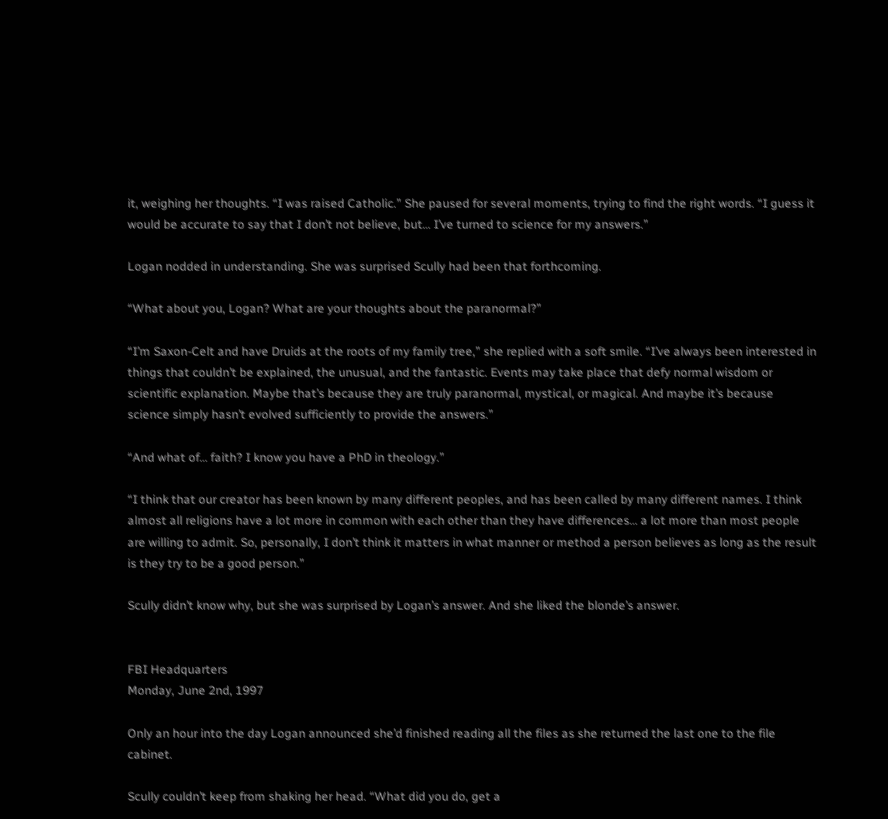it, weighing her thoughts. “I was raised Catholic.” She paused for several moments, trying to find the right words. “I guess it would be accurate to say that I don’t not believe, but… I’ve turned to science for my answers.”

Logan nodded in understanding. She was surprised Scully had been that forthcoming.

“What about you, Logan? What are your thoughts about the paranormal?”

“I’m Saxon-Celt and have Druids at the roots of my family tree,” she replied with a soft smile. “I’ve always been interested in things that couldn’t be explained, the unusual, and the fantastic. Events may take place that defy normal wisdom or scientific explanation. Maybe that’s because they are truly paranormal, mystical, or magical. And maybe it’s because science simply hasn’t evolved sufficiently to provide the answers.”

“And what of… faith? I know you have a PhD in theology.”

“I think that our creator has been known by many different peoples, and has been called by many different names. I think almost all religions have a lot more in common with each other than they have differences… a lot more than most people are willing to admit. So, personally, I don’t think it matters in what manner or method a person believes as long as the result is they try to be a good person.”

Scully didn’t know why, but she was surprised by Logan’s answer. And she liked the blonde’s answer.


FBI Headquarters
Monday, June 2nd, 1997

Only an hour into the day Logan announced she’d finished reading all the files as she returned the last one to the file cabinet.

Scully couldn’t keep from shaking her head. “What did you do, get a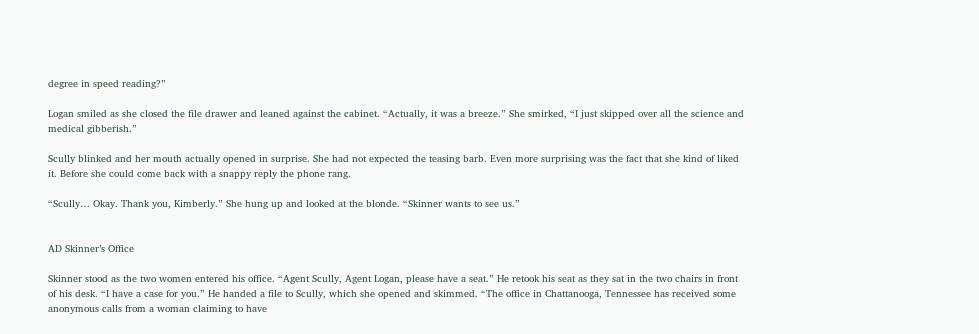degree in speed reading?”

Logan smiled as she closed the file drawer and leaned against the cabinet. “Actually, it was a breeze.” She smirked, “I just skipped over all the science and medical gibberish.”

Scully blinked and her mouth actually opened in surprise. She had not expected the teasing barb. Even more surprising was the fact that she kind of liked it. Before she could come back with a snappy reply the phone rang.

“Scully… Okay. Thank you, Kimberly.” She hung up and looked at the blonde. “Skinner wants to see us.”


AD Skinner’s Office

Skinner stood as the two women entered his office. “Agent Scully, Agent Logan, please have a seat.” He retook his seat as they sat in the two chairs in front of his desk. “I have a case for you.” He handed a file to Scully, which she opened and skimmed. “The office in Chattanooga, Tennessee has received some anonymous calls from a woman claiming to have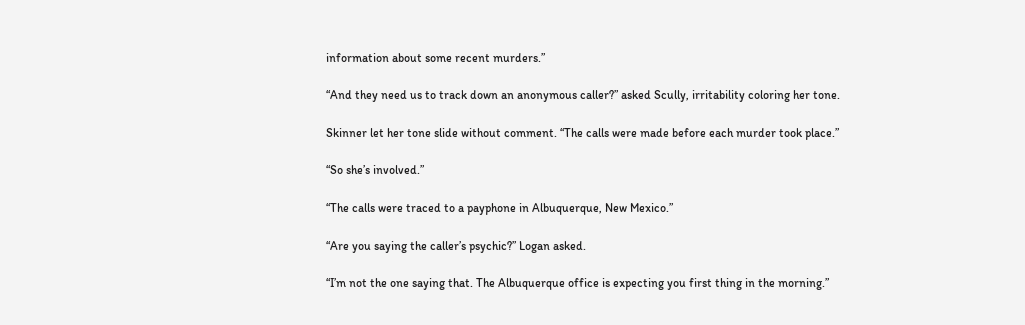information about some recent murders.”

“And they need us to track down an anonymous caller?” asked Scully, irritability coloring her tone.

Skinner let her tone slide without comment. “The calls were made before each murder took place.”

“So she’s involved.”

“The calls were traced to a payphone in Albuquerque, New Mexico.”

“Are you saying the caller’s psychic?” Logan asked.

“I’m not the one saying that. The Albuquerque office is expecting you first thing in the morning.”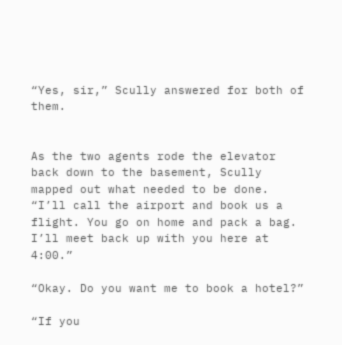“Yes, sir,” Scully answered for both of them.


As the two agents rode the elevator back down to the basement, Scully mapped out what needed to be done. “I’ll call the airport and book us a flight. You go on home and pack a bag. I’ll meet back up with you here at 4:00.”

“Okay. Do you want me to book a hotel?”

“If you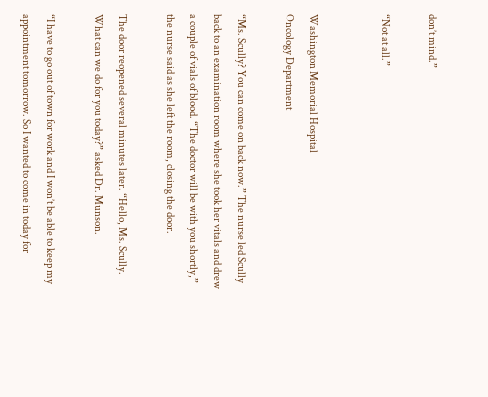don’t mind.”

“Not at all.”


Washington Memorial Hospital
Oncology Department

“Ms. Scully? You can come on back now.” The nurse led Scully back to an examination room where she took her vitals and drew a couple of vials of blood. “The doctor will be with you shortly,” the nurse said as she left the room, closing the door.

The door reopened several minutes later. “Hello, Ms. Scully. What can we do for you today?” asked Dr. Munson.

“I have to go out of town for work and I won’t be able to keep my appointment tomorrow. So I wanted to come in today for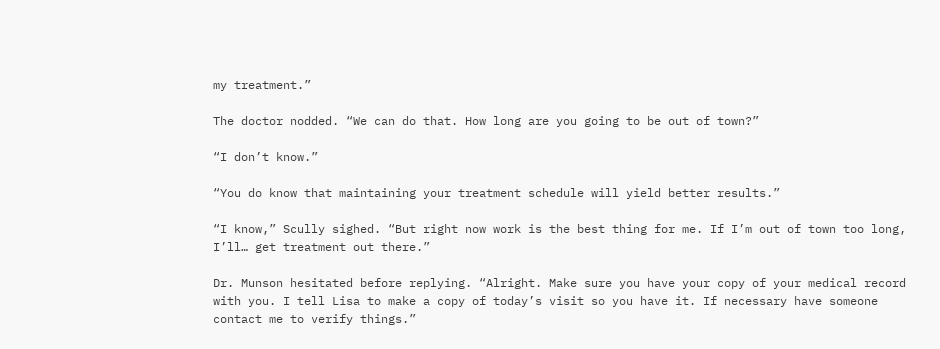my treatment.”

The doctor nodded. “We can do that. How long are you going to be out of town?”

“I don’t know.”

“You do know that maintaining your treatment schedule will yield better results.”

“I know,” Scully sighed. “But right now work is the best thing for me. If I’m out of town too long, I’ll… get treatment out there.”

Dr. Munson hesitated before replying. “Alright. Make sure you have your copy of your medical record with you. I tell Lisa to make a copy of today’s visit so you have it. If necessary have someone contact me to verify things.”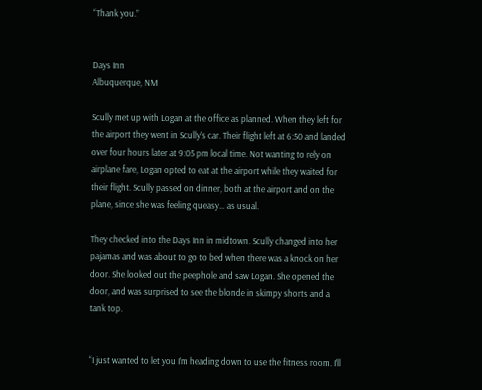“Thank you.”


Days Inn
Albuquerque, NM

Scully met up with Logan at the office as planned. When they left for the airport they went in Scully’s car. Their flight left at 6:50 and landed over four hours later at 9:05 pm local time. Not wanting to rely on airplane fare, Logan opted to eat at the airport while they waited for their flight. Scully passed on dinner, both at the airport and on the plane, since she was feeling queasy… as usual.

They checked into the Days Inn in midtown. Scully changed into her pajamas and was about to go to bed when there was a knock on her door. She looked out the peephole and saw Logan. She opened the door, and was surprised to see the blonde in skimpy shorts and a tank top.


“I just wanted to let you I’m heading down to use the fitness room. I’ll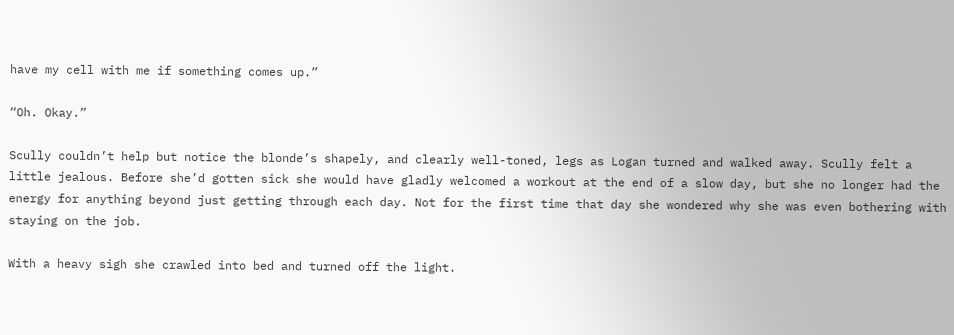have my cell with me if something comes up.”

“Oh. Okay.”

Scully couldn’t help but notice the blonde’s shapely, and clearly well-toned, legs as Logan turned and walked away. Scully felt a little jealous. Before she’d gotten sick she would have gladly welcomed a workout at the end of a slow day, but she no longer had the energy for anything beyond just getting through each day. Not for the first time that day she wondered why she was even bothering with staying on the job.

With a heavy sigh she crawled into bed and turned off the light.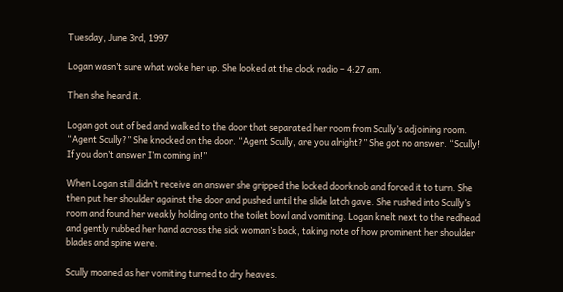Tuesday, June 3rd, 1997

Logan wasn’t sure what woke her up. She looked at the clock radio – 4:27 am.

Then she heard it.

Logan got out of bed and walked to the door that separated her room from Scully’s adjoining room. “Agent Scully?” She knocked on the door. “Agent Scully, are you alright?” She got no answer. “Scully! If you don’t answer I’m coming in!”

When Logan still didn’t receive an answer she gripped the locked doorknob and forced it to turn. She then put her shoulder against the door and pushed until the slide latch gave. She rushed into Scully’s room and found her weakly holding onto the toilet bowl and vomiting. Logan knelt next to the redhead and gently rubbed her hand across the sick woman’s back, taking note of how prominent her shoulder blades and spine were.

Scully moaned as her vomiting turned to dry heaves.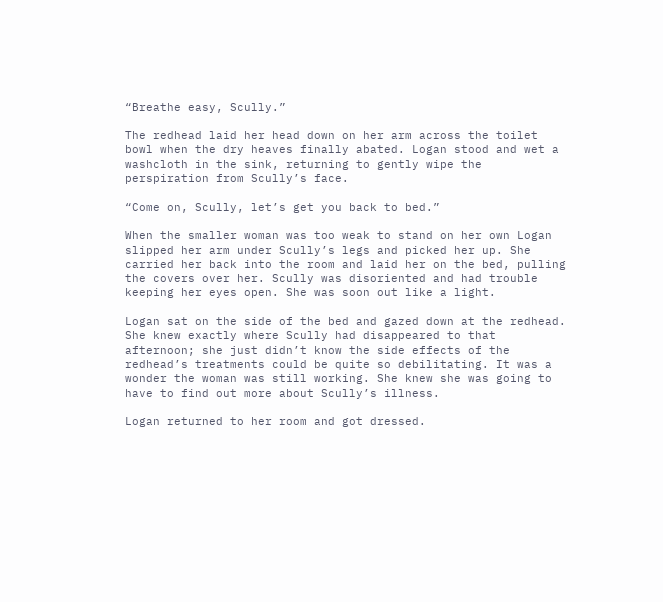“Breathe easy, Scully.”

The redhead laid her head down on her arm across the toilet bowl when the dry heaves finally abated. Logan stood and wet a washcloth in the sink, returning to gently wipe the perspiration from Scully’s face.

“Come on, Scully, let’s get you back to bed.”

When the smaller woman was too weak to stand on her own Logan slipped her arm under Scully’s legs and picked her up. She carried her back into the room and laid her on the bed, pulling the covers over her. Scully was disoriented and had trouble keeping her eyes open. She was soon out like a light.

Logan sat on the side of the bed and gazed down at the redhead. She knew exactly where Scully had disappeared to that afternoon; she just didn’t know the side effects of the redhead’s treatments could be quite so debilitating. It was a wonder the woman was still working. She knew she was going to have to find out more about Scully’s illness.

Logan returned to her room and got dressed.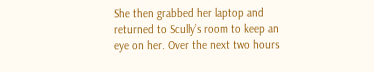She then grabbed her laptop and returned to Scully’s room to keep an eye on her. Over the next two hours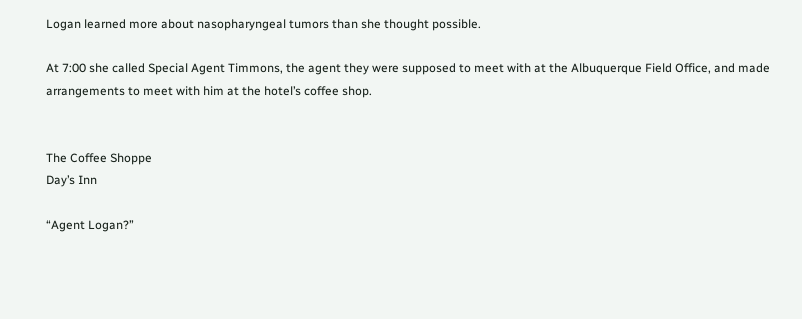Logan learned more about nasopharyngeal tumors than she thought possible.

At 7:00 she called Special Agent Timmons, the agent they were supposed to meet with at the Albuquerque Field Office, and made arrangements to meet with him at the hotel’s coffee shop.


The Coffee Shoppe
Day’s Inn

“Agent Logan?”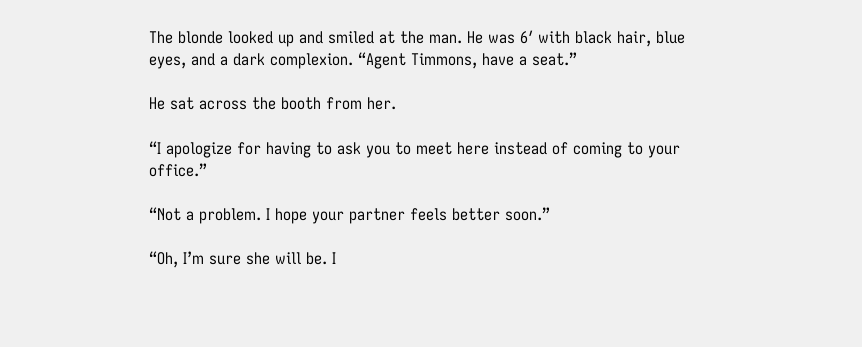The blonde looked up and smiled at the man. He was 6′ with black hair, blue eyes, and a dark complexion. “Agent Timmons, have a seat.”

He sat across the booth from her.

“I apologize for having to ask you to meet here instead of coming to your office.”

“Not a problem. I hope your partner feels better soon.”

“Oh, I’m sure she will be. I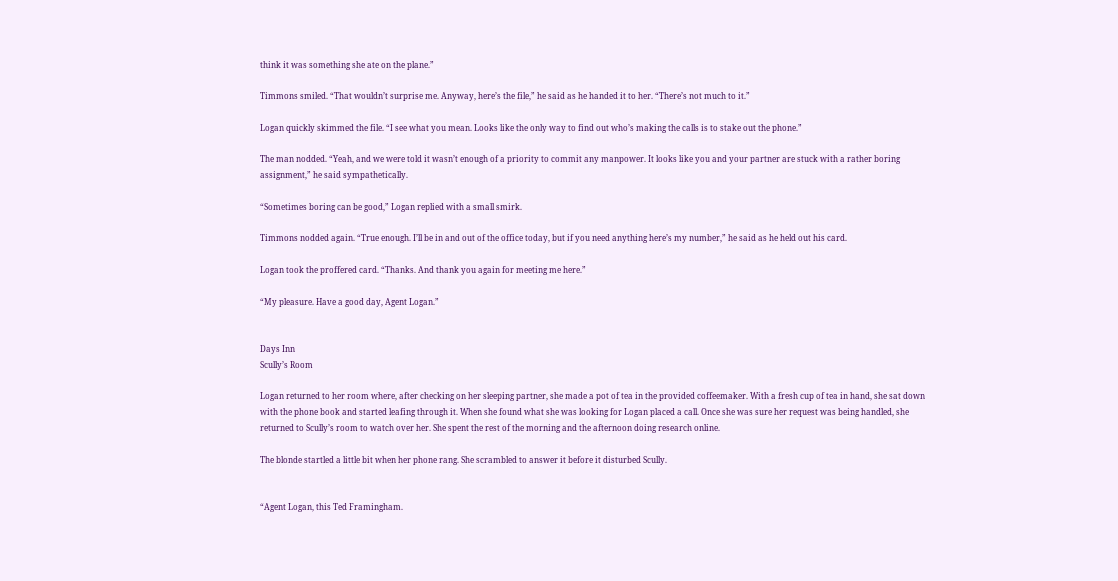think it was something she ate on the plane.”

Timmons smiled. “That wouldn’t surprise me. Anyway, here’s the file,” he said as he handed it to her. “There’s not much to it.”

Logan quickly skimmed the file. “I see what you mean. Looks like the only way to find out who’s making the calls is to stake out the phone.”

The man nodded. “Yeah, and we were told it wasn’t enough of a priority to commit any manpower. It looks like you and your partner are stuck with a rather boring assignment,” he said sympathetically.

“Sometimes boring can be good,” Logan replied with a small smirk.

Timmons nodded again. “True enough. I’ll be in and out of the office today, but if you need anything here’s my number,” he said as he held out his card.

Logan took the proffered card. “Thanks. And thank you again for meeting me here.”

“My pleasure. Have a good day, Agent Logan.”


Days Inn
Scully’s Room

Logan returned to her room where, after checking on her sleeping partner, she made a pot of tea in the provided coffeemaker. With a fresh cup of tea in hand, she sat down with the phone book and started leafing through it. When she found what she was looking for Logan placed a call. Once she was sure her request was being handled, she returned to Scully’s room to watch over her. She spent the rest of the morning and the afternoon doing research online.

The blonde startled a little bit when her phone rang. She scrambled to answer it before it disturbed Scully.


“Agent Logan, this Ted Framingham.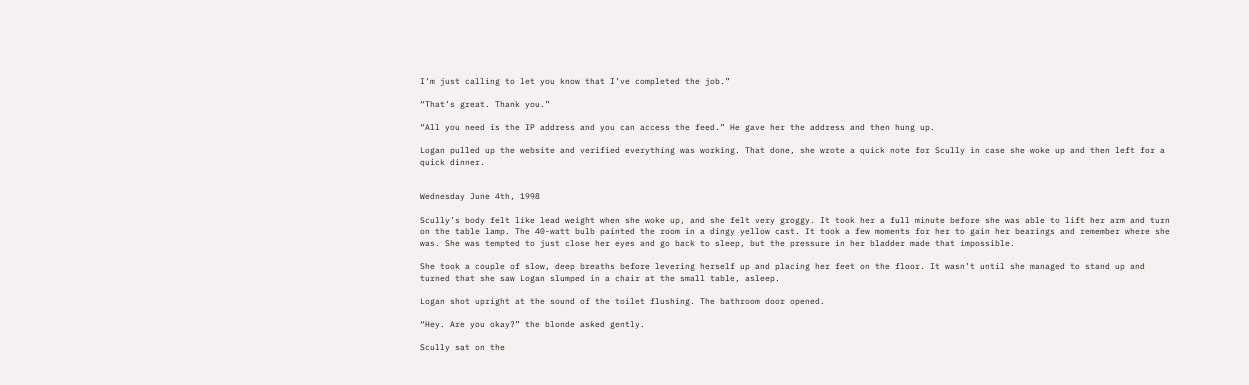I’m just calling to let you know that I’ve completed the job.”

“That’s great. Thank you.”

“All you need is the IP address and you can access the feed.” He gave her the address and then hung up.

Logan pulled up the website and verified everything was working. That done, she wrote a quick note for Scully in case she woke up and then left for a quick dinner.


Wednesday June 4th, 1998

Scully’s body felt like lead weight when she woke up, and she felt very groggy. It took her a full minute before she was able to lift her arm and turn on the table lamp. The 40-watt bulb painted the room in a dingy yellow cast. It took a few moments for her to gain her bearings and remember where she was. She was tempted to just close her eyes and go back to sleep, but the pressure in her bladder made that impossible.

She took a couple of slow, deep breaths before levering herself up and placing her feet on the floor. It wasn’t until she managed to stand up and turned that she saw Logan slumped in a chair at the small table, asleep.

Logan shot upright at the sound of the toilet flushing. The bathroom door opened.

“Hey. Are you okay?” the blonde asked gently.

Scully sat on the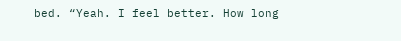bed. “Yeah. I feel better. How long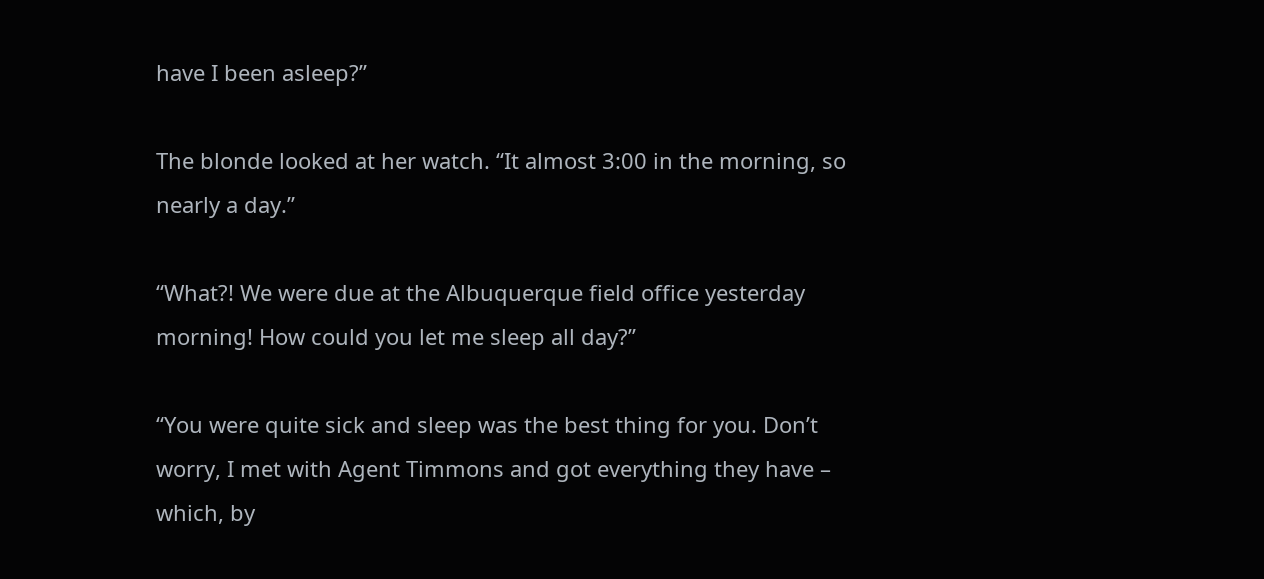have I been asleep?”

The blonde looked at her watch. “It almost 3:00 in the morning, so nearly a day.”

“What?! We were due at the Albuquerque field office yesterday morning! How could you let me sleep all day?”

“You were quite sick and sleep was the best thing for you. Don’t worry, I met with Agent Timmons and got everything they have – which, by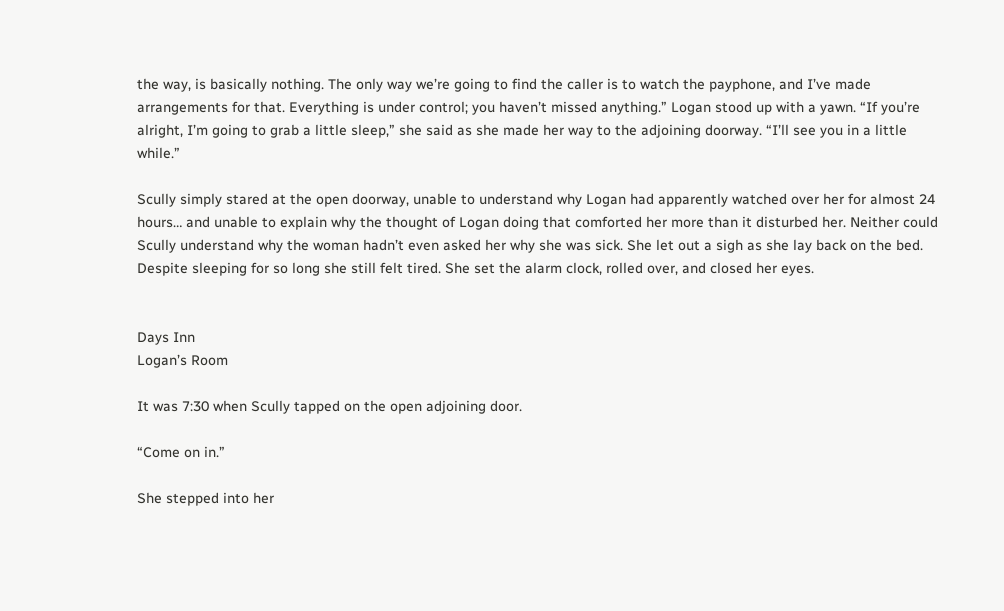the way, is basically nothing. The only way we’re going to find the caller is to watch the payphone, and I’ve made arrangements for that. Everything is under control; you haven’t missed anything.” Logan stood up with a yawn. “If you’re alright, I’m going to grab a little sleep,” she said as she made her way to the adjoining doorway. “I’ll see you in a little while.”

Scully simply stared at the open doorway, unable to understand why Logan had apparently watched over her for almost 24 hours… and unable to explain why the thought of Logan doing that comforted her more than it disturbed her. Neither could Scully understand why the woman hadn’t even asked her why she was sick. She let out a sigh as she lay back on the bed. Despite sleeping for so long she still felt tired. She set the alarm clock, rolled over, and closed her eyes.


Days Inn
Logan’s Room

It was 7:30 when Scully tapped on the open adjoining door.

“Come on in.”

She stepped into her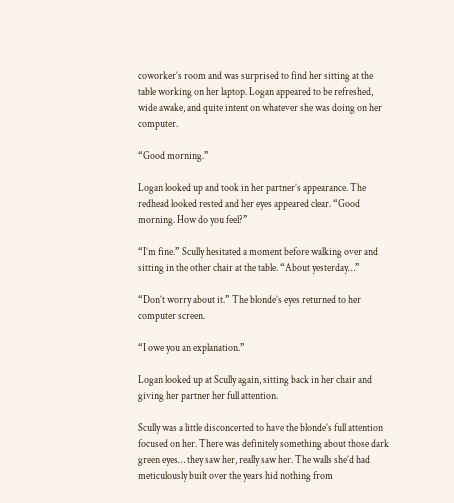coworker’s room and was surprised to find her sitting at the table working on her laptop. Logan appeared to be refreshed, wide awake, and quite intent on whatever she was doing on her computer.

“Good morning.”

Logan looked up and took in her partner’s appearance. The redhead looked rested and her eyes appeared clear. “Good morning. How do you feel?”

“I’m fine.” Scully hesitated a moment before walking over and sitting in the other chair at the table. “About yesterday…”

“Don’t worry about it.” The blonde’s eyes returned to her computer screen.

“I owe you an explanation.”

Logan looked up at Scully again, sitting back in her chair and giving her partner her full attention.

Scully was a little disconcerted to have the blonde’s full attention focused on her. There was definitely something about those dark green eyes… they saw her, really saw her. The walls she’d had meticulously built over the years hid nothing from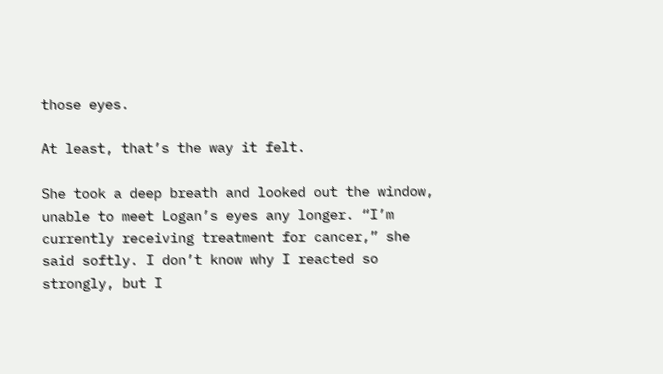those eyes.

At least, that’s the way it felt.

She took a deep breath and looked out the window, unable to meet Logan’s eyes any longer. “I’m currently receiving treatment for cancer,” she said softly. I don’t know why I reacted so strongly, but I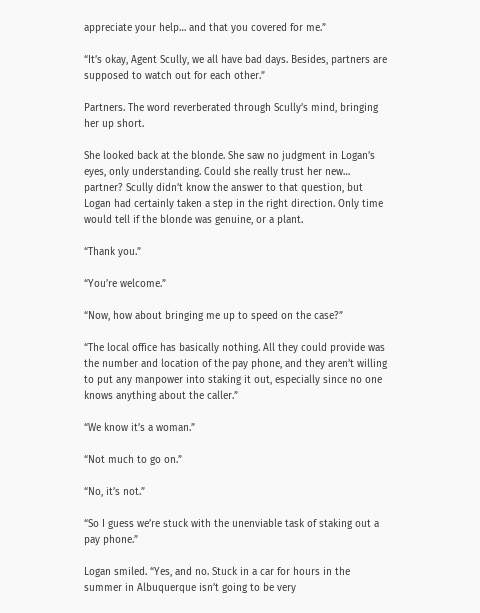appreciate your help… and that you covered for me.”

“It’s okay, Agent Scully, we all have bad days. Besides, partners are supposed to watch out for each other.”

Partners. The word reverberated through Scully’s mind, bringing her up short.

She looked back at the blonde. She saw no judgment in Logan’s eyes, only understanding. Could she really trust her new… partner? Scully didn’t know the answer to that question, but Logan had certainly taken a step in the right direction. Only time would tell if the blonde was genuine, or a plant.

“Thank you.”

“You’re welcome.”

“Now, how about bringing me up to speed on the case?”

“The local office has basically nothing. All they could provide was the number and location of the pay phone, and they aren’t willing to put any manpower into staking it out, especially since no one knows anything about the caller.”

“We know it’s a woman.”

“Not much to go on.”

“No, it’s not.”

“So I guess we’re stuck with the unenviable task of staking out a pay phone.”

Logan smiled. “Yes, and no. Stuck in a car for hours in the summer in Albuquerque isn’t going to be very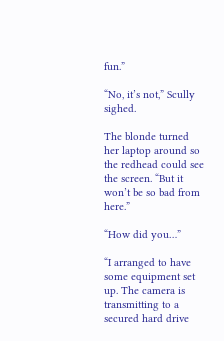fun.”

“No, it’s not,” Scully sighed.

The blonde turned her laptop around so the redhead could see the screen. “But it won’t be so bad from here.”

“How did you…”

“I arranged to have some equipment set up. The camera is transmitting to a secured hard drive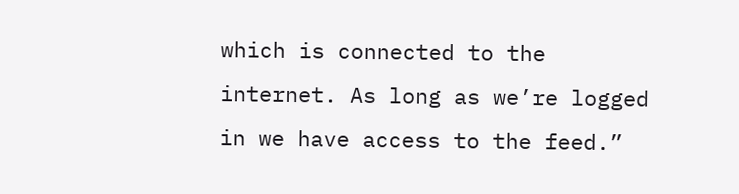which is connected to the internet. As long as we’re logged in we have access to the feed.”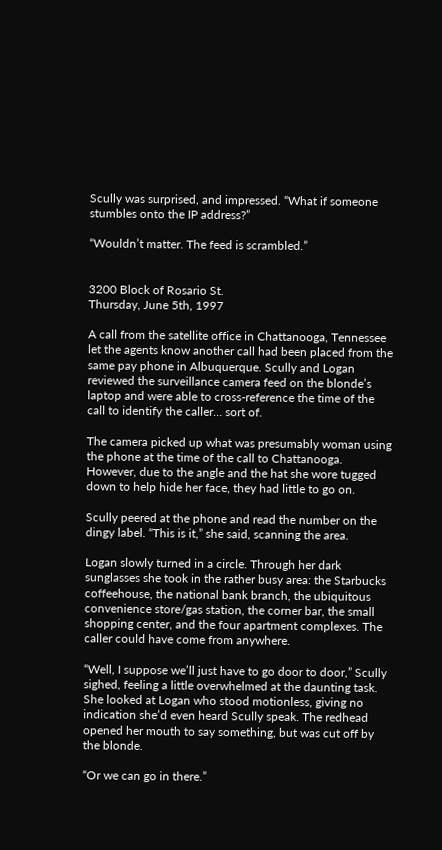Scully was surprised, and impressed. “What if someone stumbles onto the IP address?”

“Wouldn’t matter. The feed is scrambled.”


3200 Block of Rosario St.
Thursday, June 5th, 1997

A call from the satellite office in Chattanooga, Tennessee let the agents know another call had been placed from the same pay phone in Albuquerque. Scully and Logan reviewed the surveillance camera feed on the blonde’s laptop and were able to cross-reference the time of the call to identify the caller… sort of.

The camera picked up what was presumably woman using the phone at the time of the call to Chattanooga. However, due to the angle and the hat she wore tugged down to help hide her face, they had little to go on.

Scully peered at the phone and read the number on the dingy label. “This is it,” she said, scanning the area.

Logan slowly turned in a circle. Through her dark sunglasses she took in the rather busy area: the Starbucks coffeehouse, the national bank branch, the ubiquitous convenience store/gas station, the corner bar, the small shopping center, and the four apartment complexes. The caller could have come from anywhere.

“Well, I suppose we’ll just have to go door to door,” Scully sighed, feeling a little overwhelmed at the daunting task. She looked at Logan who stood motionless, giving no indication she’d even heard Scully speak. The redhead opened her mouth to say something, but was cut off by the blonde.

“Or we can go in there.”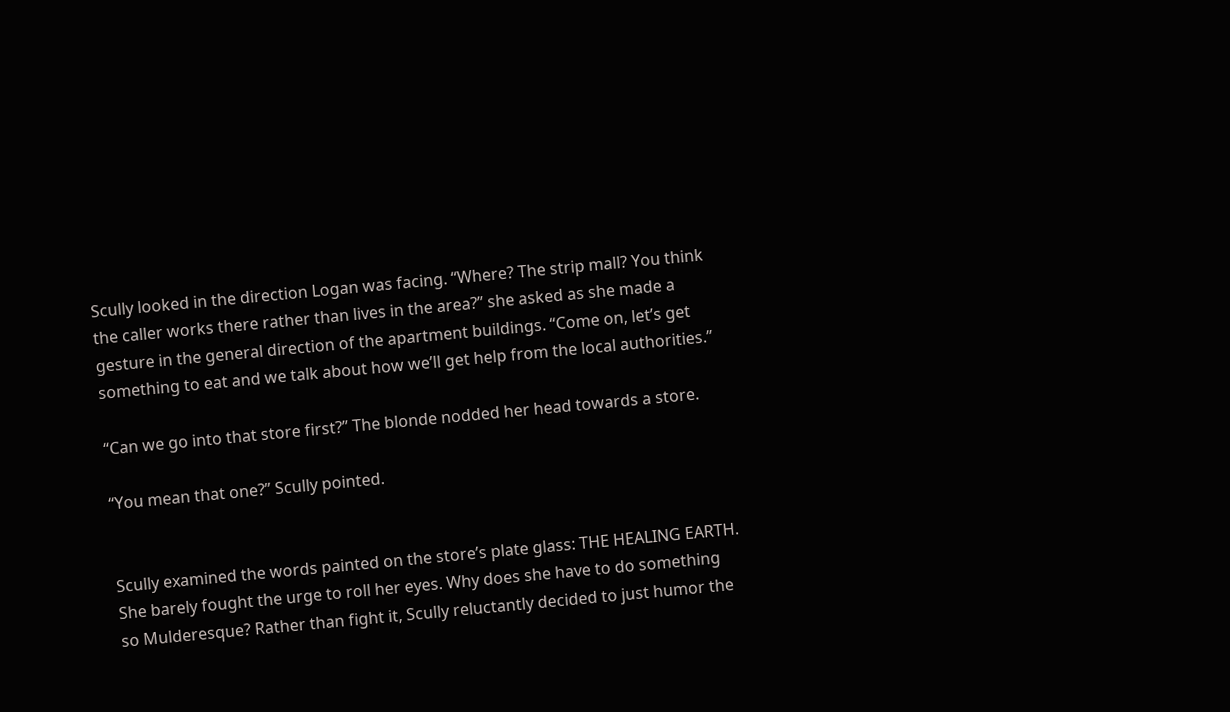Scully looked in the direction Logan was facing. “Where? The strip mall? You think the caller works there rather than lives in the area?” she asked as she made a gesture in the general direction of the apartment buildings. “Come on, let’s get something to eat and we talk about how we’ll get help from the local authorities.”

“Can we go into that store first?” The blonde nodded her head towards a store.

“You mean that one?” Scully pointed.


Scully examined the words painted on the store’s plate glass: THE HEALING EARTH. She barely fought the urge to roll her eyes. Why does she have to do something so Mulderesque? Rather than fight it, Scully reluctantly decided to just humor the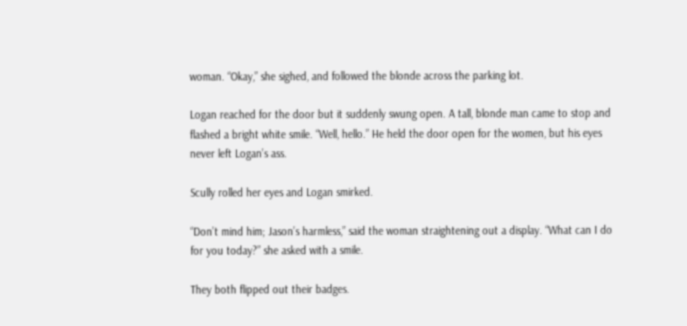woman. “Okay,” she sighed, and followed the blonde across the parking lot.

Logan reached for the door but it suddenly swung open. A tall, blonde man came to stop and flashed a bright white smile. “Well, hello.” He held the door open for the women, but his eyes never left Logan’s ass.

Scully rolled her eyes and Logan smirked.

“Don’t mind him; Jason’s harmless,” said the woman straightening out a display. “What can I do for you today?” she asked with a smile.

They both flipped out their badges.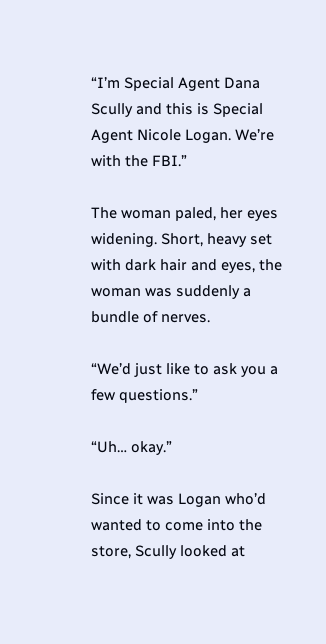“I’m Special Agent Dana Scully and this is Special Agent Nicole Logan. We’re with the FBI.”

The woman paled, her eyes widening. Short, heavy set with dark hair and eyes, the woman was suddenly a bundle of nerves.

“We’d just like to ask you a few questions.”

“Uh… okay.”

Since it was Logan who’d wanted to come into the store, Scully looked at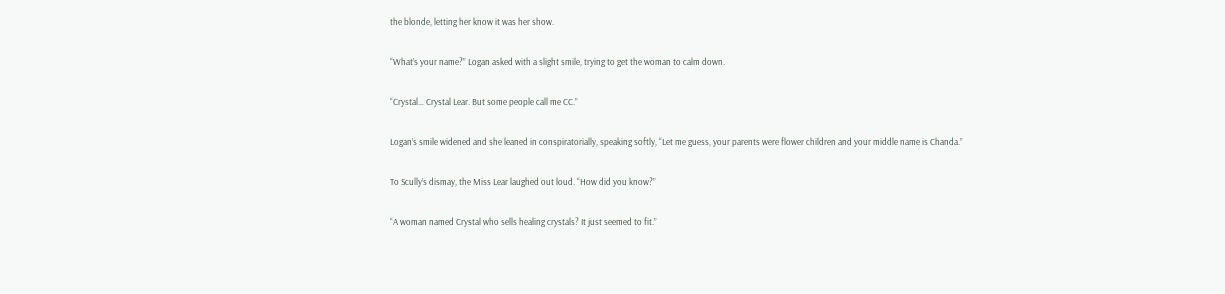the blonde, letting her know it was her show.

“What’s your name?” Logan asked with a slight smile, trying to get the woman to calm down.

“Crystal… Crystal Lear. But some people call me CC.”

Logan’s smile widened and she leaned in conspiratorially, speaking softly, “Let me guess, your parents were flower children and your middle name is Chanda.”

To Scully’s dismay, the Miss Lear laughed out loud. “How did you know?”

“A woman named Crystal who sells healing crystals? It just seemed to fit.”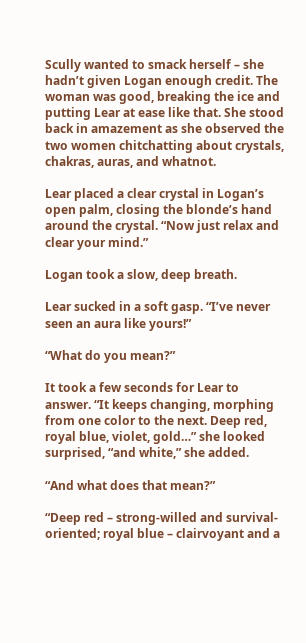Scully wanted to smack herself – she hadn’t given Logan enough credit. The woman was good, breaking the ice and putting Lear at ease like that. She stood back in amazement as she observed the two women chitchatting about crystals, chakras, auras, and whatnot.

Lear placed a clear crystal in Logan’s open palm, closing the blonde’s hand around the crystal. “Now just relax and clear your mind.”

Logan took a slow, deep breath.

Lear sucked in a soft gasp. “I’ve never seen an aura like yours!”

“What do you mean?”

It took a few seconds for Lear to answer. “It keeps changing, morphing from one color to the next. Deep red, royal blue, violet, gold…” she looked surprised, “and white,” she added.

“And what does that mean?”

“Deep red – strong-willed and survival-oriented; royal blue – clairvoyant and a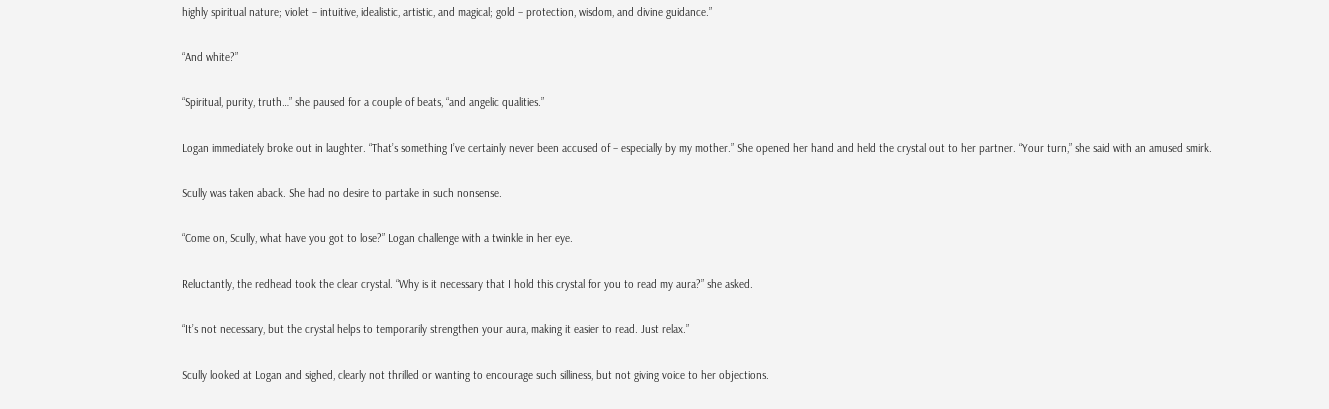highly spiritual nature; violet – intuitive, idealistic, artistic, and magical; gold – protection, wisdom, and divine guidance.”

“And white?”

“Spiritual, purity, truth…” she paused for a couple of beats, “and angelic qualities.”

Logan immediately broke out in laughter. “That’s something I’ve certainly never been accused of – especially by my mother.” She opened her hand and held the crystal out to her partner. “Your turn,” she said with an amused smirk.

Scully was taken aback. She had no desire to partake in such nonsense.

“Come on, Scully, what have you got to lose?” Logan challenge with a twinkle in her eye.

Reluctantly, the redhead took the clear crystal. “Why is it necessary that I hold this crystal for you to read my aura?” she asked.

“It’s not necessary, but the crystal helps to temporarily strengthen your aura, making it easier to read. Just relax.”

Scully looked at Logan and sighed, clearly not thrilled or wanting to encourage such silliness, but not giving voice to her objections.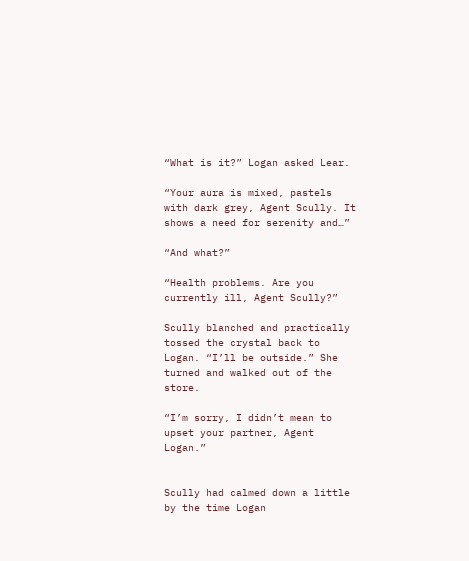“What is it?” Logan asked Lear.

“Your aura is mixed, pastels with dark grey, Agent Scully. It shows a need for serenity and…”

“And what?”

“Health problems. Are you currently ill, Agent Scully?”

Scully blanched and practically tossed the crystal back to Logan. “I’ll be outside.” She turned and walked out of the store.

“I’m sorry, I didn’t mean to upset your partner, Agent Logan.”


Scully had calmed down a little by the time Logan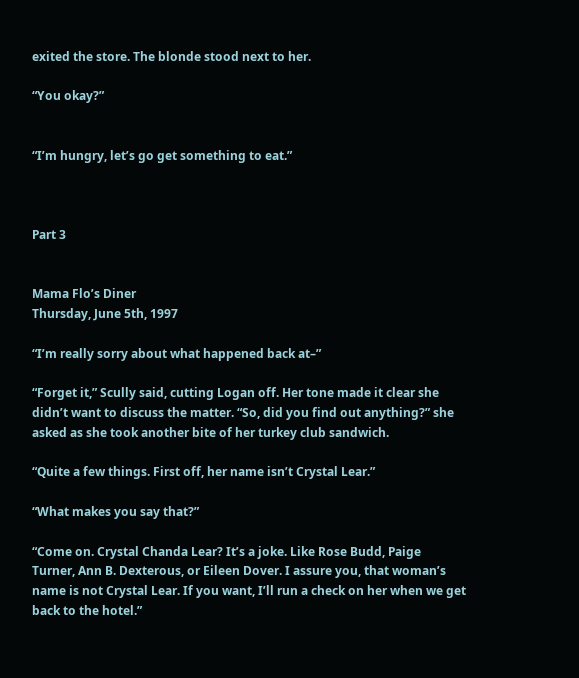exited the store. The blonde stood next to her.

“You okay?”


“I’m hungry, let’s go get something to eat.”



Part 3


Mama Flo’s Diner
Thursday, June 5th, 1997

“I’m really sorry about what happened back at–”

“Forget it,” Scully said, cutting Logan off. Her tone made it clear she didn’t want to discuss the matter. “So, did you find out anything?” she asked as she took another bite of her turkey club sandwich.

“Quite a few things. First off, her name isn’t Crystal Lear.”

“What makes you say that?”

“Come on. Crystal Chanda Lear? It’s a joke. Like Rose Budd, Paige Turner, Ann B. Dexterous, or Eileen Dover. I assure you, that woman’s name is not Crystal Lear. If you want, I’ll run a check on her when we get back to the hotel.”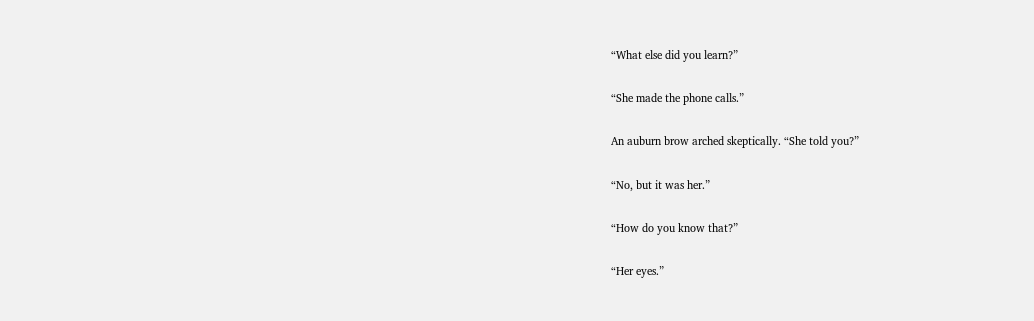“What else did you learn?”

“She made the phone calls.”

An auburn brow arched skeptically. “She told you?”

“No, but it was her.”

“How do you know that?”

“Her eyes.”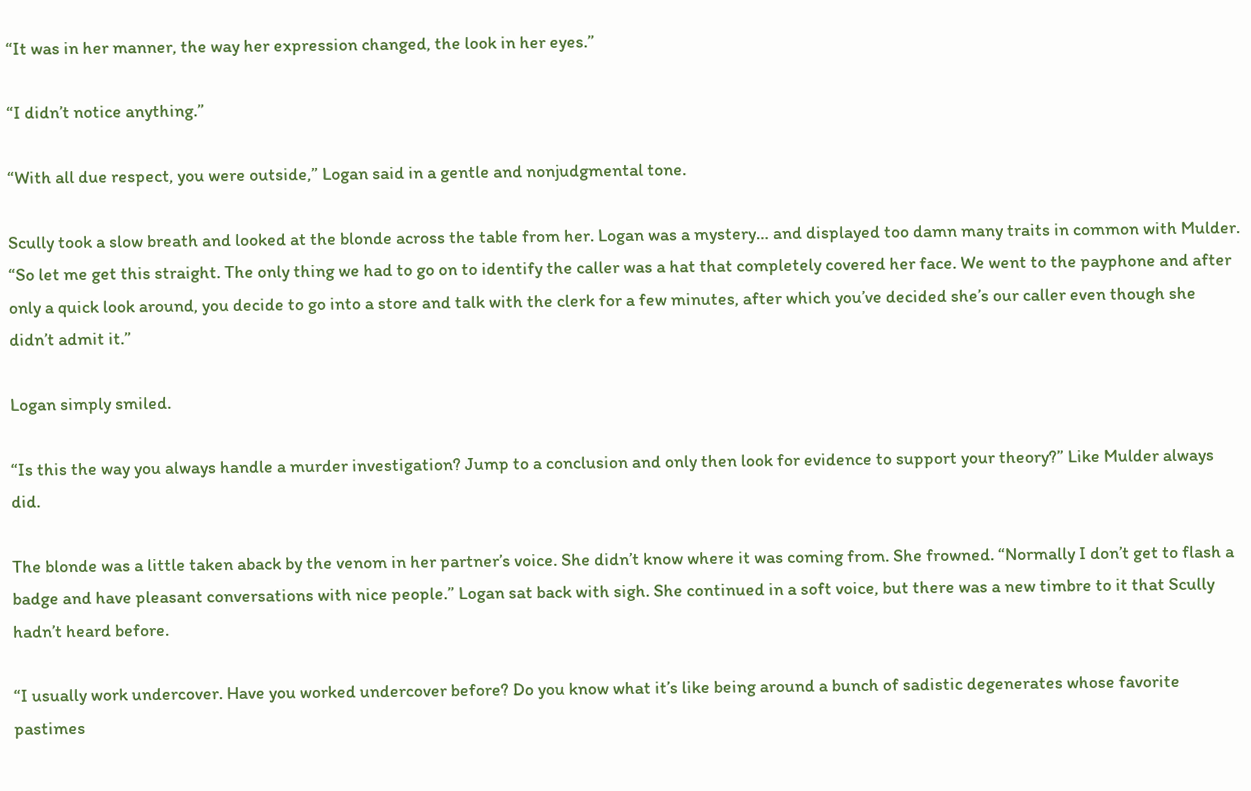“It was in her manner, the way her expression changed, the look in her eyes.”

“I didn’t notice anything.”

“With all due respect, you were outside,” Logan said in a gentle and nonjudgmental tone.

Scully took a slow breath and looked at the blonde across the table from her. Logan was a mystery… and displayed too damn many traits in common with Mulder. “So let me get this straight. The only thing we had to go on to identify the caller was a hat that completely covered her face. We went to the payphone and after only a quick look around, you decide to go into a store and talk with the clerk for a few minutes, after which you’ve decided she’s our caller even though she didn’t admit it.”

Logan simply smiled.

“Is this the way you always handle a murder investigation? Jump to a conclusion and only then look for evidence to support your theory?” Like Mulder always did.

The blonde was a little taken aback by the venom in her partner’s voice. She didn’t know where it was coming from. She frowned. “Normally I don’t get to flash a badge and have pleasant conversations with nice people.” Logan sat back with sigh. She continued in a soft voice, but there was a new timbre to it that Scully hadn’t heard before.

“I usually work undercover. Have you worked undercover before? Do you know what it’s like being around a bunch of sadistic degenerates whose favorite pastimes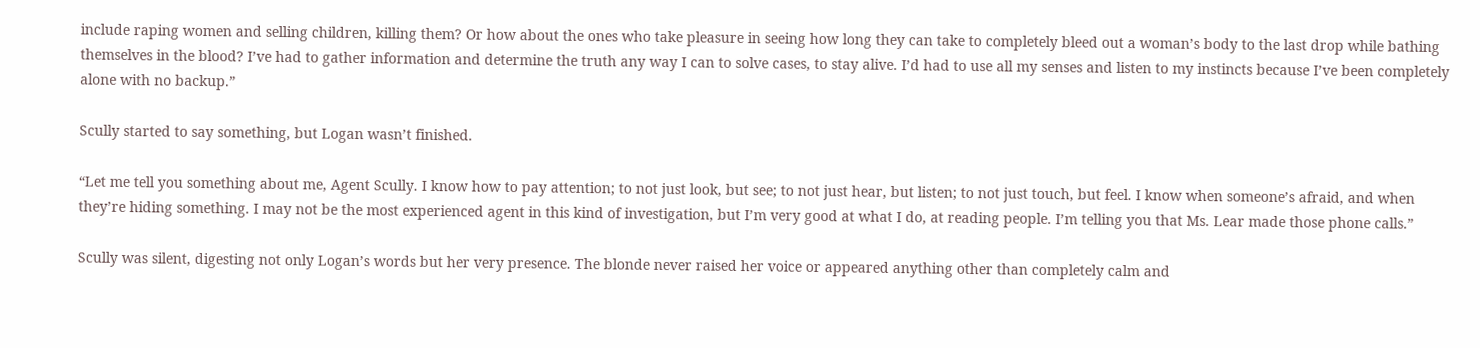include raping women and selling children, killing them? Or how about the ones who take pleasure in seeing how long they can take to completely bleed out a woman’s body to the last drop while bathing themselves in the blood? I’ve had to gather information and determine the truth any way I can to solve cases, to stay alive. I’d had to use all my senses and listen to my instincts because I’ve been completely alone with no backup.”

Scully started to say something, but Logan wasn’t finished.

“Let me tell you something about me, Agent Scully. I know how to pay attention; to not just look, but see; to not just hear, but listen; to not just touch, but feel. I know when someone’s afraid, and when they’re hiding something. I may not be the most experienced agent in this kind of investigation, but I’m very good at what I do, at reading people. I’m telling you that Ms. Lear made those phone calls.”

Scully was silent, digesting not only Logan’s words but her very presence. The blonde never raised her voice or appeared anything other than completely calm and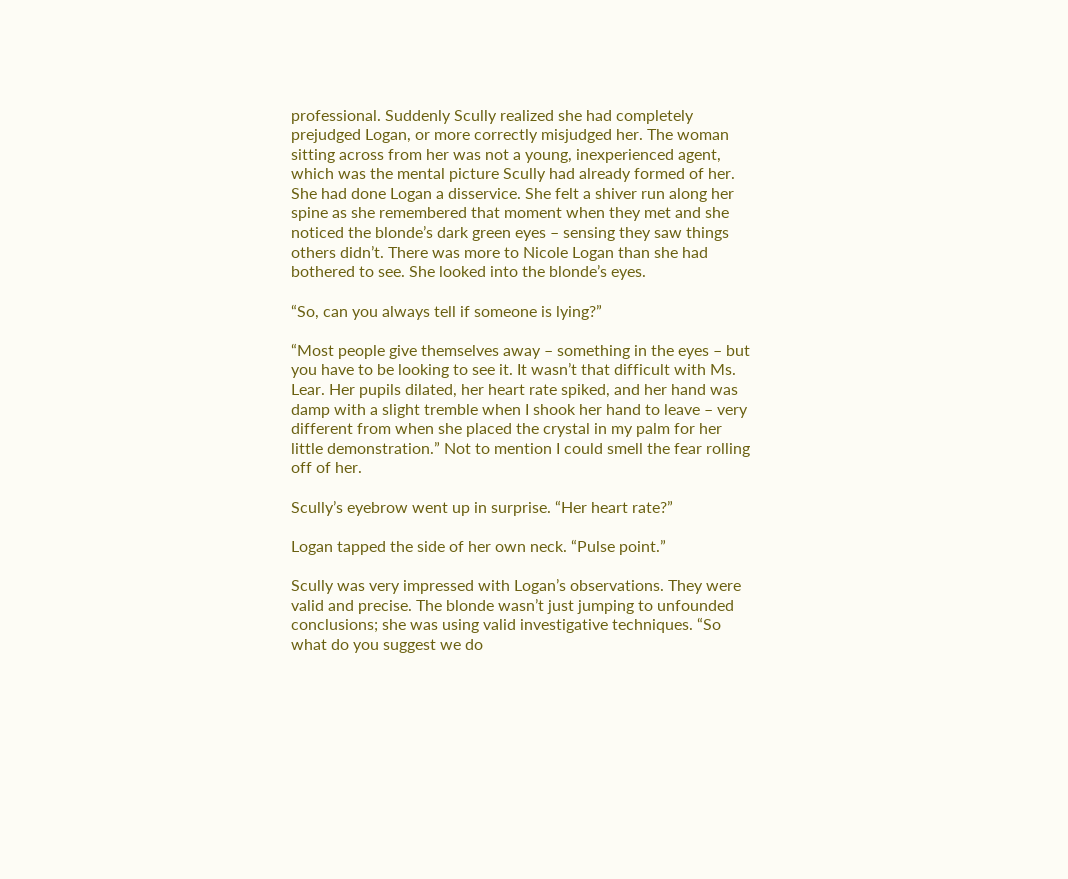professional. Suddenly Scully realized she had completely prejudged Logan, or more correctly misjudged her. The woman sitting across from her was not a young, inexperienced agent, which was the mental picture Scully had already formed of her. She had done Logan a disservice. She felt a shiver run along her spine as she remembered that moment when they met and she noticed the blonde’s dark green eyes – sensing they saw things others didn’t. There was more to Nicole Logan than she had bothered to see. She looked into the blonde’s eyes.

“So, can you always tell if someone is lying?”

“Most people give themselves away – something in the eyes – but you have to be looking to see it. It wasn’t that difficult with Ms. Lear. Her pupils dilated, her heart rate spiked, and her hand was damp with a slight tremble when I shook her hand to leave – very different from when she placed the crystal in my palm for her little demonstration.” Not to mention I could smell the fear rolling off of her.

Scully’s eyebrow went up in surprise. “Her heart rate?”

Logan tapped the side of her own neck. “Pulse point.”

Scully was very impressed with Logan’s observations. They were valid and precise. The blonde wasn’t just jumping to unfounded conclusions; she was using valid investigative techniques. “So what do you suggest we do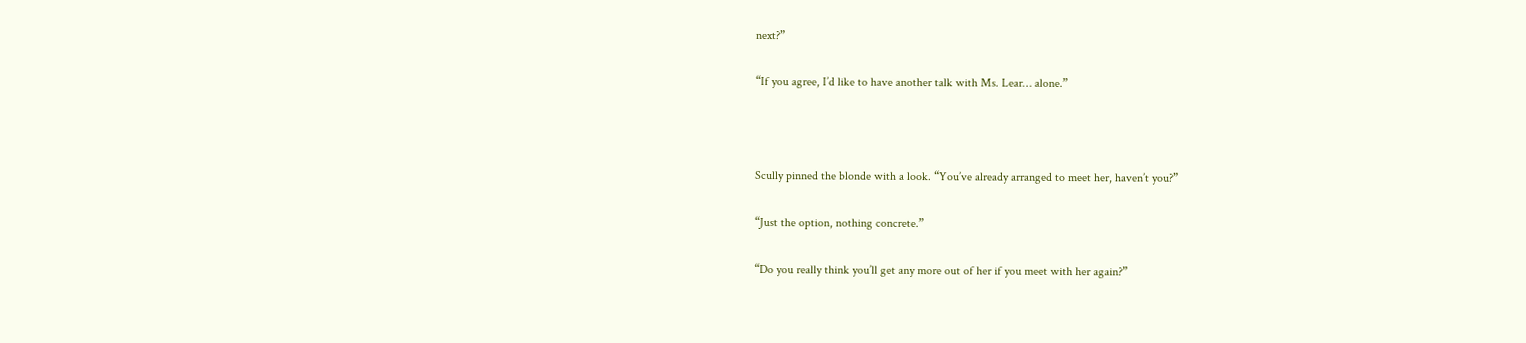next?”

“If you agree, I’d like to have another talk with Ms. Lear… alone.”



Scully pinned the blonde with a look. “You’ve already arranged to meet her, haven’t you?”

“Just the option, nothing concrete.”

“Do you really think you’ll get any more out of her if you meet with her again?”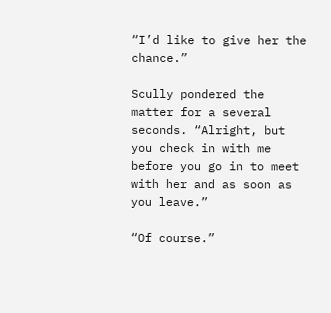“I’d like to give her the chance.”

Scully pondered the matter for a several seconds. “Alright, but you check in with me before you go in to meet with her and as soon as you leave.”

“Of course.”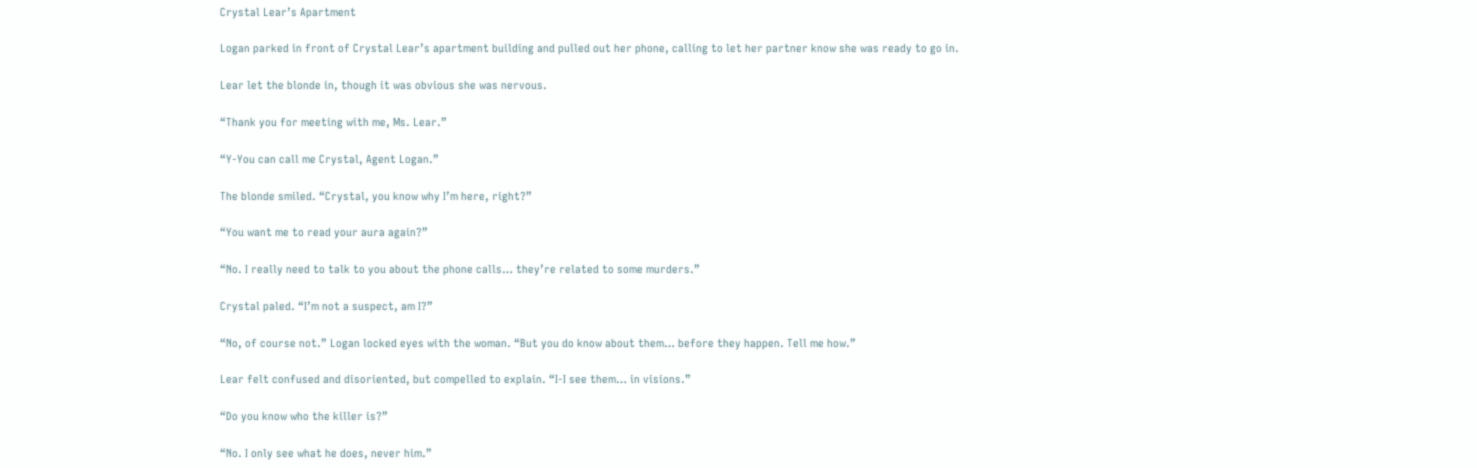Crystal Lear’s Apartment

Logan parked in front of Crystal Lear’s apartment building and pulled out her phone, calling to let her partner know she was ready to go in.

Lear let the blonde in, though it was obvious she was nervous.

“Thank you for meeting with me, Ms. Lear.”

“Y-You can call me Crystal, Agent Logan.”

The blonde smiled. “Crystal, you know why I’m here, right?”

“You want me to read your aura again?”

“No. I really need to talk to you about the phone calls… they’re related to some murders.”

Crystal paled. “I’m not a suspect, am I?”

“No, of course not.” Logan locked eyes with the woman. “But you do know about them… before they happen. Tell me how.”

Lear felt confused and disoriented, but compelled to explain. “I-I see them… in visions.”

“Do you know who the killer is?”

“No. I only see what he does, never him.”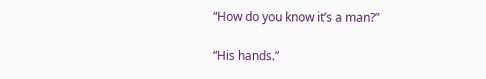“How do you know it’s a man?”

“His hands.”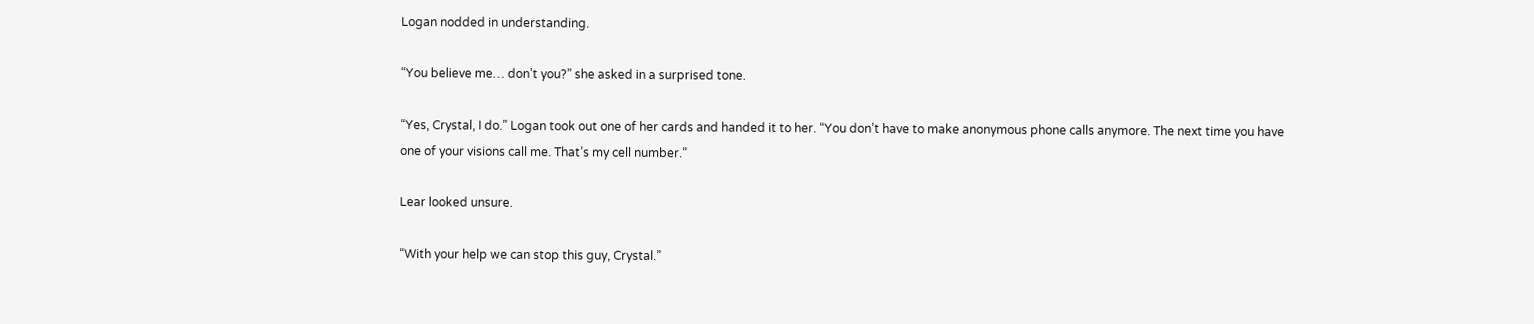Logan nodded in understanding.

“You believe me… don’t you?” she asked in a surprised tone.

“Yes, Crystal, I do.” Logan took out one of her cards and handed it to her. “You don’t have to make anonymous phone calls anymore. The next time you have one of your visions call me. That’s my cell number.”

Lear looked unsure.

“With your help we can stop this guy, Crystal.”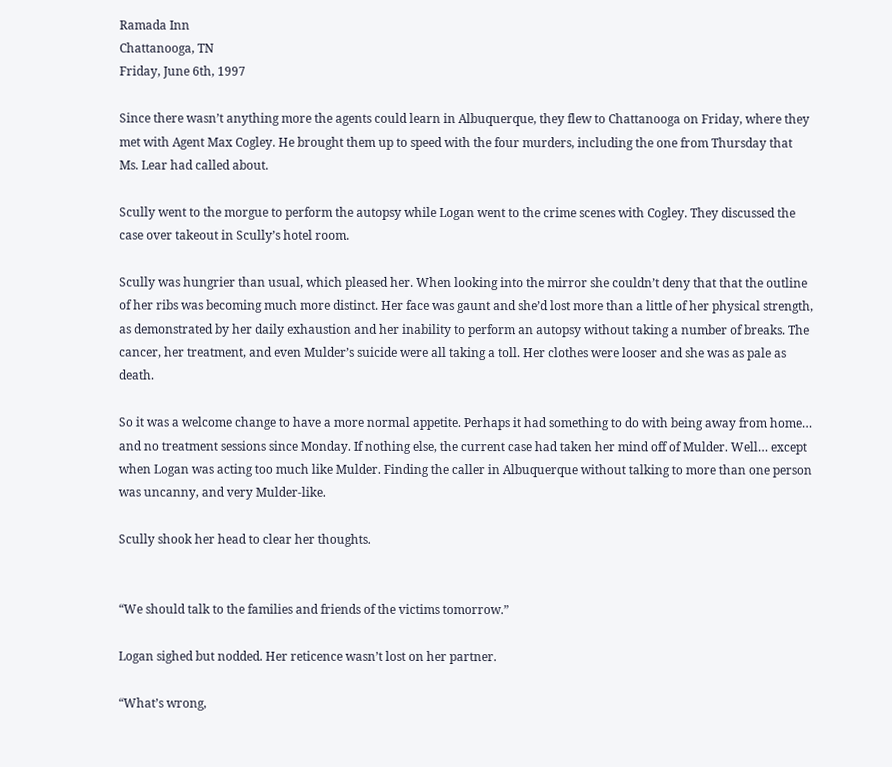Ramada Inn
Chattanooga, TN
Friday, June 6th, 1997

Since there wasn’t anything more the agents could learn in Albuquerque, they flew to Chattanooga on Friday, where they met with Agent Max Cogley. He brought them up to speed with the four murders, including the one from Thursday that Ms. Lear had called about.

Scully went to the morgue to perform the autopsy while Logan went to the crime scenes with Cogley. They discussed the case over takeout in Scully’s hotel room.

Scully was hungrier than usual, which pleased her. When looking into the mirror she couldn’t deny that that the outline of her ribs was becoming much more distinct. Her face was gaunt and she’d lost more than a little of her physical strength, as demonstrated by her daily exhaustion and her inability to perform an autopsy without taking a number of breaks. The cancer, her treatment, and even Mulder’s suicide were all taking a toll. Her clothes were looser and she was as pale as death.

So it was a welcome change to have a more normal appetite. Perhaps it had something to do with being away from home… and no treatment sessions since Monday. If nothing else, the current case had taken her mind off of Mulder. Well… except when Logan was acting too much like Mulder. Finding the caller in Albuquerque without talking to more than one person was uncanny, and very Mulder-like.

Scully shook her head to clear her thoughts.


“We should talk to the families and friends of the victims tomorrow.”

Logan sighed but nodded. Her reticence wasn’t lost on her partner.

“What’s wrong,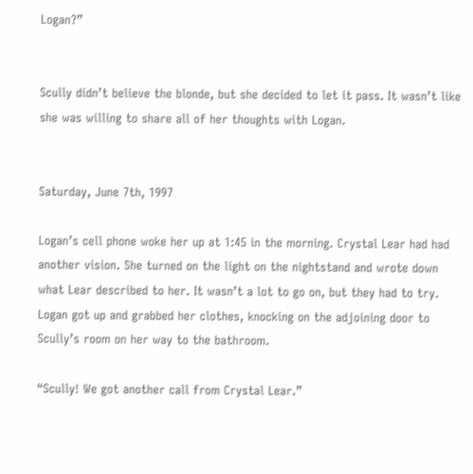Logan?”


Scully didn’t believe the blonde, but she decided to let it pass. It wasn’t like she was willing to share all of her thoughts with Logan.


Saturday, June 7th, 1997

Logan’s cell phone woke her up at 1:45 in the morning. Crystal Lear had had another vision. She turned on the light on the nightstand and wrote down what Lear described to her. It wasn’t a lot to go on, but they had to try. Logan got up and grabbed her clothes, knocking on the adjoining door to Scully’s room on her way to the bathroom.

“Scully! We got another call from Crystal Lear.”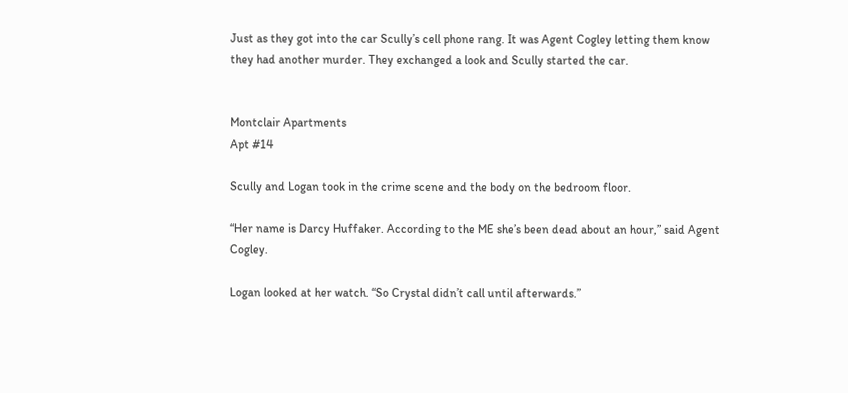Just as they got into the car Scully’s cell phone rang. It was Agent Cogley letting them know they had another murder. They exchanged a look and Scully started the car.


Montclair Apartments
Apt #14

Scully and Logan took in the crime scene and the body on the bedroom floor.

“Her name is Darcy Huffaker. According to the ME she’s been dead about an hour,” said Agent Cogley.

Logan looked at her watch. “So Crystal didn’t call until afterwards.”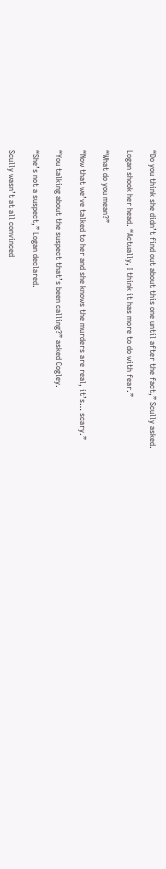“Do you think she didn’t find out about this one until after the fact,” Scully asked.

Logan shook her head. “Actually, I think it has more to do with fear.”

“What do you mean?”

“Now that we’ve talked to her and she knows the murders are real, it’s… scary.”

“You talking about the suspect that’s been calling?” asked Cogley.

“She’s not a suspect,” Logan declared.

Scully wasn’t at all convinced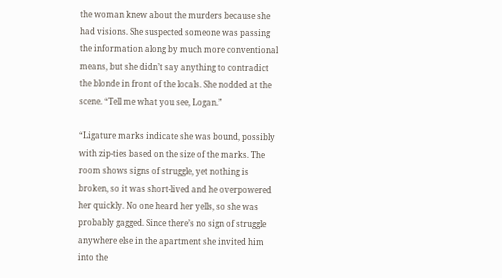the woman knew about the murders because she had visions. She suspected someone was passing the information along by much more conventional means, but she didn’t say anything to contradict the blonde in front of the locals. She nodded at the scene. “Tell me what you see, Logan.”

“Ligature marks indicate she was bound, possibly with zip-ties based on the size of the marks. The room shows signs of struggle, yet nothing is broken, so it was short-lived and he overpowered her quickly. No one heard her yells, so she was probably gagged. Since there’s no sign of struggle anywhere else in the apartment she invited him into the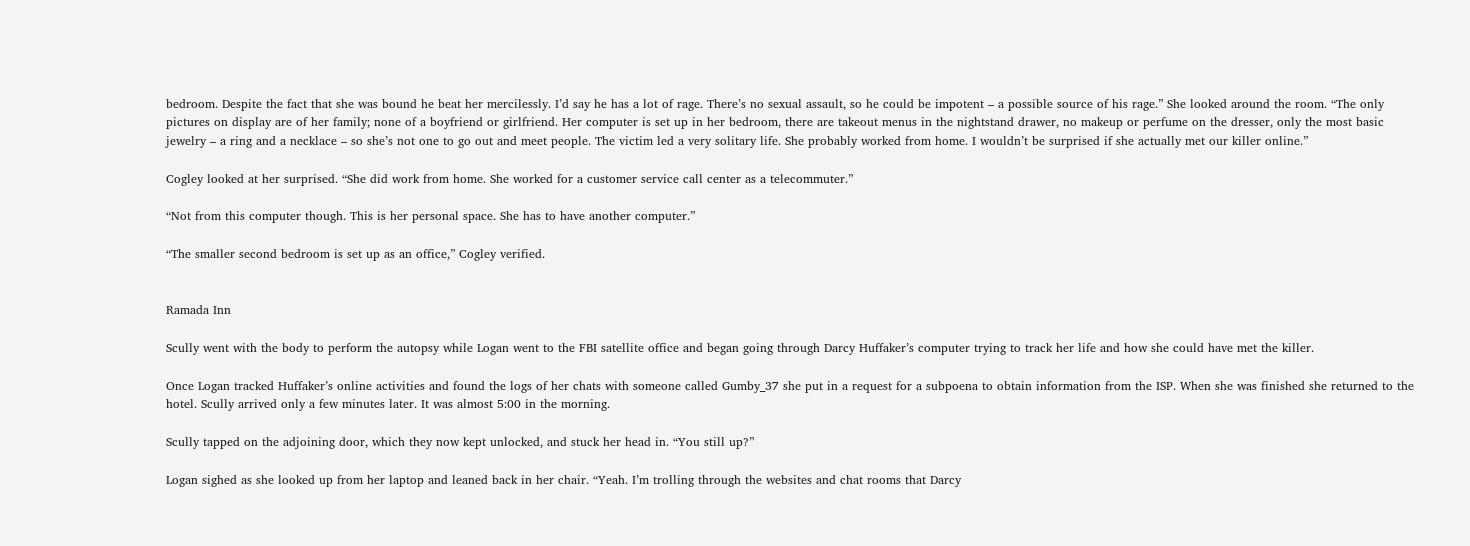bedroom. Despite the fact that she was bound he beat her mercilessly. I’d say he has a lot of rage. There’s no sexual assault, so he could be impotent – a possible source of his rage.” She looked around the room. “The only pictures on display are of her family; none of a boyfriend or girlfriend. Her computer is set up in her bedroom, there are takeout menus in the nightstand drawer, no makeup or perfume on the dresser, only the most basic jewelry – a ring and a necklace – so she’s not one to go out and meet people. The victim led a very solitary life. She probably worked from home. I wouldn’t be surprised if she actually met our killer online.”

Cogley looked at her surprised. “She did work from home. She worked for a customer service call center as a telecommuter.”

“Not from this computer though. This is her personal space. She has to have another computer.”

“The smaller second bedroom is set up as an office,” Cogley verified.


Ramada Inn

Scully went with the body to perform the autopsy while Logan went to the FBI satellite office and began going through Darcy Huffaker’s computer trying to track her life and how she could have met the killer.

Once Logan tracked Huffaker’s online activities and found the logs of her chats with someone called Gumby_37 she put in a request for a subpoena to obtain information from the ISP. When she was finished she returned to the hotel. Scully arrived only a few minutes later. It was almost 5:00 in the morning.

Scully tapped on the adjoining door, which they now kept unlocked, and stuck her head in. “You still up?”

Logan sighed as she looked up from her laptop and leaned back in her chair. “Yeah. I’m trolling through the websites and chat rooms that Darcy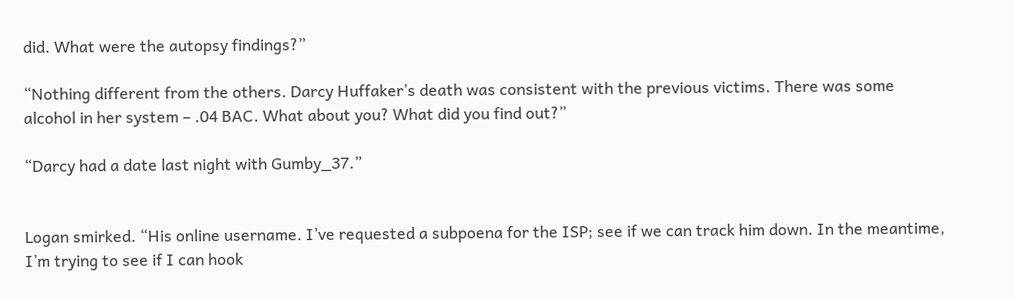did. What were the autopsy findings?”

“Nothing different from the others. Darcy Huffaker’s death was consistent with the previous victims. There was some alcohol in her system – .04 BAC. What about you? What did you find out?”

“Darcy had a date last night with Gumby_37.”


Logan smirked. “His online username. I’ve requested a subpoena for the ISP; see if we can track him down. In the meantime, I’m trying to see if I can hook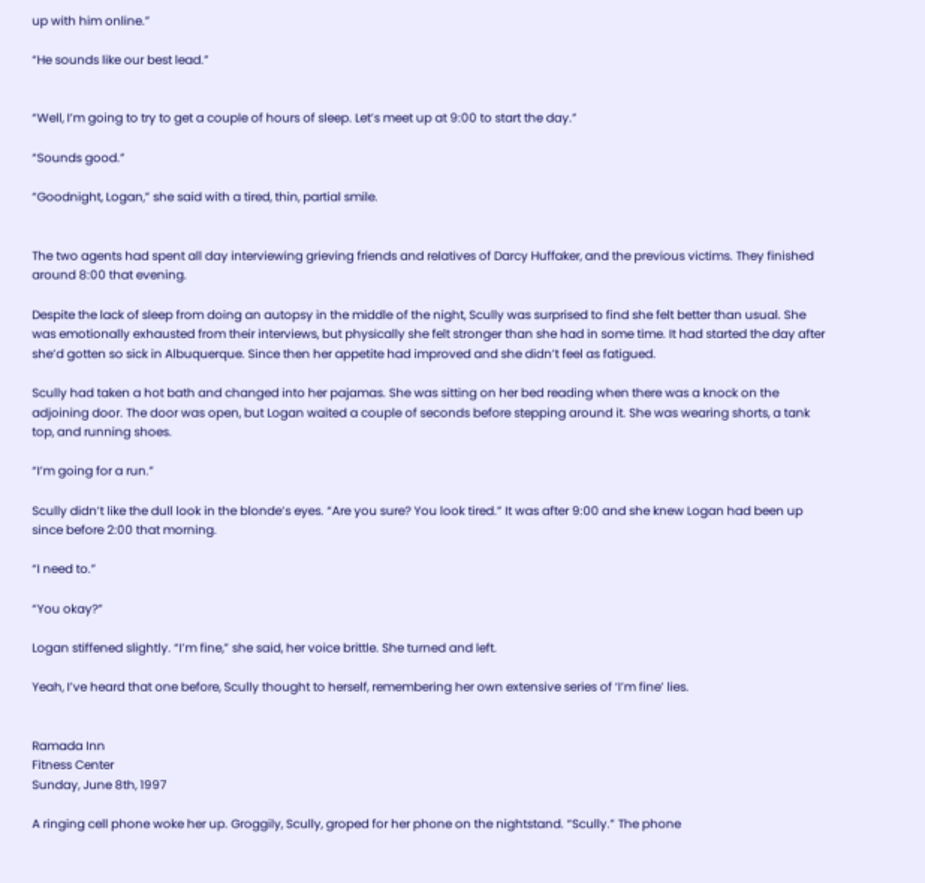up with him online.”

“He sounds like our best lead.”


“Well, I’m going to try to get a couple of hours of sleep. Let’s meet up at 9:00 to start the day.”

“Sounds good.”

“Goodnight, Logan,” she said with a tired, thin, partial smile.


The two agents had spent all day interviewing grieving friends and relatives of Darcy Huffaker, and the previous victims. They finished around 8:00 that evening.

Despite the lack of sleep from doing an autopsy in the middle of the night, Scully was surprised to find she felt better than usual. She was emotionally exhausted from their interviews, but physically she felt stronger than she had in some time. It had started the day after she’d gotten so sick in Albuquerque. Since then her appetite had improved and she didn’t feel as fatigued.

Scully had taken a hot bath and changed into her pajamas. She was sitting on her bed reading when there was a knock on the adjoining door. The door was open, but Logan waited a couple of seconds before stepping around it. She was wearing shorts, a tank top, and running shoes.

“I’m going for a run.”

Scully didn’t like the dull look in the blonde’s eyes. “Are you sure? You look tired.” It was after 9:00 and she knew Logan had been up since before 2:00 that morning.

“I need to.”

“You okay?”

Logan stiffened slightly. “I’m fine,” she said, her voice brittle. She turned and left.

Yeah, I’ve heard that one before, Scully thought to herself, remembering her own extensive series of ‘I’m fine’ lies.


Ramada Inn
Fitness Center
Sunday, June 8th, 1997

A ringing cell phone woke her up. Groggily, Scully, groped for her phone on the nightstand. “Scully.” The phone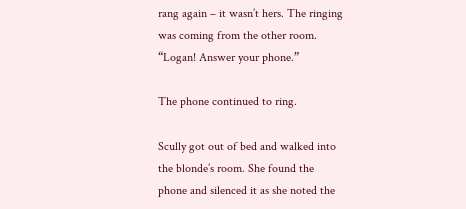rang again – it wasn’t hers. The ringing was coming from the other room. “Logan! Answer your phone.”

The phone continued to ring.

Scully got out of bed and walked into the blonde’s room. She found the phone and silenced it as she noted the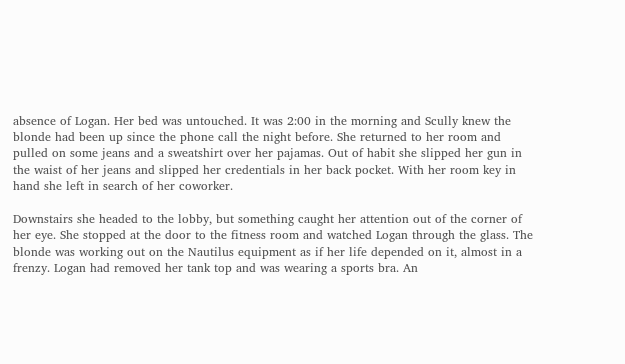absence of Logan. Her bed was untouched. It was 2:00 in the morning and Scully knew the blonde had been up since the phone call the night before. She returned to her room and pulled on some jeans and a sweatshirt over her pajamas. Out of habit she slipped her gun in the waist of her jeans and slipped her credentials in her back pocket. With her room key in hand she left in search of her coworker.

Downstairs she headed to the lobby, but something caught her attention out of the corner of her eye. She stopped at the door to the fitness room and watched Logan through the glass. The blonde was working out on the Nautilus equipment as if her life depended on it, almost in a frenzy. Logan had removed her tank top and was wearing a sports bra. An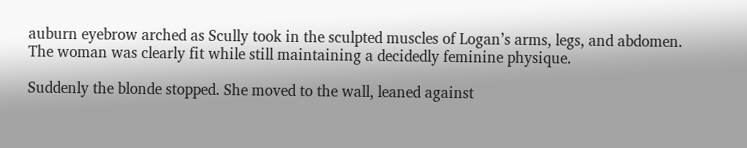auburn eyebrow arched as Scully took in the sculpted muscles of Logan’s arms, legs, and abdomen. The woman was clearly fit while still maintaining a decidedly feminine physique.

Suddenly the blonde stopped. She moved to the wall, leaned against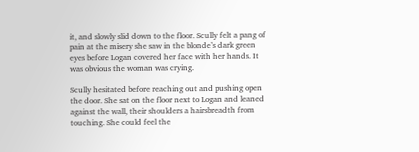it, and slowly slid down to the floor. Scully felt a pang of pain at the misery she saw in the blonde’s dark green eyes before Logan covered her face with her hands. It was obvious the woman was crying.

Scully hesitated before reaching out and pushing open the door. She sat on the floor next to Logan and leaned against the wall, their shoulders a hairsbreadth from touching. She could feel the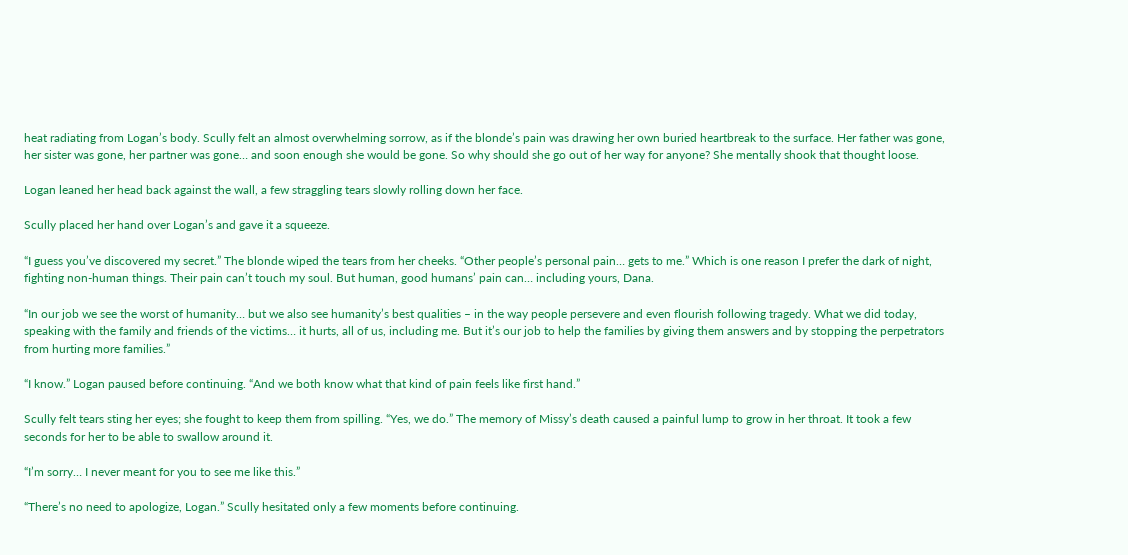heat radiating from Logan’s body. Scully felt an almost overwhelming sorrow, as if the blonde’s pain was drawing her own buried heartbreak to the surface. Her father was gone, her sister was gone, her partner was gone… and soon enough she would be gone. So why should she go out of her way for anyone? She mentally shook that thought loose.

Logan leaned her head back against the wall, a few straggling tears slowly rolling down her face.

Scully placed her hand over Logan’s and gave it a squeeze.

“I guess you’ve discovered my secret.” The blonde wiped the tears from her cheeks. “Other people’s personal pain… gets to me.” Which is one reason I prefer the dark of night, fighting non-human things. Their pain can’t touch my soul. But human, good humans’ pain can… including yours, Dana.

“In our job we see the worst of humanity… but we also see humanity’s best qualities – in the way people persevere and even flourish following tragedy. What we did today, speaking with the family and friends of the victims… it hurts, all of us, including me. But it’s our job to help the families by giving them answers and by stopping the perpetrators from hurting more families.”

“I know.” Logan paused before continuing. “And we both know what that kind of pain feels like first hand.”

Scully felt tears sting her eyes; she fought to keep them from spilling. “Yes, we do.” The memory of Missy’s death caused a painful lump to grow in her throat. It took a few seconds for her to be able to swallow around it.

“I’m sorry… I never meant for you to see me like this.”

“There’s no need to apologize, Logan.” Scully hesitated only a few moments before continuing.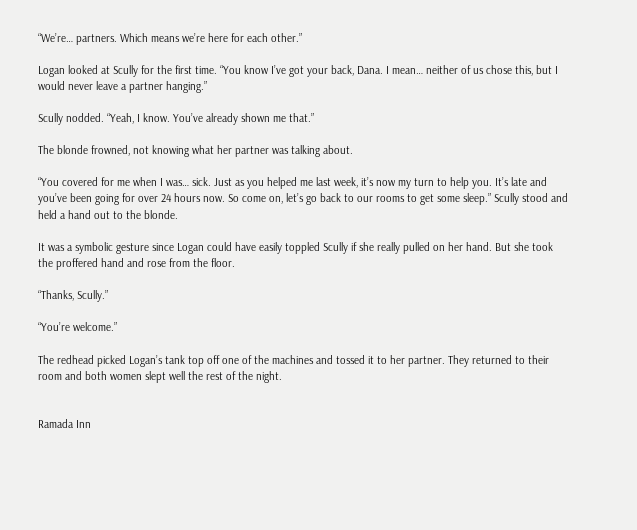“We’re… partners. Which means we’re here for each other.”

Logan looked at Scully for the first time. “You know I’ve got your back, Dana. I mean… neither of us chose this, but I would never leave a partner hanging.”

Scully nodded. “Yeah, I know. You’ve already shown me that.”

The blonde frowned, not knowing what her partner was talking about.

“You covered for me when I was… sick. Just as you helped me last week, it’s now my turn to help you. It’s late and you’ve been going for over 24 hours now. So come on, let’s go back to our rooms to get some sleep.” Scully stood and held a hand out to the blonde.

It was a symbolic gesture since Logan could have easily toppled Scully if she really pulled on her hand. But she took the proffered hand and rose from the floor.

“Thanks, Scully.”

“You’re welcome.”

The redhead picked Logan’s tank top off one of the machines and tossed it to her partner. They returned to their room and both women slept well the rest of the night.


Ramada Inn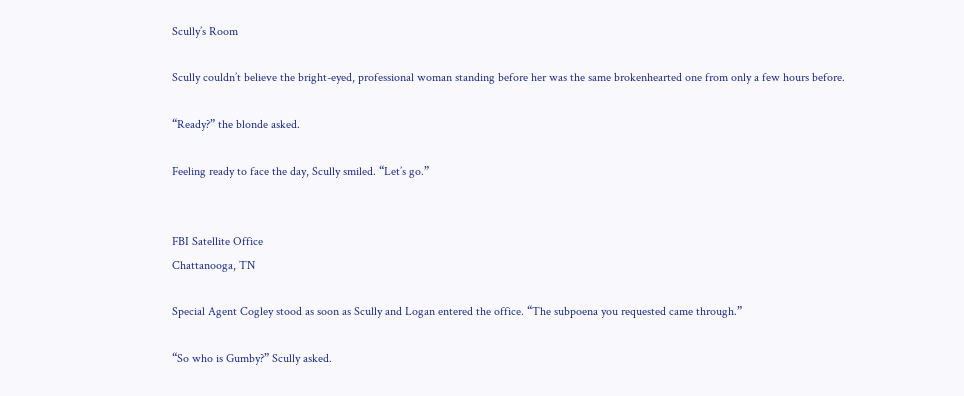Scully’s Room

Scully couldn’t believe the bright-eyed, professional woman standing before her was the same brokenhearted one from only a few hours before.

“Ready?” the blonde asked.

Feeling ready to face the day, Scully smiled. “Let’s go.”


FBI Satellite Office
Chattanooga, TN

Special Agent Cogley stood as soon as Scully and Logan entered the office. “The subpoena you requested came through.”

“So who is Gumby?” Scully asked.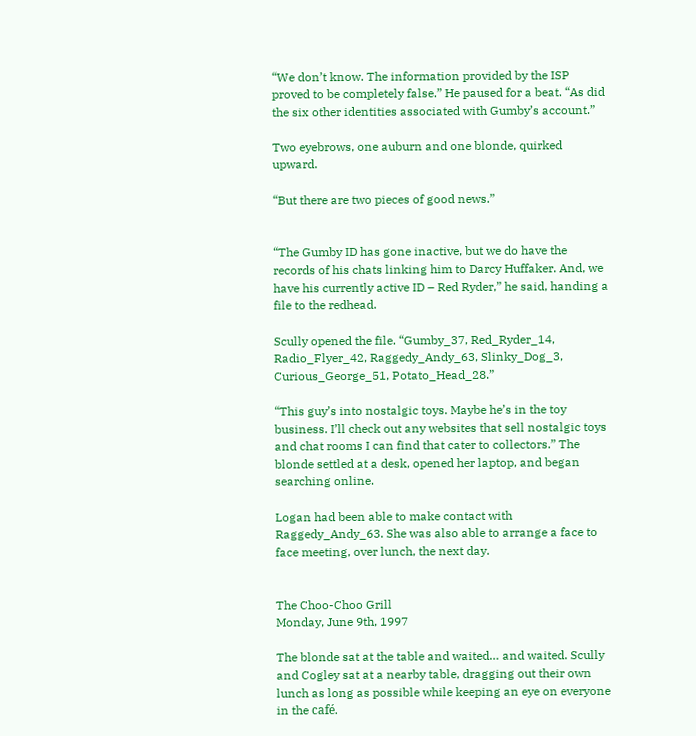“We don’t know. The information provided by the ISP proved to be completely false.” He paused for a beat. “As did the six other identities associated with Gumby’s account.”

Two eyebrows, one auburn and one blonde, quirked upward.

“But there are two pieces of good news.”


“The Gumby ID has gone inactive, but we do have the records of his chats linking him to Darcy Huffaker. And, we have his currently active ID – Red Ryder,” he said, handing a file to the redhead.

Scully opened the file. “Gumby_37, Red_Ryder_14, Radio_Flyer_42, Raggedy_Andy_63, Slinky_Dog_3, Curious_George_51, Potato_Head_28.”

“This guy’s into nostalgic toys. Maybe he’s in the toy business. I’ll check out any websites that sell nostalgic toys and chat rooms I can find that cater to collectors.” The blonde settled at a desk, opened her laptop, and began searching online.

Logan had been able to make contact with Raggedy_Andy_63. She was also able to arrange a face to face meeting, over lunch, the next day.


The Choo-Choo Grill
Monday, June 9th, 1997

The blonde sat at the table and waited… and waited. Scully and Cogley sat at a nearby table, dragging out their own lunch as long as possible while keeping an eye on everyone in the café.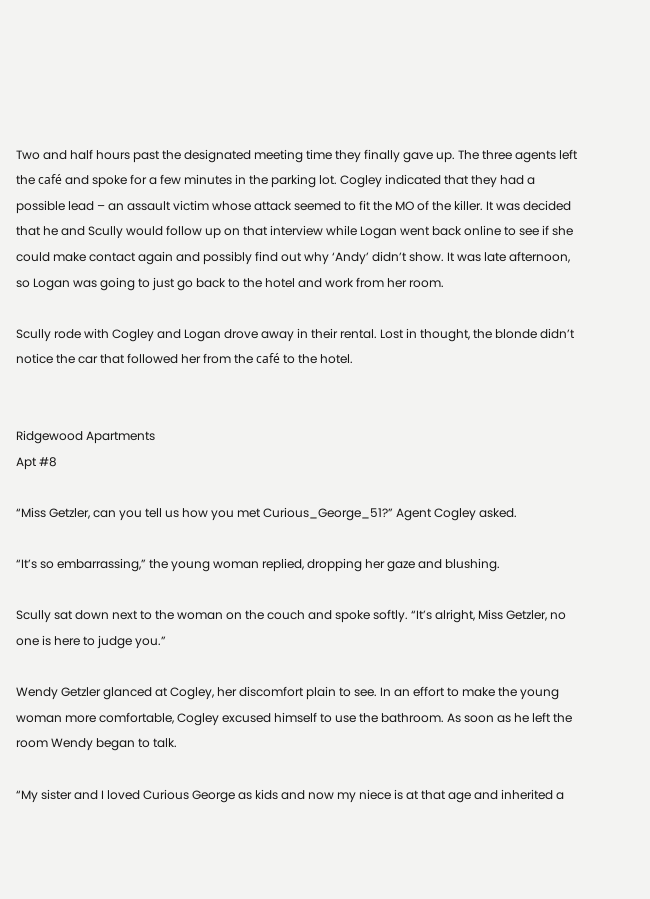Two and half hours past the designated meeting time they finally gave up. The three agents left the café and spoke for a few minutes in the parking lot. Cogley indicated that they had a possible lead – an assault victim whose attack seemed to fit the MO of the killer. It was decided that he and Scully would follow up on that interview while Logan went back online to see if she could make contact again and possibly find out why ‘Andy’ didn’t show. It was late afternoon, so Logan was going to just go back to the hotel and work from her room.

Scully rode with Cogley and Logan drove away in their rental. Lost in thought, the blonde didn’t notice the car that followed her from the café to the hotel.


Ridgewood Apartments
Apt #8

“Miss Getzler, can you tell us how you met Curious_George_51?” Agent Cogley asked.

“It’s so embarrassing,” the young woman replied, dropping her gaze and blushing.

Scully sat down next to the woman on the couch and spoke softly. “It’s alright, Miss Getzler, no one is here to judge you.”

Wendy Getzler glanced at Cogley, her discomfort plain to see. In an effort to make the young woman more comfortable, Cogley excused himself to use the bathroom. As soon as he left the room Wendy began to talk.

“My sister and I loved Curious George as kids and now my niece is at that age and inherited a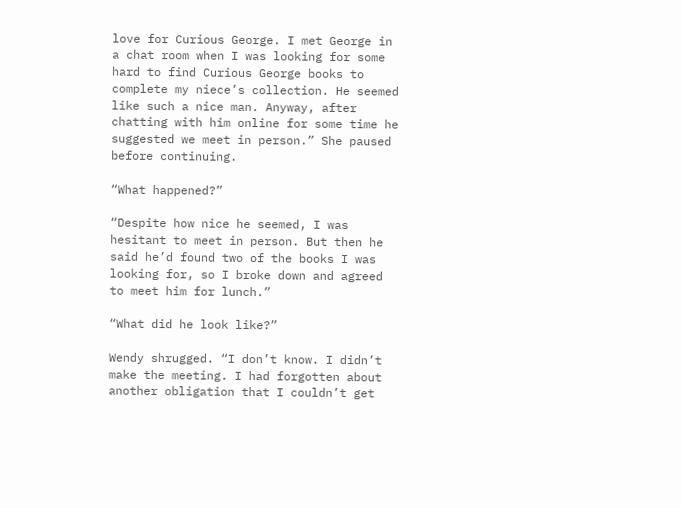love for Curious George. I met George in a chat room when I was looking for some hard to find Curious George books to complete my niece’s collection. He seemed like such a nice man. Anyway, after chatting with him online for some time he suggested we meet in person.” She paused before continuing.

“What happened?”

“Despite how nice he seemed, I was hesitant to meet in person. But then he said he’d found two of the books I was looking for, so I broke down and agreed to meet him for lunch.”

“What did he look like?”

Wendy shrugged. “I don’t know. I didn’t make the meeting. I had forgotten about another obligation that I couldn’t get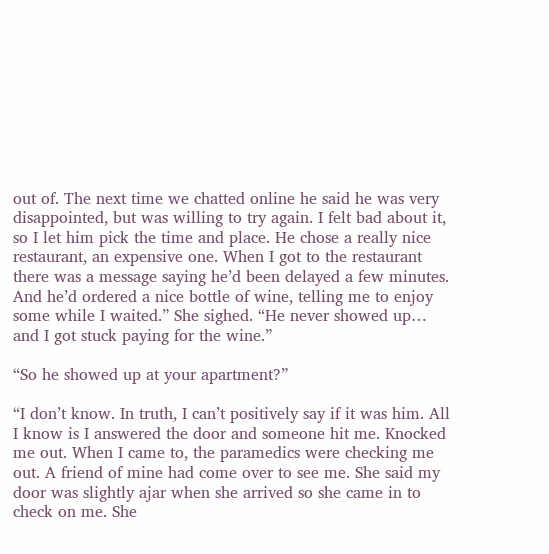out of. The next time we chatted online he said he was very disappointed, but was willing to try again. I felt bad about it, so I let him pick the time and place. He chose a really nice restaurant, an expensive one. When I got to the restaurant there was a message saying he’d been delayed a few minutes. And he’d ordered a nice bottle of wine, telling me to enjoy some while I waited.” She sighed. “He never showed up… and I got stuck paying for the wine.”

“So he showed up at your apartment?”

“I don’t know. In truth, I can’t positively say if it was him. All I know is I answered the door and someone hit me. Knocked me out. When I came to, the paramedics were checking me out. A friend of mine had come over to see me. She said my door was slightly ajar when she arrived so she came in to check on me. She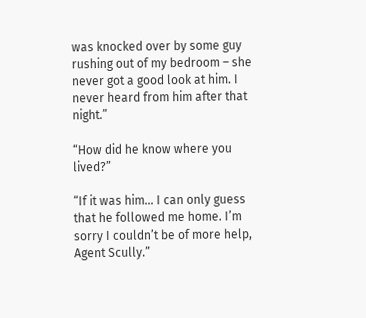was knocked over by some guy rushing out of my bedroom – she never got a good look at him. I never heard from him after that night.”

“How did he know where you lived?”

“If it was him… I can only guess that he followed me home. I’m sorry I couldn’t be of more help, Agent Scully.”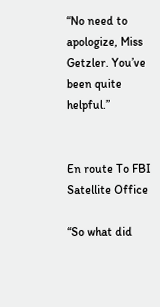“No need to apologize, Miss Getzler. You’ve been quite helpful.”


En route To FBI Satellite Office

“So what did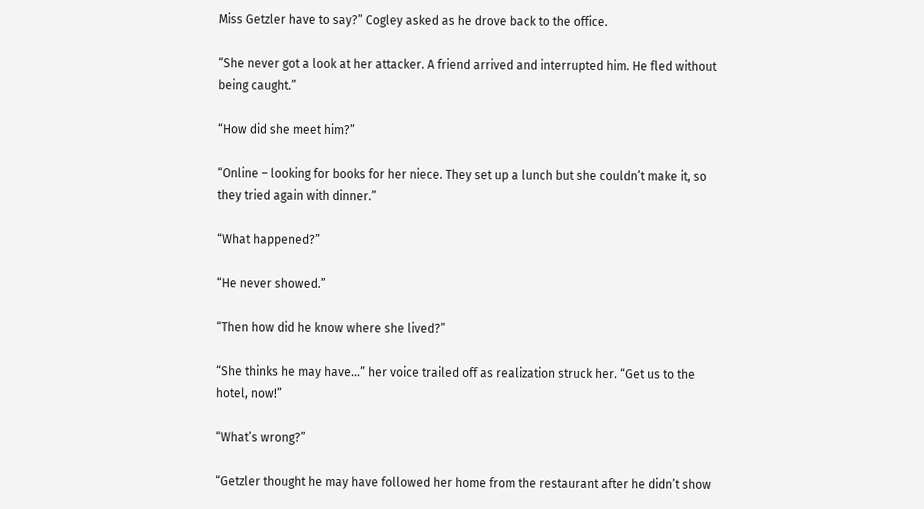Miss Getzler have to say?” Cogley asked as he drove back to the office.

“She never got a look at her attacker. A friend arrived and interrupted him. He fled without being caught.”

“How did she meet him?”

“Online – looking for books for her niece. They set up a lunch but she couldn’t make it, so they tried again with dinner.”

“What happened?”

“He never showed.”

“Then how did he know where she lived?”

“She thinks he may have…” her voice trailed off as realization struck her. “Get us to the hotel, now!”

“What’s wrong?”

“Getzler thought he may have followed her home from the restaurant after he didn’t show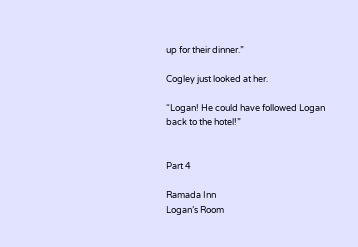up for their dinner.”

Cogley just looked at her.

“Logan! He could have followed Logan back to the hotel!”


Part 4

Ramada Inn
Logan’s Room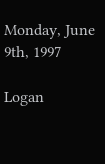Monday, June 9th, 1997

Logan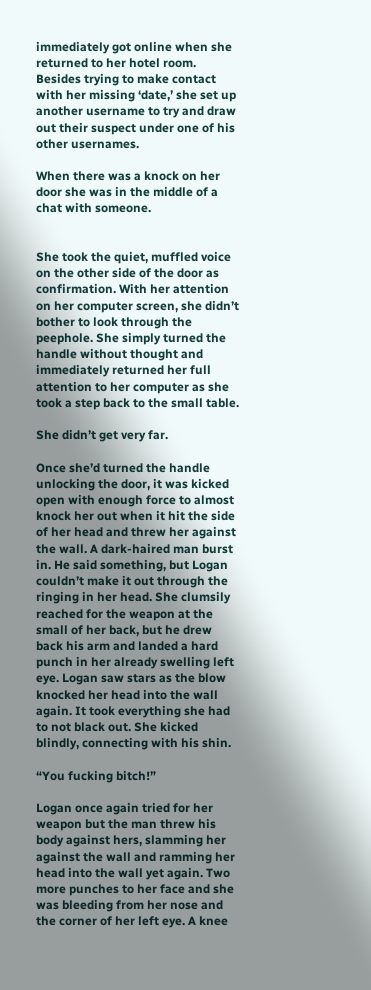immediately got online when she returned to her hotel room. Besides trying to make contact with her missing ‘date,’ she set up another username to try and draw out their suspect under one of his other usernames.

When there was a knock on her door she was in the middle of a chat with someone.


She took the quiet, muffled voice on the other side of the door as confirmation. With her attention on her computer screen, she didn’t bother to look through the peephole. She simply turned the handle without thought and immediately returned her full attention to her computer as she took a step back to the small table.

She didn’t get very far.

Once she’d turned the handle unlocking the door, it was kicked open with enough force to almost knock her out when it hit the side of her head and threw her against the wall. A dark-haired man burst in. He said something, but Logan couldn’t make it out through the ringing in her head. She clumsily reached for the weapon at the small of her back, but he drew back his arm and landed a hard punch in her already swelling left eye. Logan saw stars as the blow knocked her head into the wall again. It took everything she had to not black out. She kicked blindly, connecting with his shin.

“You fucking bitch!”

Logan once again tried for her weapon but the man threw his body against hers, slamming her against the wall and ramming her head into the wall yet again. Two more punches to her face and she was bleeding from her nose and the corner of her left eye. A knee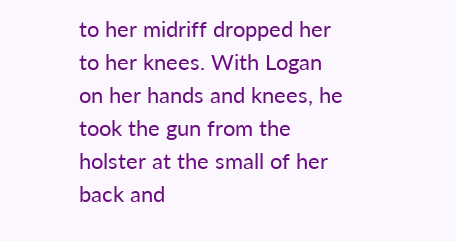to her midriff dropped her to her knees. With Logan on her hands and knees, he took the gun from the holster at the small of her back and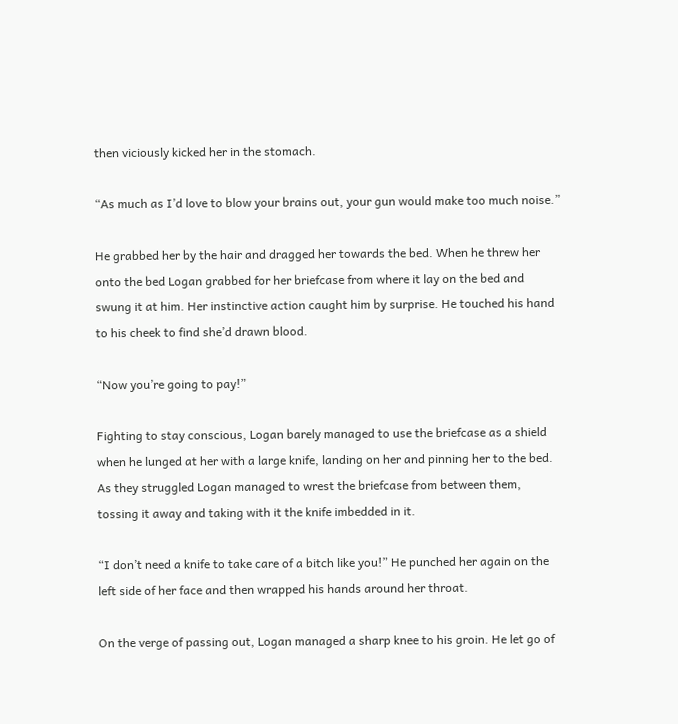then viciously kicked her in the stomach.

“As much as I’d love to blow your brains out, your gun would make too much noise.”

He grabbed her by the hair and dragged her towards the bed. When he threw her onto the bed Logan grabbed for her briefcase from where it lay on the bed and swung it at him. Her instinctive action caught him by surprise. He touched his hand to his cheek to find she’d drawn blood.

“Now you’re going to pay!”

Fighting to stay conscious, Logan barely managed to use the briefcase as a shield when he lunged at her with a large knife, landing on her and pinning her to the bed. As they struggled Logan managed to wrest the briefcase from between them, tossing it away and taking with it the knife imbedded in it.

“I don’t need a knife to take care of a bitch like you!” He punched her again on the left side of her face and then wrapped his hands around her throat.

On the verge of passing out, Logan managed a sharp knee to his groin. He let go of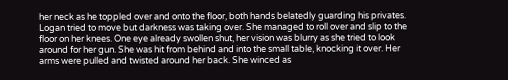her neck as he toppled over and onto the floor, both hands belatedly guarding his privates. Logan tried to move but darkness was taking over. She managed to roll over and slip to the floor on her knees. One eye already swollen shut, her vision was blurry as she tried to look around for her gun. She was hit from behind and into the small table, knocking it over. Her arms were pulled and twisted around her back. She winced as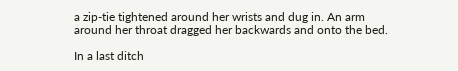a zip-tie tightened around her wrists and dug in. An arm around her throat dragged her backwards and onto the bed.

In a last ditch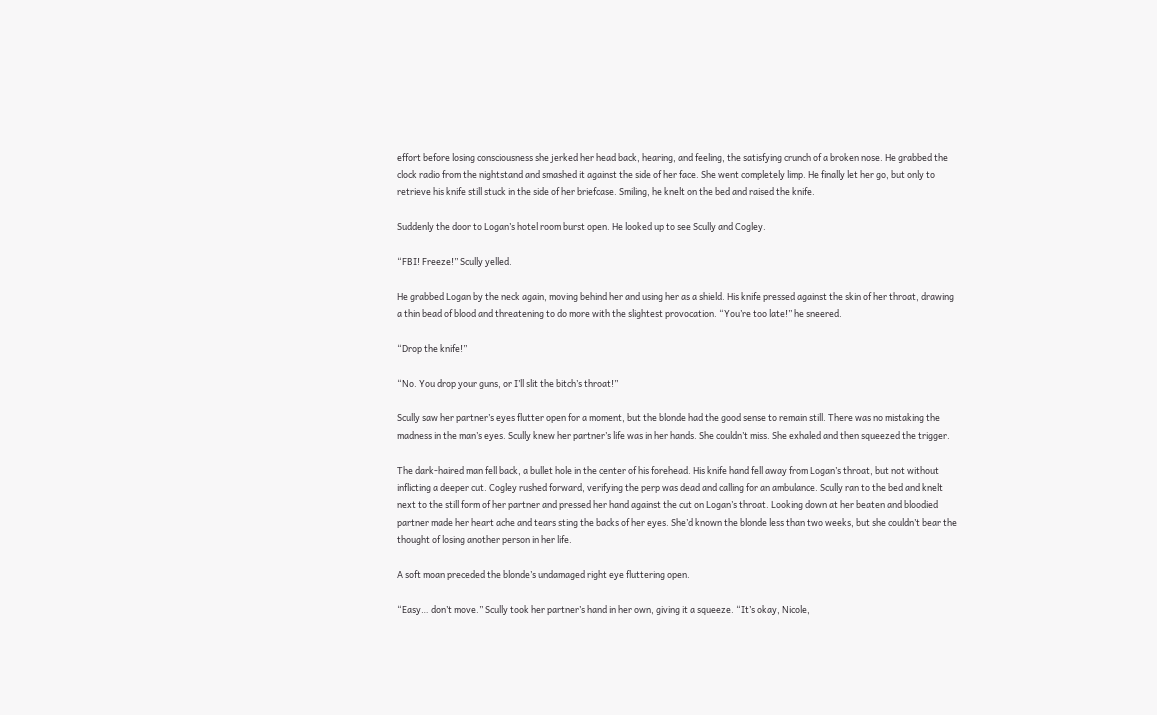effort before losing consciousness she jerked her head back, hearing, and feeling, the satisfying crunch of a broken nose. He grabbed the clock radio from the nightstand and smashed it against the side of her face. She went completely limp. He finally let her go, but only to retrieve his knife still stuck in the side of her briefcase. Smiling, he knelt on the bed and raised the knife.

Suddenly the door to Logan’s hotel room burst open. He looked up to see Scully and Cogley.

“FBI! Freeze!” Scully yelled.

He grabbed Logan by the neck again, moving behind her and using her as a shield. His knife pressed against the skin of her throat, drawing a thin bead of blood and threatening to do more with the slightest provocation. “You’re too late!” he sneered.

“Drop the knife!”

“No. You drop your guns, or I’ll slit the bitch’s throat!”

Scully saw her partner’s eyes flutter open for a moment, but the blonde had the good sense to remain still. There was no mistaking the madness in the man’s eyes. Scully knew her partner’s life was in her hands. She couldn’t miss. She exhaled and then squeezed the trigger.

The dark-haired man fell back, a bullet hole in the center of his forehead. His knife hand fell away from Logan’s throat, but not without inflicting a deeper cut. Cogley rushed forward, verifying the perp was dead and calling for an ambulance. Scully ran to the bed and knelt next to the still form of her partner and pressed her hand against the cut on Logan’s throat. Looking down at her beaten and bloodied partner made her heart ache and tears sting the backs of her eyes. She’d known the blonde less than two weeks, but she couldn’t bear the thought of losing another person in her life.

A soft moan preceded the blonde’s undamaged right eye fluttering open.

“Easy… don’t move.” Scully took her partner’s hand in her own, giving it a squeeze. “It’s okay, Nicole,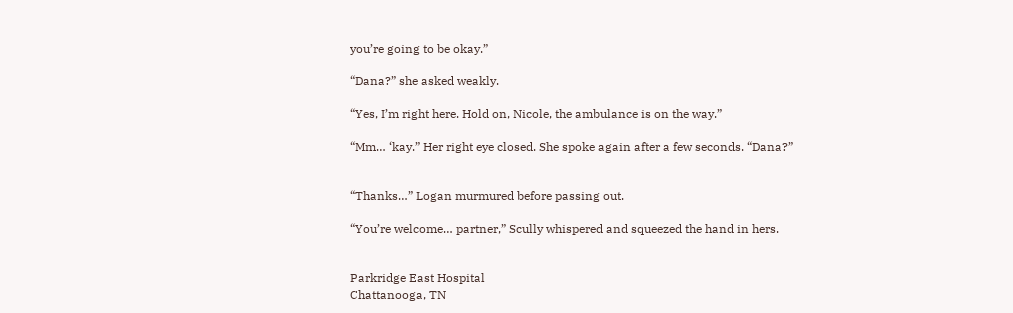you’re going to be okay.”

“Dana?” she asked weakly.

“Yes, I’m right here. Hold on, Nicole, the ambulance is on the way.”

“Mm… ‘kay.” Her right eye closed. She spoke again after a few seconds. “Dana?”


“Thanks…” Logan murmured before passing out.

“You’re welcome… partner,” Scully whispered and squeezed the hand in hers.


Parkridge East Hospital
Chattanooga, TN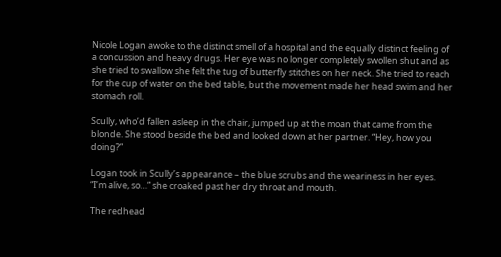Nicole Logan awoke to the distinct smell of a hospital and the equally distinct feeling of a concussion and heavy drugs. Her eye was no longer completely swollen shut and as she tried to swallow she felt the tug of butterfly stitches on her neck. She tried to reach for the cup of water on the bed table, but the movement made her head swim and her stomach roll.

Scully, who’d fallen asleep in the chair, jumped up at the moan that came from the blonde. She stood beside the bed and looked down at her partner. “Hey, how you doing?”

Logan took in Scully’s appearance – the blue scrubs and the weariness in her eyes. “I’m alive, so…” she croaked past her dry throat and mouth.

The redhead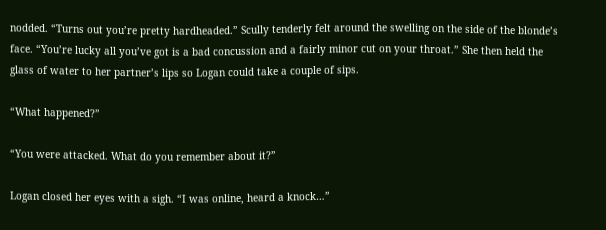nodded. “Turns out you’re pretty hardheaded.” Scully tenderly felt around the swelling on the side of the blonde’s face. “You’re lucky all you’ve got is a bad concussion and a fairly minor cut on your throat.” She then held the glass of water to her partner’s lips so Logan could take a couple of sips.

“What happened?”

“You were attacked. What do you remember about it?”

Logan closed her eyes with a sigh. “I was online, heard a knock…”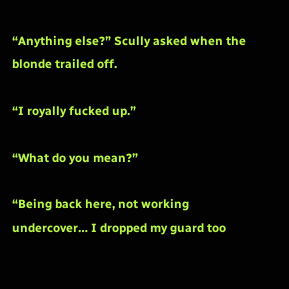“Anything else?” Scully asked when the blonde trailed off.

“I royally fucked up.”

“What do you mean?”

“Being back here, not working undercover… I dropped my guard too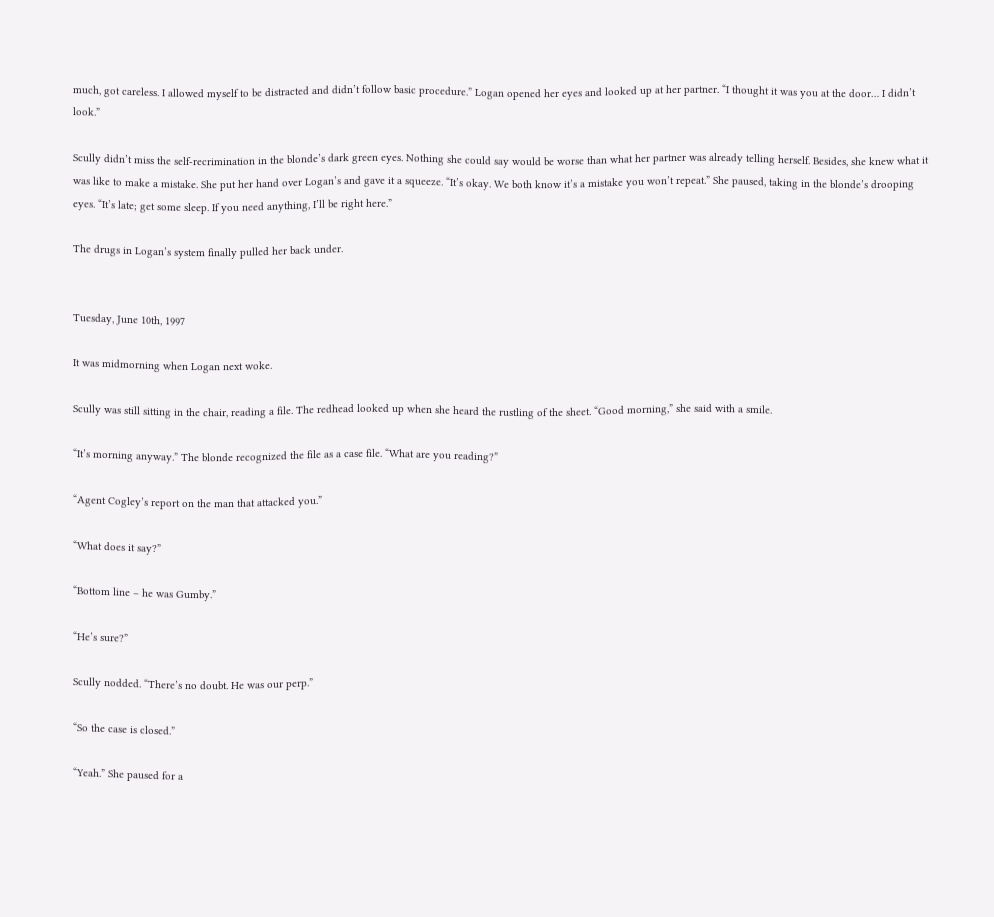much, got careless. I allowed myself to be distracted and didn’t follow basic procedure.” Logan opened her eyes and looked up at her partner. “I thought it was you at the door… I didn’t look.”

Scully didn’t miss the self-recrimination in the blonde’s dark green eyes. Nothing she could say would be worse than what her partner was already telling herself. Besides, she knew what it was like to make a mistake. She put her hand over Logan’s and gave it a squeeze. “It’s okay. We both know it’s a mistake you won’t repeat.” She paused, taking in the blonde’s drooping eyes. “It’s late; get some sleep. If you need anything, I’ll be right here.”

The drugs in Logan’s system finally pulled her back under.


Tuesday, June 10th, 1997

It was midmorning when Logan next woke.

Scully was still sitting in the chair, reading a file. The redhead looked up when she heard the rustling of the sheet. “Good morning,” she said with a smile.

“It’s morning anyway.” The blonde recognized the file as a case file. “What are you reading?”

“Agent Cogley’s report on the man that attacked you.”

“What does it say?”

“Bottom line – he was Gumby.”

“He’s sure?”

Scully nodded. “There’s no doubt. He was our perp.”

“So the case is closed.”

“Yeah.” She paused for a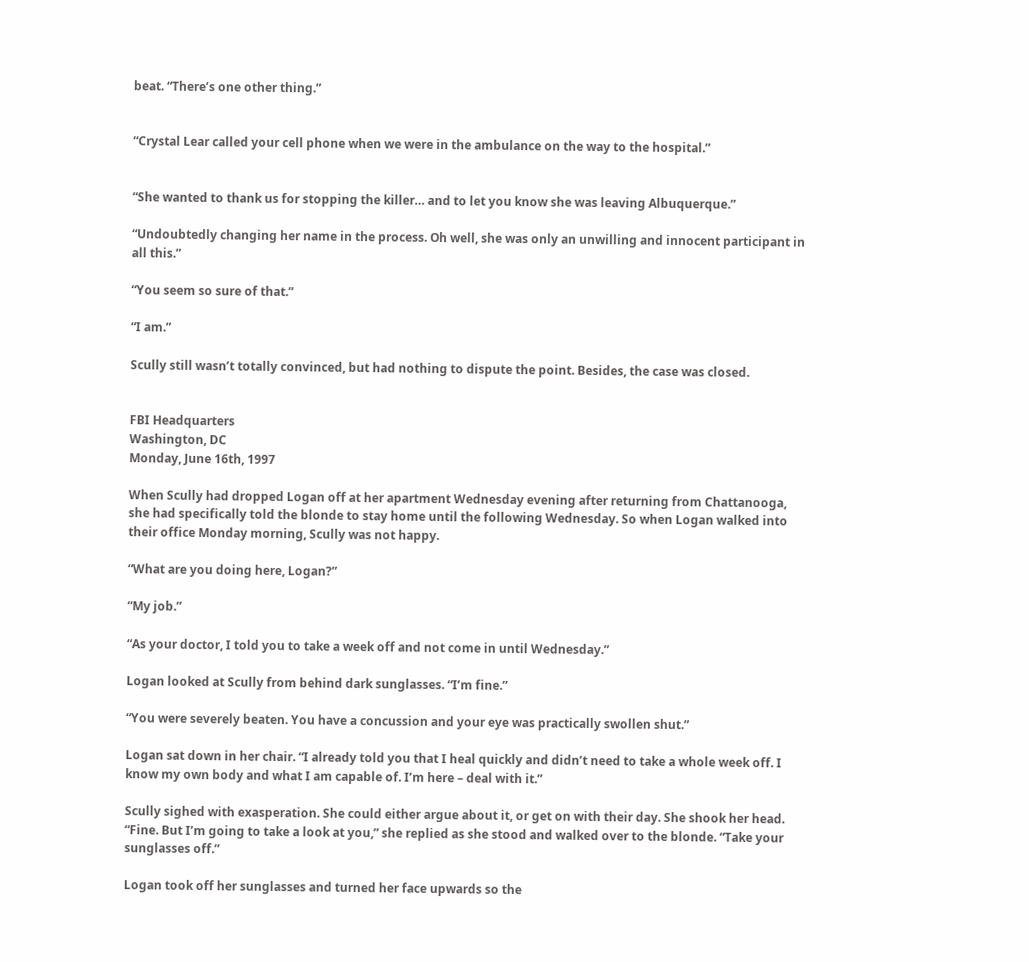beat. “There’s one other thing.”


“Crystal Lear called your cell phone when we were in the ambulance on the way to the hospital.”


“She wanted to thank us for stopping the killer… and to let you know she was leaving Albuquerque.”

“Undoubtedly changing her name in the process. Oh well, she was only an unwilling and innocent participant in all this.”

“You seem so sure of that.”

“I am.”

Scully still wasn’t totally convinced, but had nothing to dispute the point. Besides, the case was closed.


FBI Headquarters
Washington, DC
Monday, June 16th, 1997

When Scully had dropped Logan off at her apartment Wednesday evening after returning from Chattanooga, she had specifically told the blonde to stay home until the following Wednesday. So when Logan walked into their office Monday morning, Scully was not happy.

“What are you doing here, Logan?”

“My job.”

“As your doctor, I told you to take a week off and not come in until Wednesday.”

Logan looked at Scully from behind dark sunglasses. “I’m fine.”

“You were severely beaten. You have a concussion and your eye was practically swollen shut.”

Logan sat down in her chair. “I already told you that I heal quickly and didn’t need to take a whole week off. I know my own body and what I am capable of. I’m here – deal with it.”

Scully sighed with exasperation. She could either argue about it, or get on with their day. She shook her head. “Fine. But I’m going to take a look at you,” she replied as she stood and walked over to the blonde. “Take your sunglasses off.”

Logan took off her sunglasses and turned her face upwards so the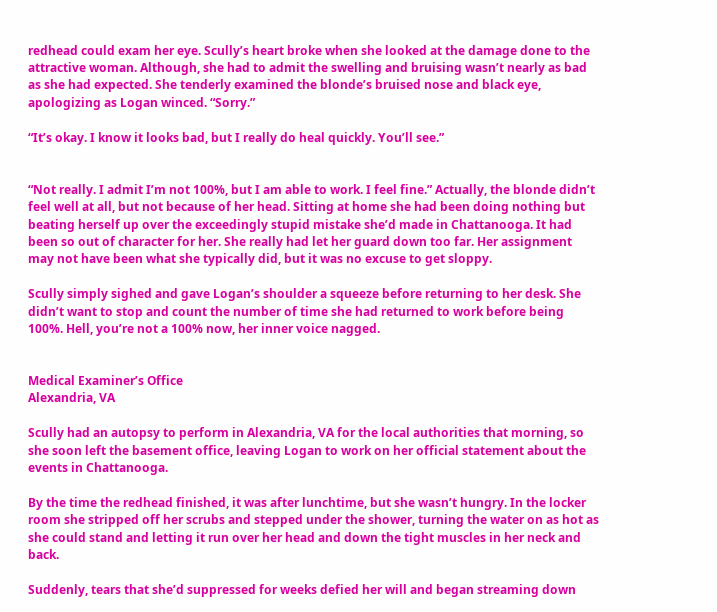redhead could exam her eye. Scully’s heart broke when she looked at the damage done to the attractive woman. Although, she had to admit the swelling and bruising wasn’t nearly as bad as she had expected. She tenderly examined the blonde’s bruised nose and black eye, apologizing as Logan winced. “Sorry.”

“It’s okay. I know it looks bad, but I really do heal quickly. You’ll see.”


“Not really. I admit I’m not 100%, but I am able to work. I feel fine.” Actually, the blonde didn’t feel well at all, but not because of her head. Sitting at home she had been doing nothing but beating herself up over the exceedingly stupid mistake she’d made in Chattanooga. It had been so out of character for her. She really had let her guard down too far. Her assignment may not have been what she typically did, but it was no excuse to get sloppy.

Scully simply sighed and gave Logan’s shoulder a squeeze before returning to her desk. She didn’t want to stop and count the number of time she had returned to work before being 100%. Hell, you’re not a 100% now, her inner voice nagged.


Medical Examiner’s Office
Alexandria, VA

Scully had an autopsy to perform in Alexandria, VA for the local authorities that morning, so she soon left the basement office, leaving Logan to work on her official statement about the events in Chattanooga.

By the time the redhead finished, it was after lunchtime, but she wasn’t hungry. In the locker room she stripped off her scrubs and stepped under the shower, turning the water on as hot as she could stand and letting it run over her head and down the tight muscles in her neck and back.

Suddenly, tears that she’d suppressed for weeks defied her will and began streaming down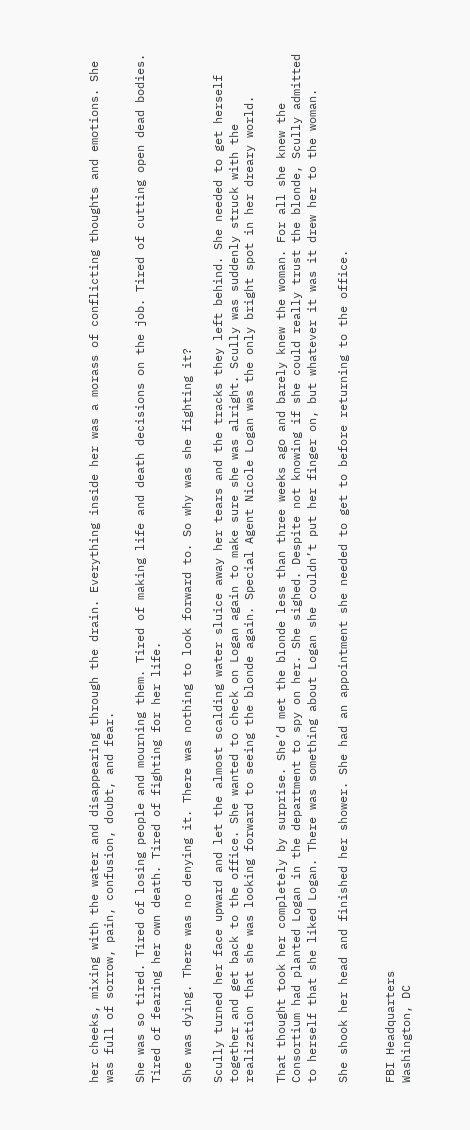her cheeks, mixing with the water and disappearing through the drain. Everything inside her was a morass of conflicting thoughts and emotions. She was full of sorrow, pain, confusion, doubt, and fear.

She was so tired. Tired of losing people and mourning them. Tired of making life and death decisions on the job. Tired of cutting open dead bodies. Tired of fearing her own death. Tired of fighting for her life.

She was dying. There was no denying it. There was nothing to look forward to. So why was she fighting it?

Scully turned her face upward and let the almost scalding water sluice away her tears and the tracks they left behind. She needed to get herself together and get back to the office. She wanted to check on Logan again to make sure she was alright. Scully was suddenly struck with the realization that she was looking forward to seeing the blonde again. Special Agent Nicole Logan was the only bright spot in her dreary world.

That thought took her completely by surprise. She’d met the blonde less than three weeks ago and barely knew the woman. For all she knew the Consortium had planted Logan in the department to spy on her. She sighed. Despite not knowing if she could really trust the blonde, Scully admitted to herself that she liked Logan. There was something about Logan she couldn’t put her finger on, but whatever it was it drew her to the woman.

She shook her head and finished her shower. She had an appointment she needed to get to before returning to the office.


FBI Headquarters
Washington, DC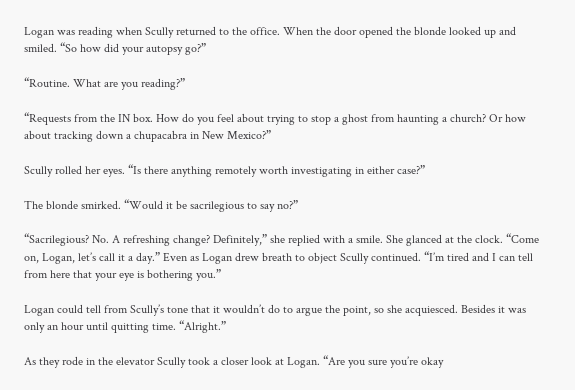Logan was reading when Scully returned to the office. When the door opened the blonde looked up and smiled. “So how did your autopsy go?”

“Routine. What are you reading?”

“Requests from the IN box. How do you feel about trying to stop a ghost from haunting a church? Or how about tracking down a chupacabra in New Mexico?”

Scully rolled her eyes. “Is there anything remotely worth investigating in either case?”

The blonde smirked. “Would it be sacrilegious to say no?”

“Sacrilegious? No. A refreshing change? Definitely,” she replied with a smile. She glanced at the clock. “Come on, Logan, let’s call it a day.” Even as Logan drew breath to object Scully continued. “I’m tired and I can tell from here that your eye is bothering you.”

Logan could tell from Scully’s tone that it wouldn’t do to argue the point, so she acquiesced. Besides it was only an hour until quitting time. “Alright.”

As they rode in the elevator Scully took a closer look at Logan. “Are you sure you’re okay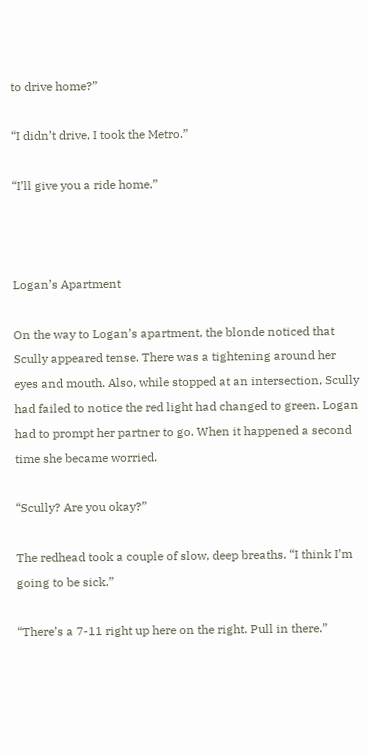to drive home?”

“I didn’t drive, I took the Metro.”

“I’ll give you a ride home.”



Logan’s Apartment

On the way to Logan’s apartment, the blonde noticed that Scully appeared tense. There was a tightening around her eyes and mouth. Also, while stopped at an intersection, Scully had failed to notice the red light had changed to green. Logan had to prompt her partner to go. When it happened a second time she became worried.

“Scully? Are you okay?”

The redhead took a couple of slow, deep breaths. “I think I’m going to be sick.”

“There’s a 7-11 right up here on the right. Pull in there.”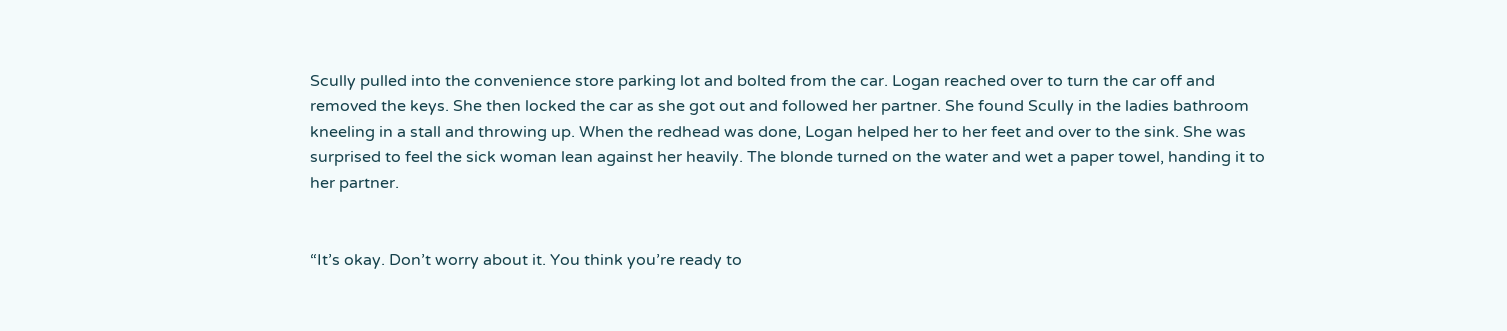Scully pulled into the convenience store parking lot and bolted from the car. Logan reached over to turn the car off and removed the keys. She then locked the car as she got out and followed her partner. She found Scully in the ladies bathroom kneeling in a stall and throwing up. When the redhead was done, Logan helped her to her feet and over to the sink. She was surprised to feel the sick woman lean against her heavily. The blonde turned on the water and wet a paper towel, handing it to her partner.


“It’s okay. Don’t worry about it. You think you’re ready to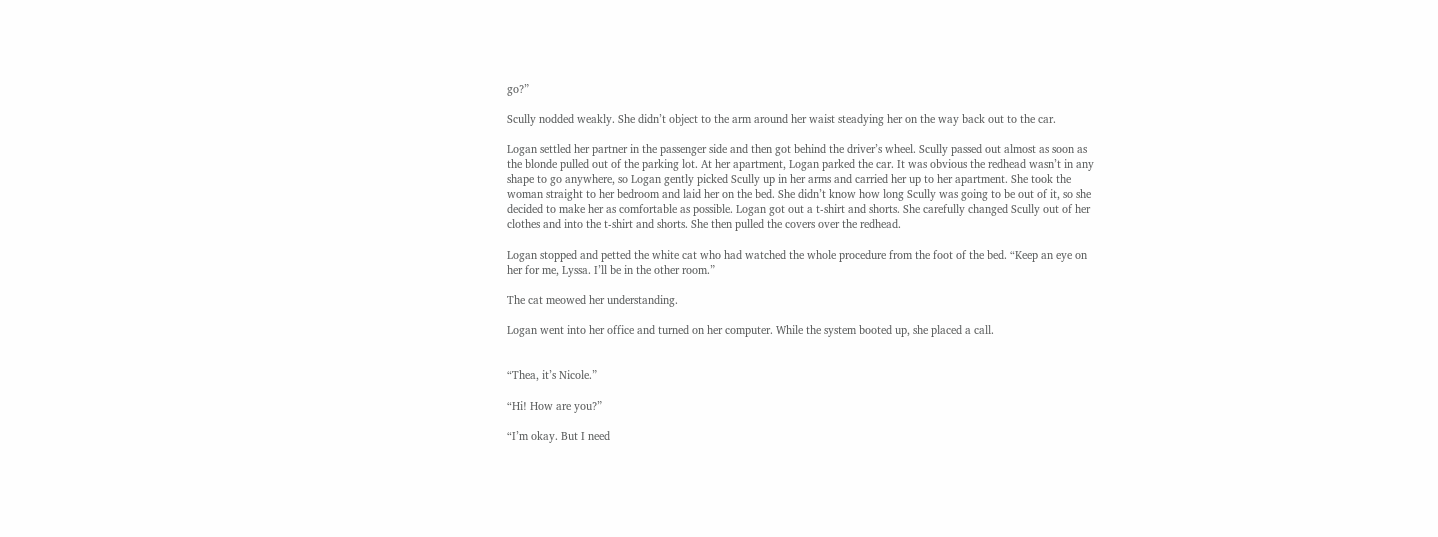go?”

Scully nodded weakly. She didn’t object to the arm around her waist steadying her on the way back out to the car.

Logan settled her partner in the passenger side and then got behind the driver’s wheel. Scully passed out almost as soon as the blonde pulled out of the parking lot. At her apartment, Logan parked the car. It was obvious the redhead wasn’t in any shape to go anywhere, so Logan gently picked Scully up in her arms and carried her up to her apartment. She took the woman straight to her bedroom and laid her on the bed. She didn’t know how long Scully was going to be out of it, so she decided to make her as comfortable as possible. Logan got out a t-shirt and shorts. She carefully changed Scully out of her clothes and into the t-shirt and shorts. She then pulled the covers over the redhead.

Logan stopped and petted the white cat who had watched the whole procedure from the foot of the bed. “Keep an eye on her for me, Lyssa. I’ll be in the other room.”

The cat meowed her understanding.

Logan went into her office and turned on her computer. While the system booted up, she placed a call.


“Thea, it’s Nicole.”

“Hi! How are you?”

“I’m okay. But I need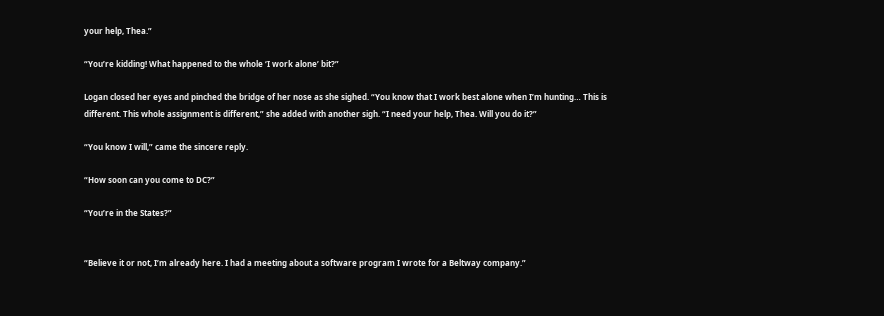your help, Thea.”

“You’re kidding! What happened to the whole ‘I work alone’ bit?”

Logan closed her eyes and pinched the bridge of her nose as she sighed. “You know that I work best alone when I’m hunting… This is different. This whole assignment is different,” she added with another sigh. “I need your help, Thea. Will you do it?”

“You know I will,” came the sincere reply.

“How soon can you come to DC?”

“You’re in the States?”


“Believe it or not, I’m already here. I had a meeting about a software program I wrote for a Beltway company.”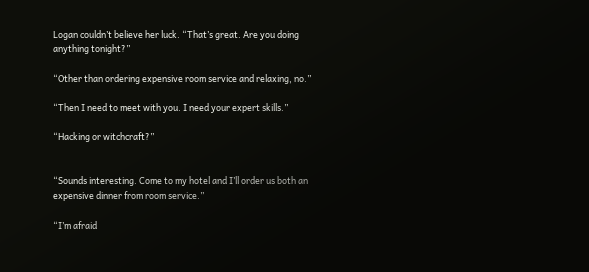Logan couldn’t believe her luck. “That’s great. Are you doing anything tonight?”

“Other than ordering expensive room service and relaxing, no.”

“Then I need to meet with you. I need your expert skills.”

“Hacking or witchcraft?”


“Sounds interesting. Come to my hotel and I’ll order us both an expensive dinner from room service.”

“I’m afraid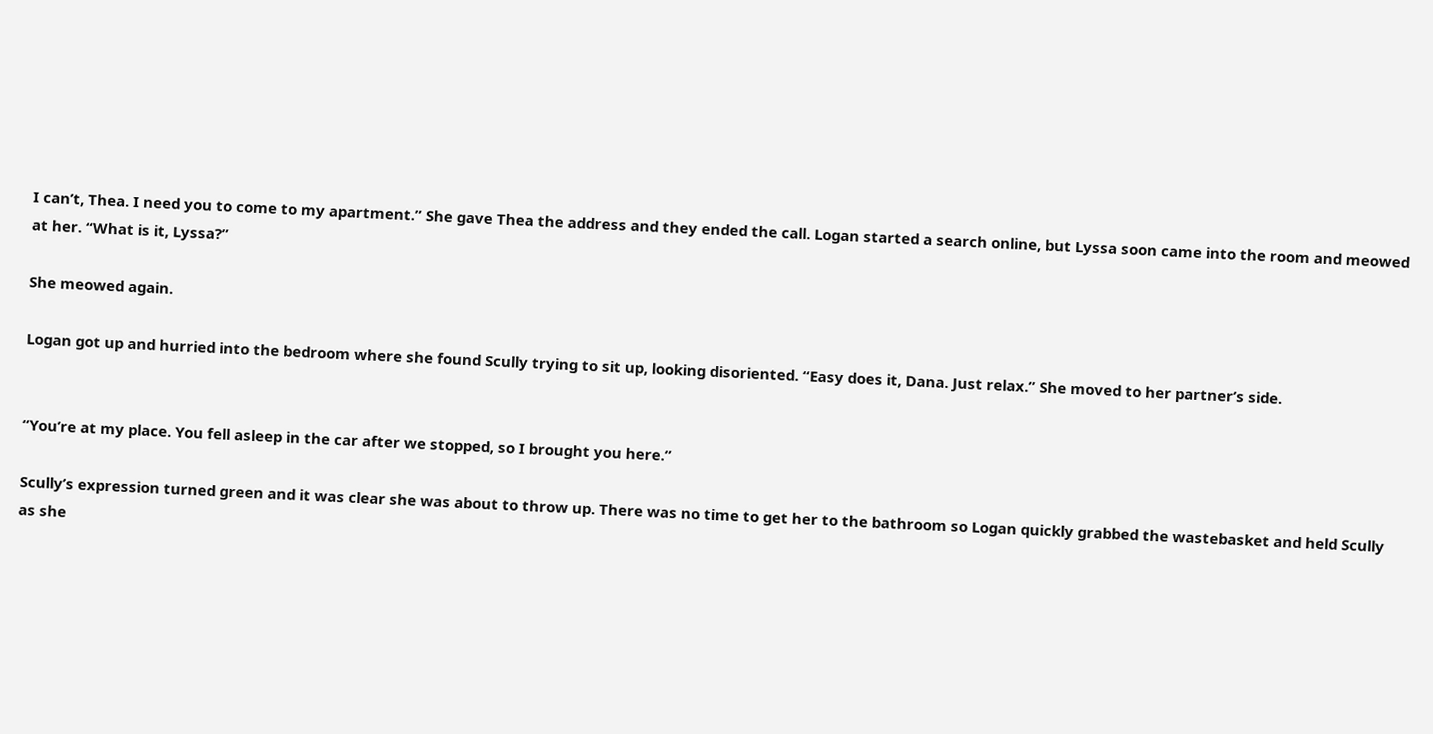I can’t, Thea. I need you to come to my apartment.” She gave Thea the address and they ended the call. Logan started a search online, but Lyssa soon came into the room and meowed at her. “What is it, Lyssa?”

She meowed again.

Logan got up and hurried into the bedroom where she found Scully trying to sit up, looking disoriented. “Easy does it, Dana. Just relax.” She moved to her partner’s side.


“You’re at my place. You fell asleep in the car after we stopped, so I brought you here.”

Scully’s expression turned green and it was clear she was about to throw up. There was no time to get her to the bathroom so Logan quickly grabbed the wastebasket and held Scully as she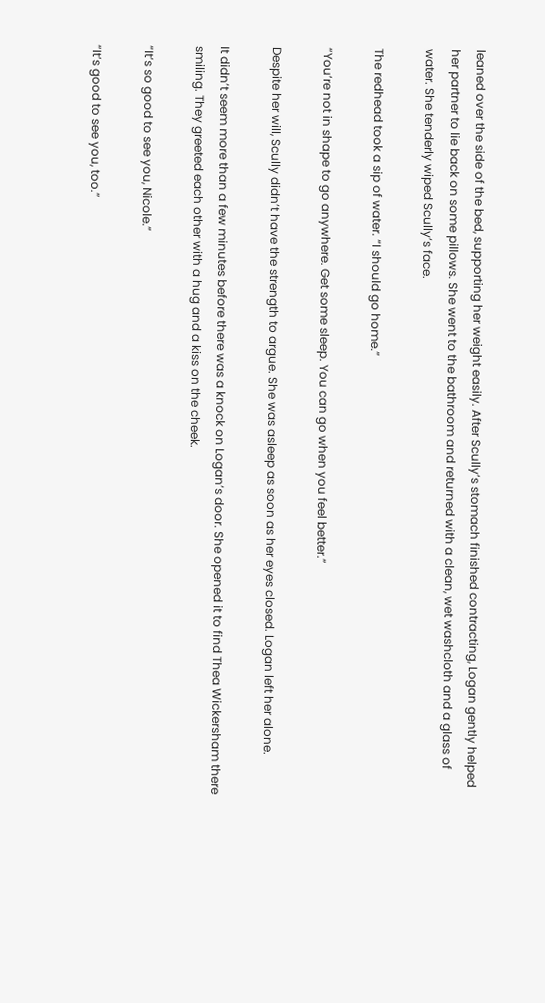leaned over the side of the bed, supporting her weight easily. After Scully’s stomach finished contracting, Logan gently helped her partner to lie back on some pillows. She went to the bathroom and returned with a clean, wet washcloth and a glass of water. She tenderly wiped Scully’s face.

The redhead took a sip of water. “I should go home.”

“You’re not in shape to go anywhere. Get some sleep. You can go when you feel better.”

Despite her will, Scully didn’t have the strength to argue. She was asleep as soon as her eyes closed. Logan left her alone.

It didn’t seem more than a few minutes before there was a knock on Logan’s door. She opened it to find Thea Wickersham there smiling. They greeted each other with a hug and a kiss on the cheek.

“It’s so good to see you, Nicole.”

“It’s good to see you, too.”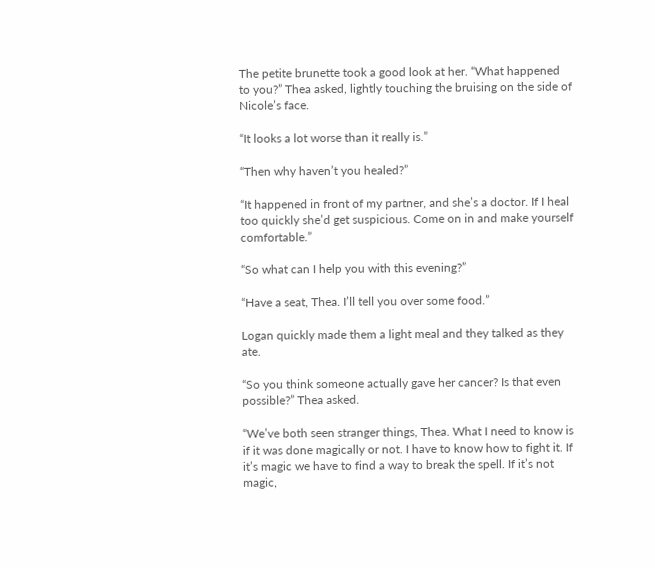The petite brunette took a good look at her. “What happened to you?” Thea asked, lightly touching the bruising on the side of Nicole’s face.

“It looks a lot worse than it really is.”

“Then why haven’t you healed?”

“It happened in front of my partner, and she’s a doctor. If I heal too quickly she’d get suspicious. Come on in and make yourself comfortable.”

“So what can I help you with this evening?”

“Have a seat, Thea. I’ll tell you over some food.”

Logan quickly made them a light meal and they talked as they ate.

“So you think someone actually gave her cancer? Is that even possible?” Thea asked.

“We’ve both seen stranger things, Thea. What I need to know is if it was done magically or not. I have to know how to fight it. If it’s magic we have to find a way to break the spell. If it’s not magic,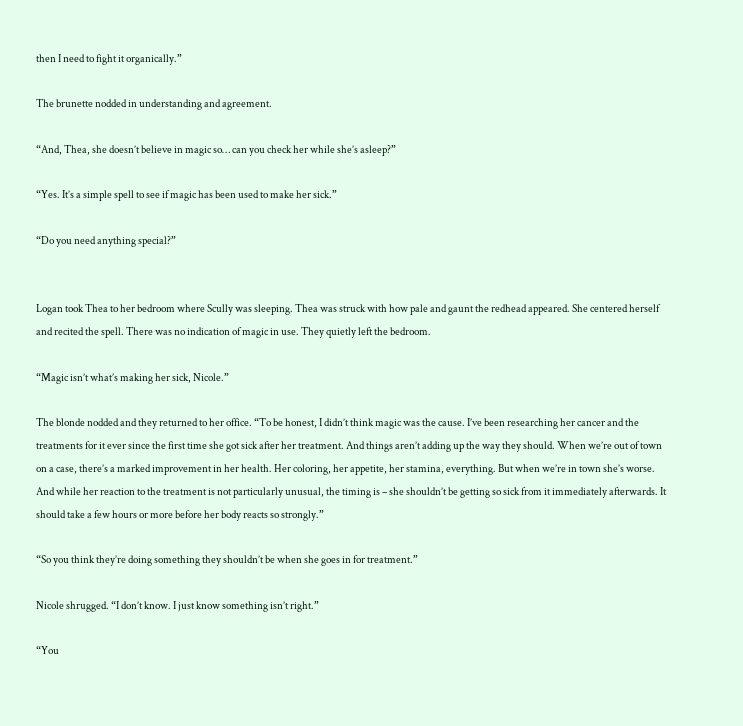then I need to fight it organically.”

The brunette nodded in understanding and agreement.

“And, Thea, she doesn’t believe in magic so… can you check her while she’s asleep?”

“Yes. It’s a simple spell to see if magic has been used to make her sick.”

“Do you need anything special?”


Logan took Thea to her bedroom where Scully was sleeping. Thea was struck with how pale and gaunt the redhead appeared. She centered herself and recited the spell. There was no indication of magic in use. They quietly left the bedroom.

“Magic isn’t what’s making her sick, Nicole.”

The blonde nodded and they returned to her office. “To be honest, I didn’t think magic was the cause. I’ve been researching her cancer and the treatments for it ever since the first time she got sick after her treatment. And things aren’t adding up the way they should. When we’re out of town on a case, there’s a marked improvement in her health. Her coloring, her appetite, her stamina, everything. But when we’re in town she’s worse. And while her reaction to the treatment is not particularly unusual, the timing is – she shouldn’t be getting so sick from it immediately afterwards. It should take a few hours or more before her body reacts so strongly.”

“So you think they’re doing something they shouldn’t be when she goes in for treatment.”

Nicole shrugged. “I don’t know. I just know something isn’t right.”

“You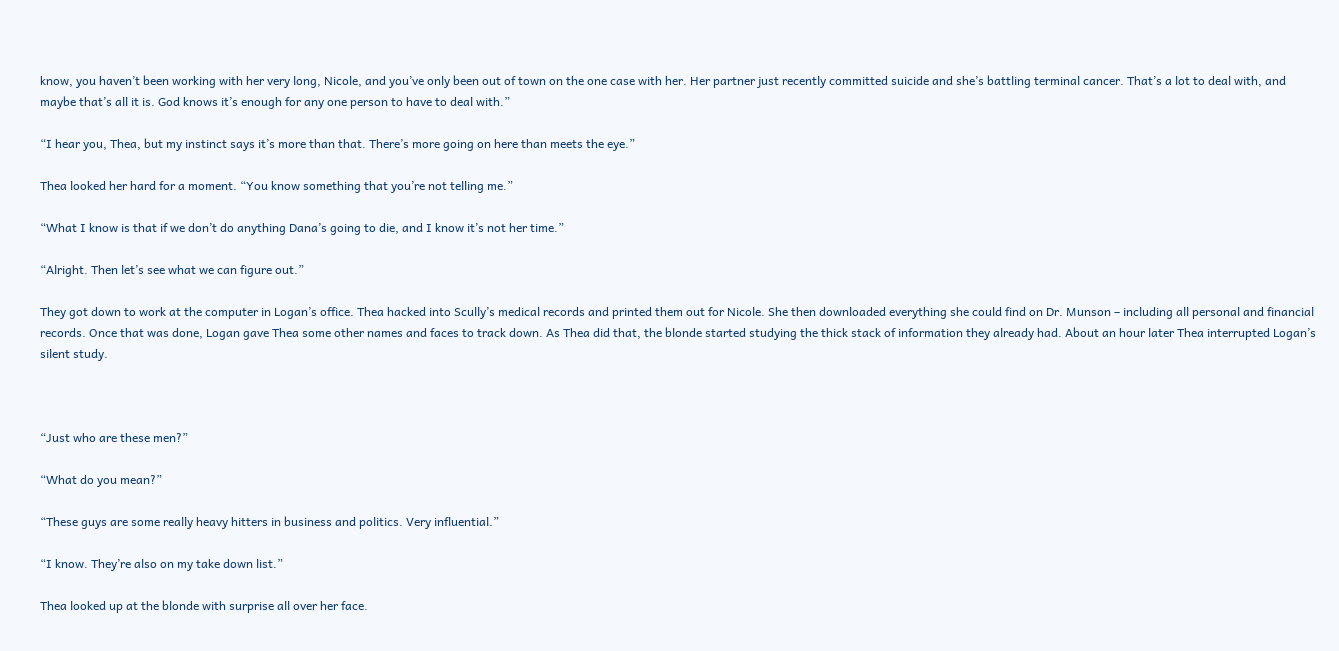know, you haven’t been working with her very long, Nicole, and you’ve only been out of town on the one case with her. Her partner just recently committed suicide and she’s battling terminal cancer. That’s a lot to deal with, and maybe that’s all it is. God knows it’s enough for any one person to have to deal with.”

“I hear you, Thea, but my instinct says it’s more than that. There’s more going on here than meets the eye.”

Thea looked her hard for a moment. “You know something that you’re not telling me.”

“What I know is that if we don’t do anything Dana’s going to die, and I know it’s not her time.”

“Alright. Then let’s see what we can figure out.”

They got down to work at the computer in Logan’s office. Thea hacked into Scully’s medical records and printed them out for Nicole. She then downloaded everything she could find on Dr. Munson – including all personal and financial records. Once that was done, Logan gave Thea some other names and faces to track down. As Thea did that, the blonde started studying the thick stack of information they already had. About an hour later Thea interrupted Logan’s silent study.



“Just who are these men?”

“What do you mean?”

“These guys are some really heavy hitters in business and politics. Very influential.”

“I know. They’re also on my take down list.”

Thea looked up at the blonde with surprise all over her face.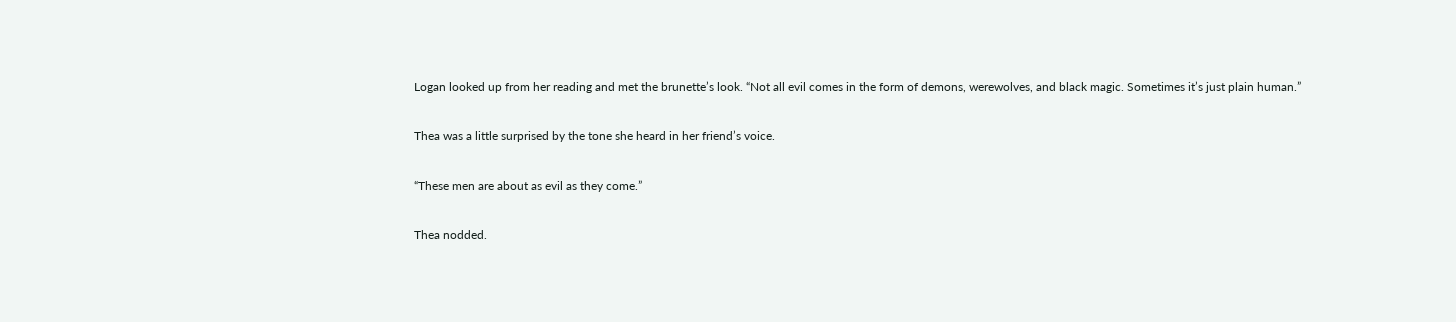Logan looked up from her reading and met the brunette’s look. “Not all evil comes in the form of demons, werewolves, and black magic. Sometimes it’s just plain human.”

Thea was a little surprised by the tone she heard in her friend’s voice.

“These men are about as evil as they come.”

Thea nodded.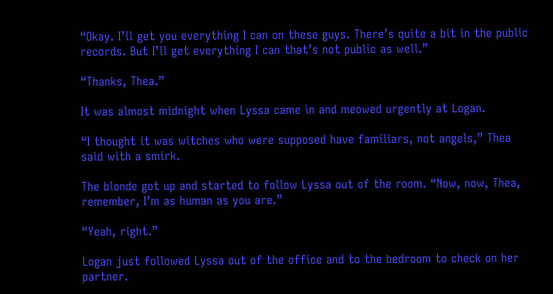“Okay. I’ll get you everything I can on these guys. There’s quite a bit in the public records. But I’ll get everything I can that’s not public as well.”

“Thanks, Thea.”

It was almost midnight when Lyssa came in and meowed urgently at Logan.

“I thought it was witches who were supposed have familiars, not angels,” Thea said with a smirk.

The blonde got up and started to follow Lyssa out of the room. “Now, now, Thea, remember, I’m as human as you are.”

“Yeah, right.”

Logan just followed Lyssa out of the office and to the bedroom to check on her partner.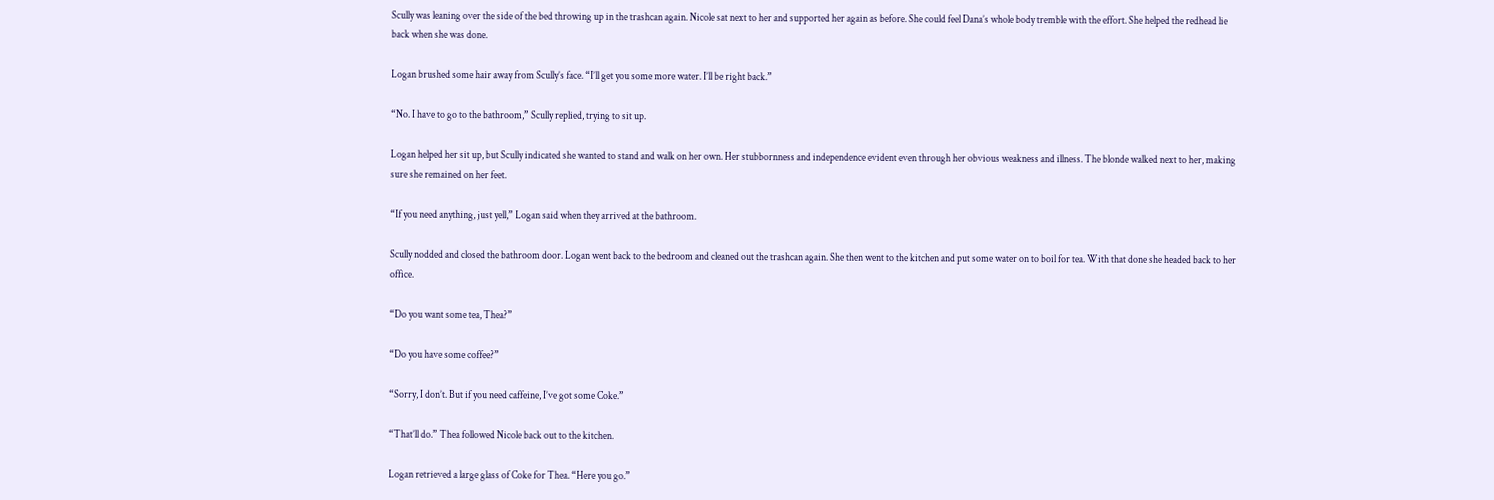Scully was leaning over the side of the bed throwing up in the trashcan again. Nicole sat next to her and supported her again as before. She could feel Dana’s whole body tremble with the effort. She helped the redhead lie back when she was done.

Logan brushed some hair away from Scully’s face. “I’ll get you some more water. I’ll be right back.”

“No. I have to go to the bathroom,” Scully replied, trying to sit up.

Logan helped her sit up, but Scully indicated she wanted to stand and walk on her own. Her stubbornness and independence evident even through her obvious weakness and illness. The blonde walked next to her, making sure she remained on her feet.

“If you need anything, just yell,” Logan said when they arrived at the bathroom.

Scully nodded and closed the bathroom door. Logan went back to the bedroom and cleaned out the trashcan again. She then went to the kitchen and put some water on to boil for tea. With that done she headed back to her office.

“Do you want some tea, Thea?”

“Do you have some coffee?”

“Sorry, I don’t. But if you need caffeine, I’ve got some Coke.”

“That’ll do.” Thea followed Nicole back out to the kitchen.

Logan retrieved a large glass of Coke for Thea. “Here you go.”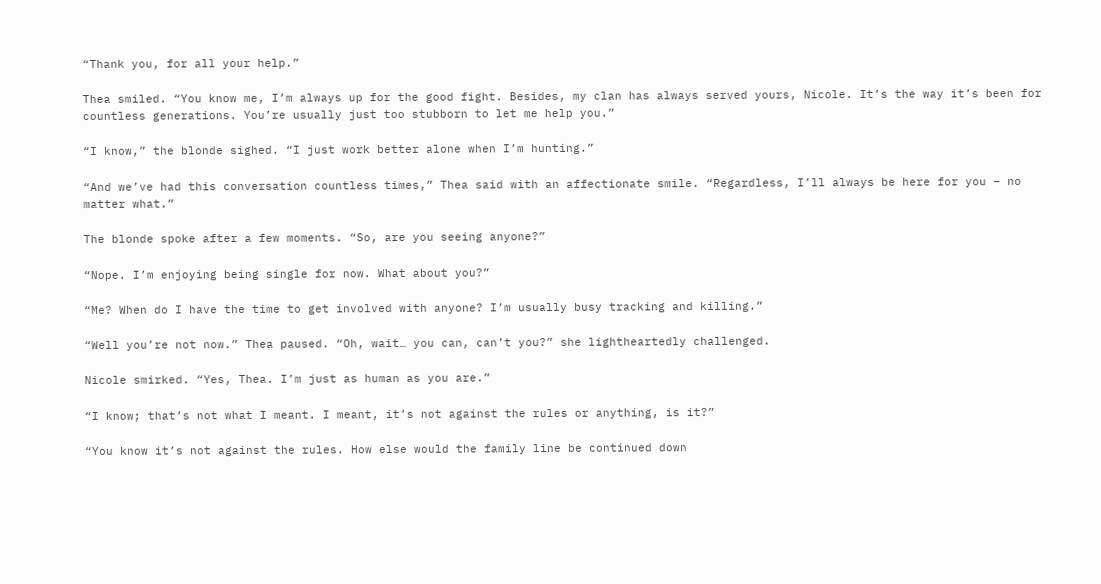“Thank you, for all your help.”

Thea smiled. “You know me, I’m always up for the good fight. Besides, my clan has always served yours, Nicole. It’s the way it’s been for countless generations. You’re usually just too stubborn to let me help you.”

“I know,” the blonde sighed. “I just work better alone when I’m hunting.”

“And we’ve had this conversation countless times,” Thea said with an affectionate smile. “Regardless, I’ll always be here for you – no matter what.”

The blonde spoke after a few moments. “So, are you seeing anyone?”

“Nope. I’m enjoying being single for now. What about you?”

“Me? When do I have the time to get involved with anyone? I’m usually busy tracking and killing.”

“Well you’re not now.” Thea paused. “Oh, wait… you can, can’t you?” she lightheartedly challenged.

Nicole smirked. “Yes, Thea. I’m just as human as you are.”

“I know; that’s not what I meant. I meant, it’s not against the rules or anything, is it?”

“You know it’s not against the rules. How else would the family line be continued down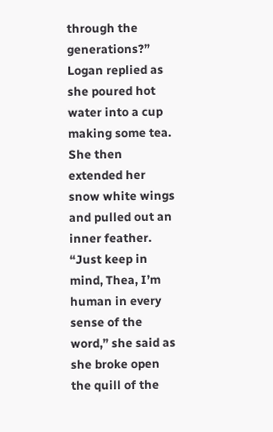through the generations?” Logan replied as she poured hot water into a cup making some tea. She then extended her snow white wings and pulled out an inner feather. “Just keep in mind, Thea, I’m human in every sense of the word,” she said as she broke open the quill of the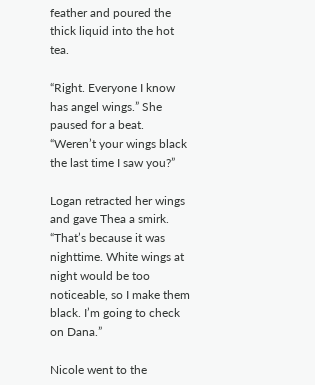feather and poured the thick liquid into the hot tea.

“Right. Everyone I know has angel wings.” She paused for a beat. “Weren’t your wings black the last time I saw you?”

Logan retracted her wings and gave Thea a smirk. “That’s because it was nighttime. White wings at night would be too noticeable, so I make them black. I’m going to check on Dana.”

Nicole went to the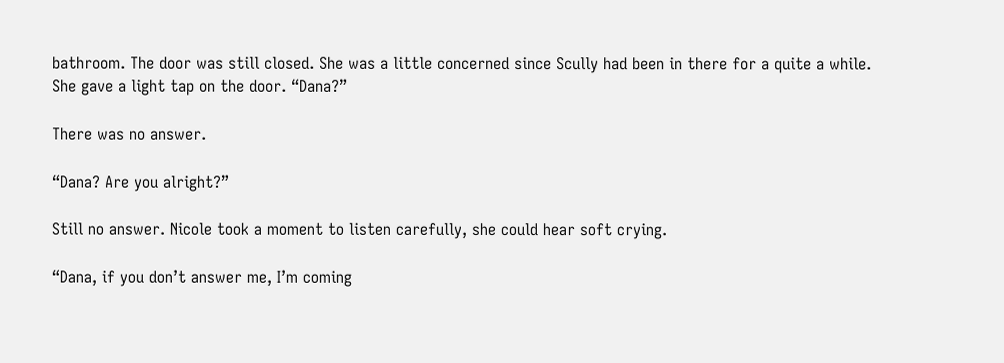bathroom. The door was still closed. She was a little concerned since Scully had been in there for a quite a while. She gave a light tap on the door. “Dana?”

There was no answer.

“Dana? Are you alright?”

Still no answer. Nicole took a moment to listen carefully, she could hear soft crying.

“Dana, if you don’t answer me, I’m coming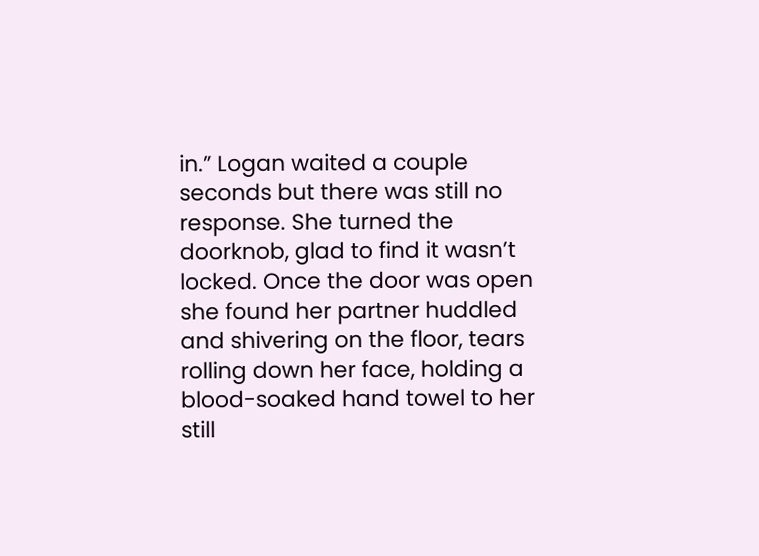in.” Logan waited a couple seconds but there was still no response. She turned the doorknob, glad to find it wasn’t locked. Once the door was open she found her partner huddled and shivering on the floor, tears rolling down her face, holding a blood-soaked hand towel to her still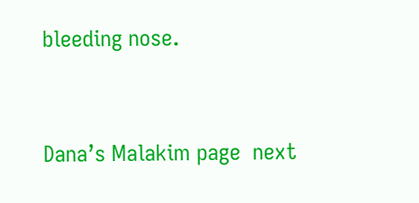bleeding nose.


Dana’s Malakim page  next